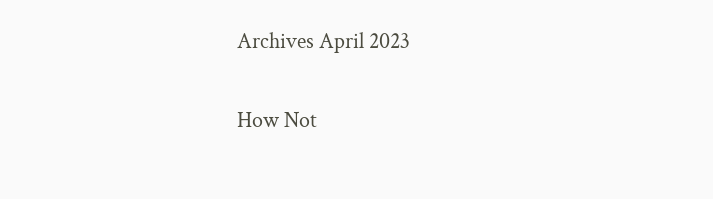Archives April 2023

How Not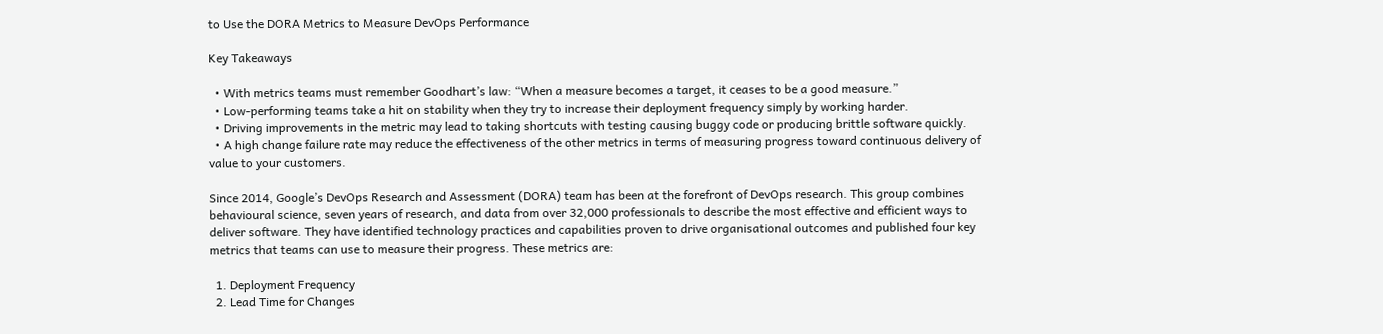to Use the DORA Metrics to Measure DevOps Performance

Key Takeaways

  • With metrics teams must remember Goodhart’s law: “When a measure becomes a target, it ceases to be a good measure.”
  • Low-performing teams take a hit on stability when they try to increase their deployment frequency simply by working harder.
  • Driving improvements in the metric may lead to taking shortcuts with testing causing buggy code or producing brittle software quickly.
  • A high change failure rate may reduce the effectiveness of the other metrics in terms of measuring progress toward continuous delivery of value to your customers.

Since 2014, Google’s DevOps Research and Assessment (DORA) team has been at the forefront of DevOps research. This group combines behavioural science, seven years of research, and data from over 32,000 professionals to describe the most effective and efficient ways to deliver software. They have identified technology practices and capabilities proven to drive organisational outcomes and published four key metrics that teams can use to measure their progress. These metrics are:

  1. Deployment Frequency
  2. Lead Time for Changes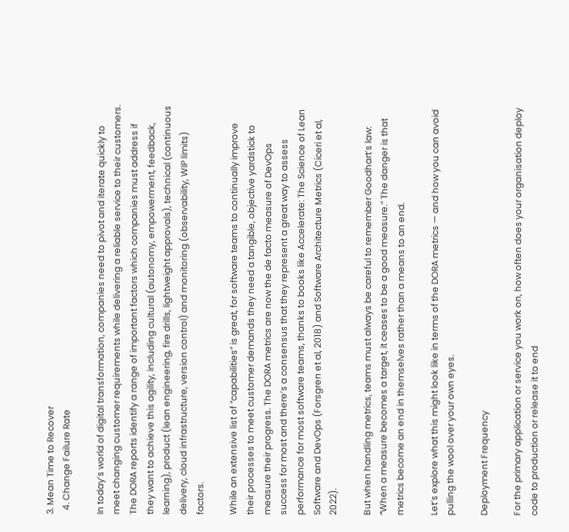3. Mean Time to Recover
  4. Change Failure Rate

In today’s world of digital transformation, companies need to pivot and iterate quickly to meet changing customer requirements while delivering a reliable service to their customers. The DORA reports identify a range of important factors which companies must address if they want to achieve this agility, including cultural (autonomy, empowerment, feedback, learning), product (lean engineering, fire drills, lightweight approvals), technical (continuous delivery, cloud infrastructure, version control) and monitoring (observability, WIP limits) factors.

While an extensive list of “capabilities” is great, for software teams to continually improve their processes to meet customer demands they need a tangible, objective yardstick to measure their progress. The DORA metrics are now the de facto measure of DevOps success for most and there’s a consensus that they represent a great way to assess performance for most software teams, thanks to books like Accelerate: The Science of Lean Software and DevOps (Forsgren et al, 2018) and Software Architecture Metrics (Ciceri et al, 2022).

But when handling metrics, teams must always be careful to remember Goodhart’s law: “When a measure becomes a target, it ceases to be a good measure.” The danger is that metrics become an end in themselves rather than a means to an end.

Let’s explore what this might look like in terms of the DORA metrics — and how you can avoid pulling the wool over your own eyes.

Deployment Frequency

For the primary application or service you work on, how often does your organisation deploy code to production or release it to end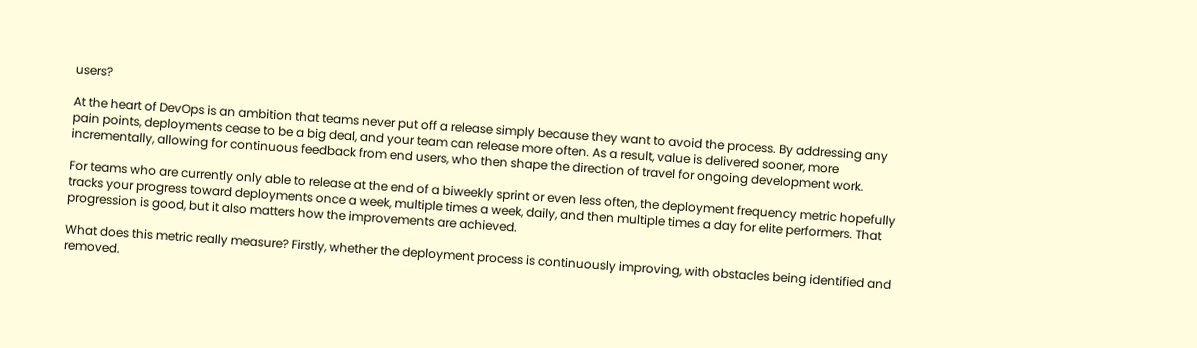users?

At the heart of DevOps is an ambition that teams never put off a release simply because they want to avoid the process. By addressing any pain points, deployments cease to be a big deal, and your team can release more often. As a result, value is delivered sooner, more incrementally, allowing for continuous feedback from end users, who then shape the direction of travel for ongoing development work.

For teams who are currently only able to release at the end of a biweekly sprint or even less often, the deployment frequency metric hopefully tracks your progress toward deployments once a week, multiple times a week, daily, and then multiple times a day for elite performers. That progression is good, but it also matters how the improvements are achieved.

What does this metric really measure? Firstly, whether the deployment process is continuously improving, with obstacles being identified and removed.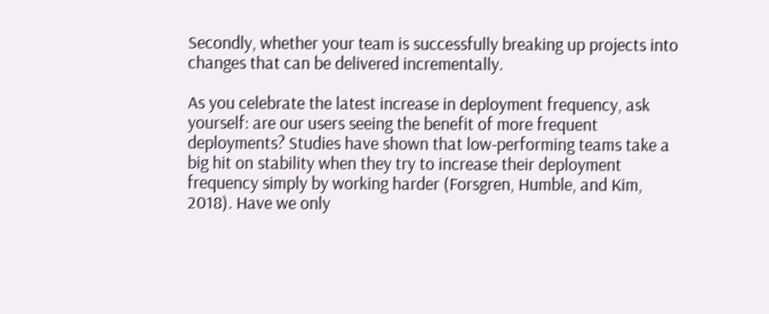Secondly, whether your team is successfully breaking up projects into changes that can be delivered incrementally.

As you celebrate the latest increase in deployment frequency, ask yourself: are our users seeing the benefit of more frequent deployments? Studies have shown that low-performing teams take a big hit on stability when they try to increase their deployment frequency simply by working harder (Forsgren, Humble, and Kim, 2018). Have we only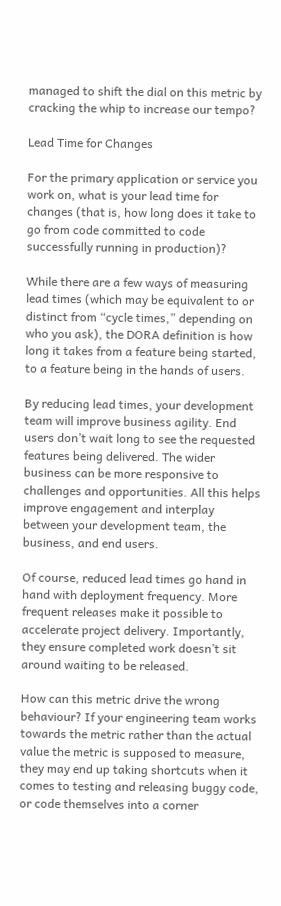managed to shift the dial on this metric by cracking the whip to increase our tempo?

Lead Time for Changes

For the primary application or service you work on, what is your lead time for changes (that is, how long does it take to go from code committed to code successfully running in production)?

While there are a few ways of measuring lead times (which may be equivalent to or distinct from “cycle times,” depending on who you ask), the DORA definition is how long it takes from a feature being started, to a feature being in the hands of users.

By reducing lead times, your development team will improve business agility. End users don’t wait long to see the requested features being delivered. The wider business can be more responsive to challenges and opportunities. All this helps improve engagement and interplay between your development team, the business, and end users.

Of course, reduced lead times go hand in hand with deployment frequency. More frequent releases make it possible to accelerate project delivery. Importantly, they ensure completed work doesn’t sit around waiting to be released.

How can this metric drive the wrong behaviour? If your engineering team works towards the metric rather than the actual value the metric is supposed to measure, they may end up taking shortcuts when it comes to testing and releasing buggy code, or code themselves into a corner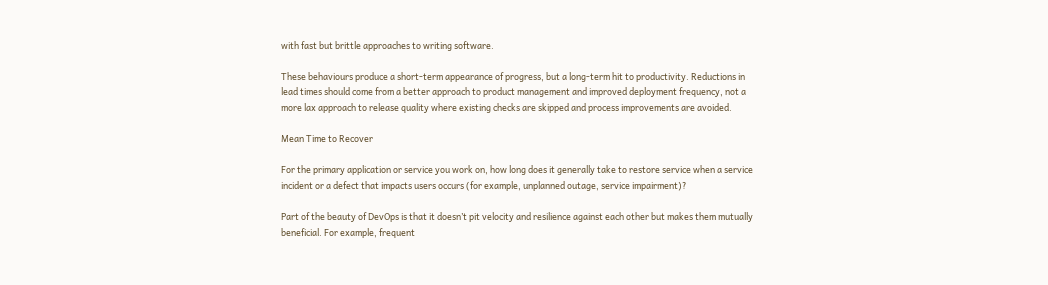with fast but brittle approaches to writing software.

These behaviours produce a short-term appearance of progress, but a long-term hit to productivity. Reductions in lead times should come from a better approach to product management and improved deployment frequency, not a more lax approach to release quality where existing checks are skipped and process improvements are avoided.

Mean Time to Recover

For the primary application or service you work on, how long does it generally take to restore service when a service incident or a defect that impacts users occurs (for example, unplanned outage, service impairment)?

Part of the beauty of DevOps is that it doesn’t pit velocity and resilience against each other but makes them mutually beneficial. For example, frequent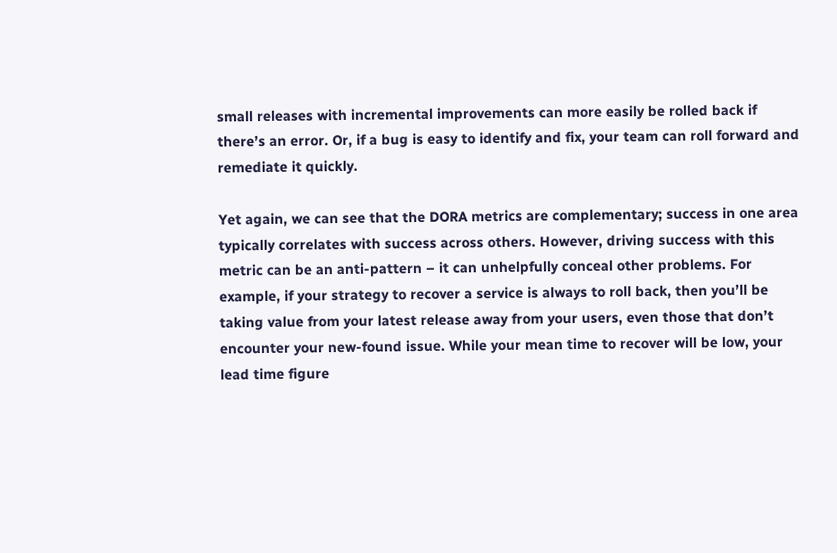small releases with incremental improvements can more easily be rolled back if there’s an error. Or, if a bug is easy to identify and fix, your team can roll forward and remediate it quickly.

Yet again, we can see that the DORA metrics are complementary; success in one area typically correlates with success across others. However, driving success with this metric can be an anti-pattern – it can unhelpfully conceal other problems. For example, if your strategy to recover a service is always to roll back, then you’ll be taking value from your latest release away from your users, even those that don’t encounter your new-found issue. While your mean time to recover will be low, your lead time figure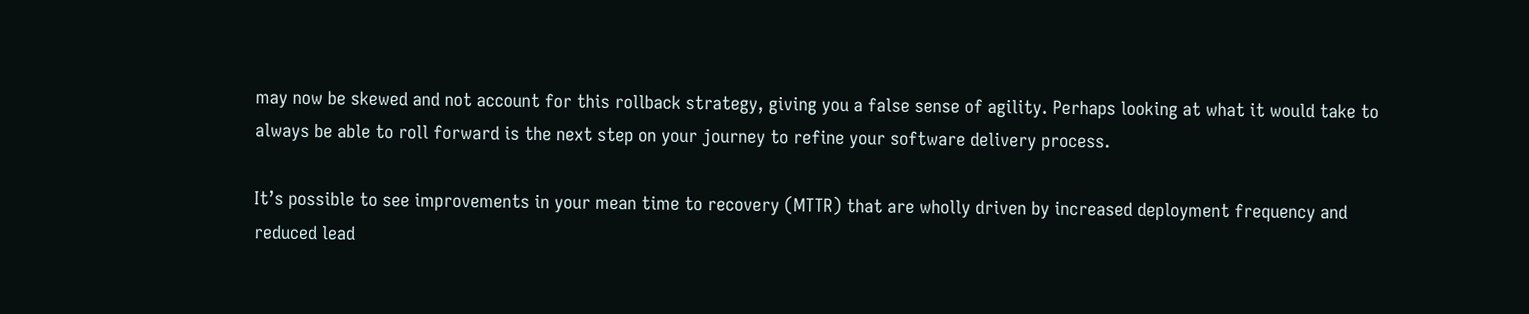may now be skewed and not account for this rollback strategy, giving you a false sense of agility. Perhaps looking at what it would take to always be able to roll forward is the next step on your journey to refine your software delivery process.

It’s possible to see improvements in your mean time to recovery (MTTR) that are wholly driven by increased deployment frequency and reduced lead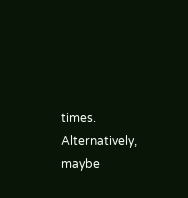times. Alternatively, maybe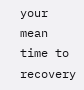your mean time to recovery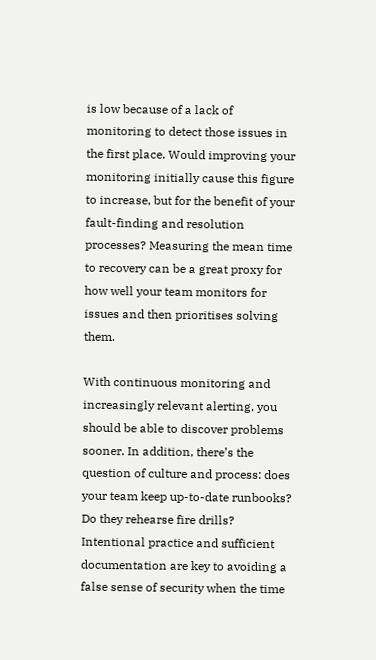is low because of a lack of monitoring to detect those issues in the first place. Would improving your monitoring initially cause this figure to increase, but for the benefit of your fault-finding and resolution processes? Measuring the mean time to recovery can be a great proxy for how well your team monitors for issues and then prioritises solving them.

With continuous monitoring and increasingly relevant alerting, you should be able to discover problems sooner. In addition, there’s the question of culture and process: does your team keep up-to-date runbooks? Do they rehearse fire drills? Intentional practice and sufficient documentation are key to avoiding a false sense of security when the time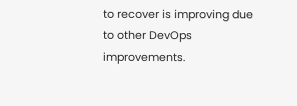to recover is improving due to other DevOps improvements.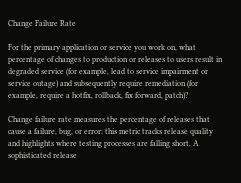Change Failure Rate

For the primary application or service you work on, what percentage of changes to production or releases to users result in degraded service (for example, lead to service impairment or service outage) and subsequently require remediation (for example, require a hotfix, rollback, fix forward, patch)?

Change failure rate measures the percentage of releases that cause a failure, bug, or error: this metric tracks release quality and highlights where testing processes are falling short. A sophisticated release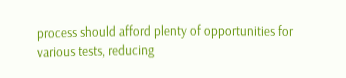process should afford plenty of opportunities for various tests, reducing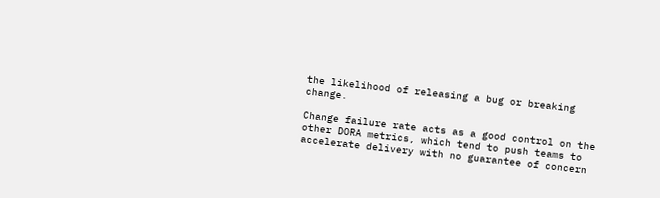the likelihood of releasing a bug or breaking change.

Change failure rate acts as a good control on the other DORA metrics, which tend to push teams to accelerate delivery with no guarantee of concern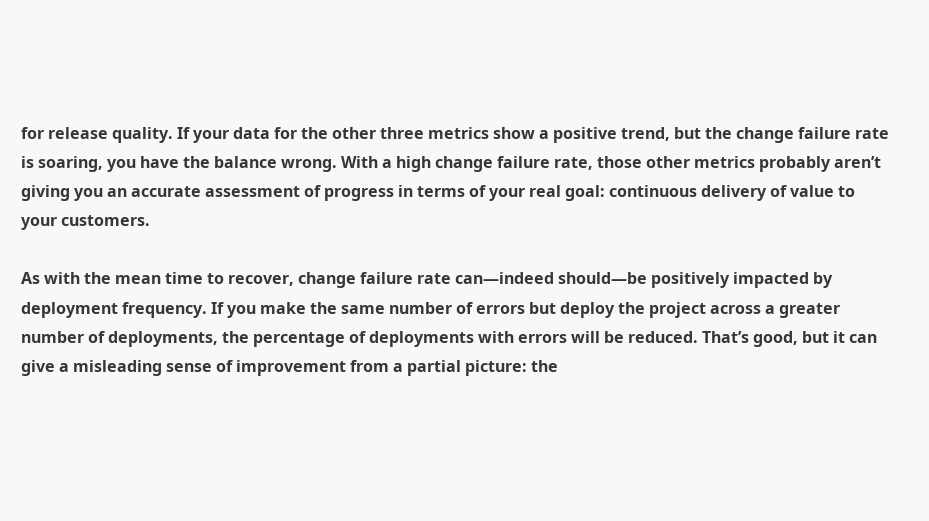for release quality. If your data for the other three metrics show a positive trend, but the change failure rate is soaring, you have the balance wrong. With a high change failure rate, those other metrics probably aren’t giving you an accurate assessment of progress in terms of your real goal: continuous delivery of value to your customers.

As with the mean time to recover, change failure rate can—indeed should—be positively impacted by deployment frequency. If you make the same number of errors but deploy the project across a greater number of deployments, the percentage of deployments with errors will be reduced. That’s good, but it can give a misleading sense of improvement from a partial picture: the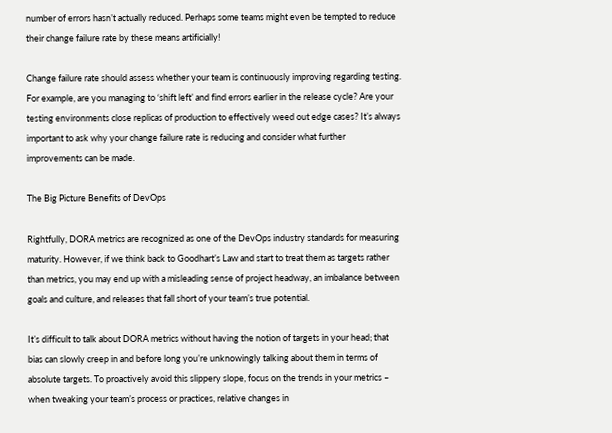number of errors hasn’t actually reduced. Perhaps some teams might even be tempted to reduce their change failure rate by these means artificially!

Change failure rate should assess whether your team is continuously improving regarding testing. For example, are you managing to ‘shift left’ and find errors earlier in the release cycle? Are your testing environments close replicas of production to effectively weed out edge cases? It’s always important to ask why your change failure rate is reducing and consider what further improvements can be made.

The Big Picture Benefits of DevOps

Rightfully, DORA metrics are recognized as one of the DevOps industry standards for measuring maturity. However, if we think back to Goodhart’s Law and start to treat them as targets rather than metrics, you may end up with a misleading sense of project headway, an imbalance between goals and culture, and releases that fall short of your team’s true potential.

It’s difficult to talk about DORA metrics without having the notion of targets in your head; that bias can slowly creep in and before long you’re unknowingly talking about them in terms of absolute targets. To proactively avoid this slippery slope, focus on the trends in your metrics – when tweaking your team’s process or practices, relative changes in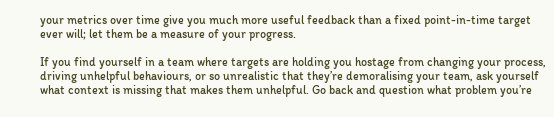your metrics over time give you much more useful feedback than a fixed point-in-time target ever will; let them be a measure of your progress.

If you find yourself in a team where targets are holding you hostage from changing your process, driving unhelpful behaviours, or so unrealistic that they’re demoralising your team, ask yourself what context is missing that makes them unhelpful. Go back and question what problem you’re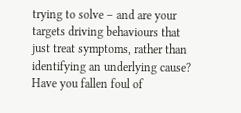trying to solve – and are your targets driving behaviours that just treat symptoms, rather than identifying an underlying cause? Have you fallen foul of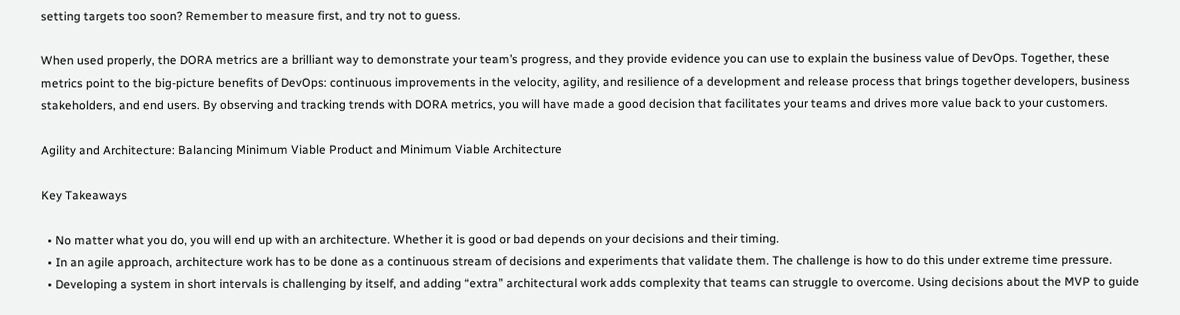setting targets too soon? Remember to measure first, and try not to guess.

When used properly, the DORA metrics are a brilliant way to demonstrate your team’s progress, and they provide evidence you can use to explain the business value of DevOps. Together, these metrics point to the big-picture benefits of DevOps: continuous improvements in the velocity, agility, and resilience of a development and release process that brings together developers, business stakeholders, and end users. By observing and tracking trends with DORA metrics, you will have made a good decision that facilitates your teams and drives more value back to your customers.

Agility and Architecture: Balancing Minimum Viable Product and Minimum Viable Architecture

Key Takeaways

  • No matter what you do, you will end up with an architecture. Whether it is good or bad depends on your decisions and their timing.
  • In an agile approach, architecture work has to be done as a continuous stream of decisions and experiments that validate them. The challenge is how to do this under extreme time pressure.
  • Developing a system in short intervals is challenging by itself, and adding “extra” architectural work adds complexity that teams can struggle to overcome. Using decisions about the MVP to guide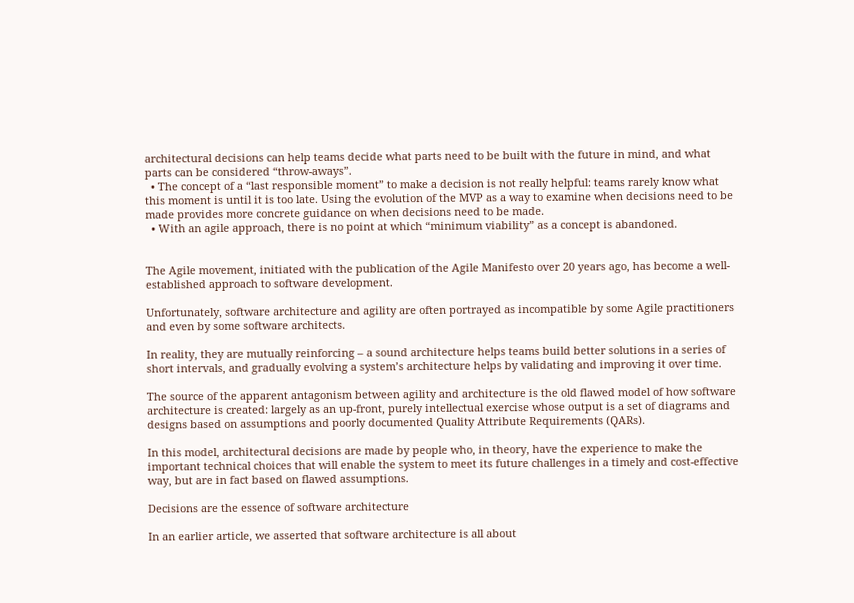architectural decisions can help teams decide what parts need to be built with the future in mind, and what parts can be considered “throw-aways”.
  • The concept of a “last responsible moment” to make a decision is not really helpful: teams rarely know what this moment is until it is too late. Using the evolution of the MVP as a way to examine when decisions need to be made provides more concrete guidance on when decisions need to be made.
  • With an agile approach, there is no point at which “minimum viability” as a concept is abandoned.


The Agile movement, initiated with the publication of the Agile Manifesto over 20 years ago, has become a well-established approach to software development.

Unfortunately, software architecture and agility are often portrayed as incompatible by some Agile practitioners and even by some software architects.

In reality, they are mutually reinforcing – a sound architecture helps teams build better solutions in a series of short intervals, and gradually evolving a system’s architecture helps by validating and improving it over time.

The source of the apparent antagonism between agility and architecture is the old flawed model of how software architecture is created: largely as an up-front, purely intellectual exercise whose output is a set of diagrams and designs based on assumptions and poorly documented Quality Attribute Requirements (QARs).

In this model, architectural decisions are made by people who, in theory, have the experience to make the important technical choices that will enable the system to meet its future challenges in a timely and cost-effective way, but are in fact based on flawed assumptions.

Decisions are the essence of software architecture

In an earlier article, we asserted that software architecture is all about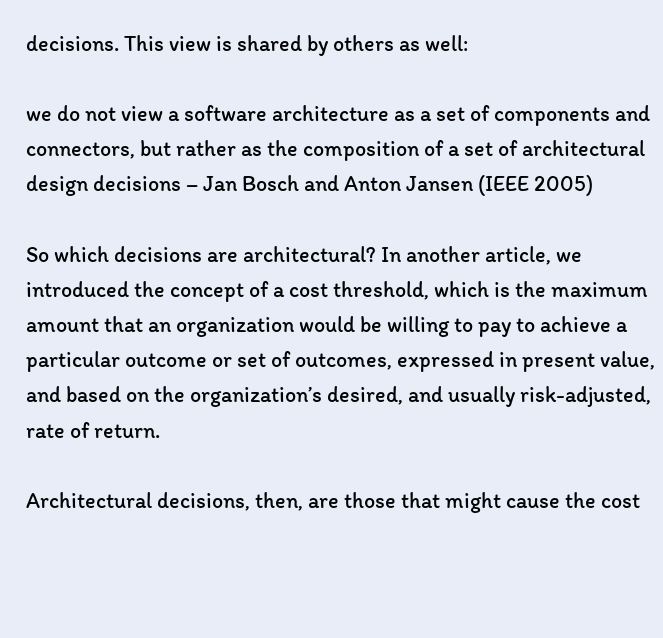decisions. This view is shared by others as well:

we do not view a software architecture as a set of components and connectors, but rather as the composition of a set of architectural design decisions – Jan Bosch and Anton Jansen (IEEE 2005)

So which decisions are architectural? In another article, we introduced the concept of a cost threshold, which is the maximum amount that an organization would be willing to pay to achieve a particular outcome or set of outcomes, expressed in present value, and based on the organization’s desired, and usually risk-adjusted, rate of return.

Architectural decisions, then, are those that might cause the cost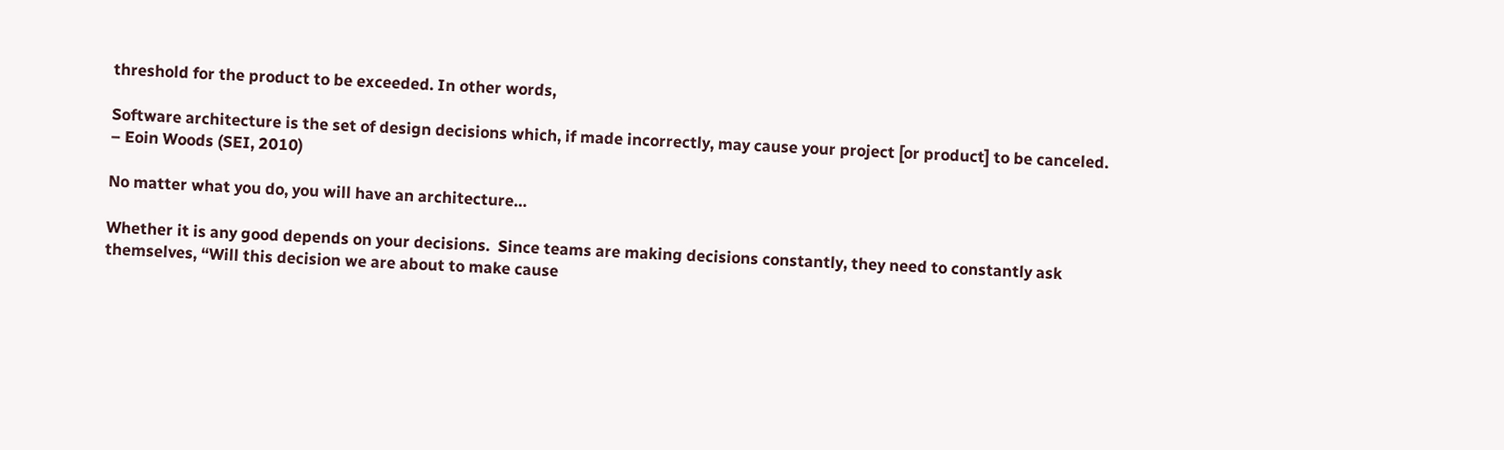threshold for the product to be exceeded. In other words,

Software architecture is the set of design decisions which, if made incorrectly, may cause your project [or product] to be canceled. – Eoin Woods (SEI, 2010)

No matter what you do, you will have an architecture…

Whether it is any good depends on your decisions.  Since teams are making decisions constantly, they need to constantly ask themselves, “Will this decision we are about to make cause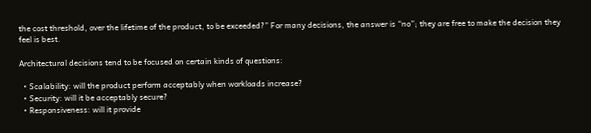the cost threshold, over the lifetime of the product, to be exceeded?” For many decisions, the answer is “no”; they are free to make the decision they feel is best.

Architectural decisions tend to be focused on certain kinds of questions:

  • Scalability: will the product perform acceptably when workloads increase?
  • Security: will it be acceptably secure?
  • Responsiveness: will it provide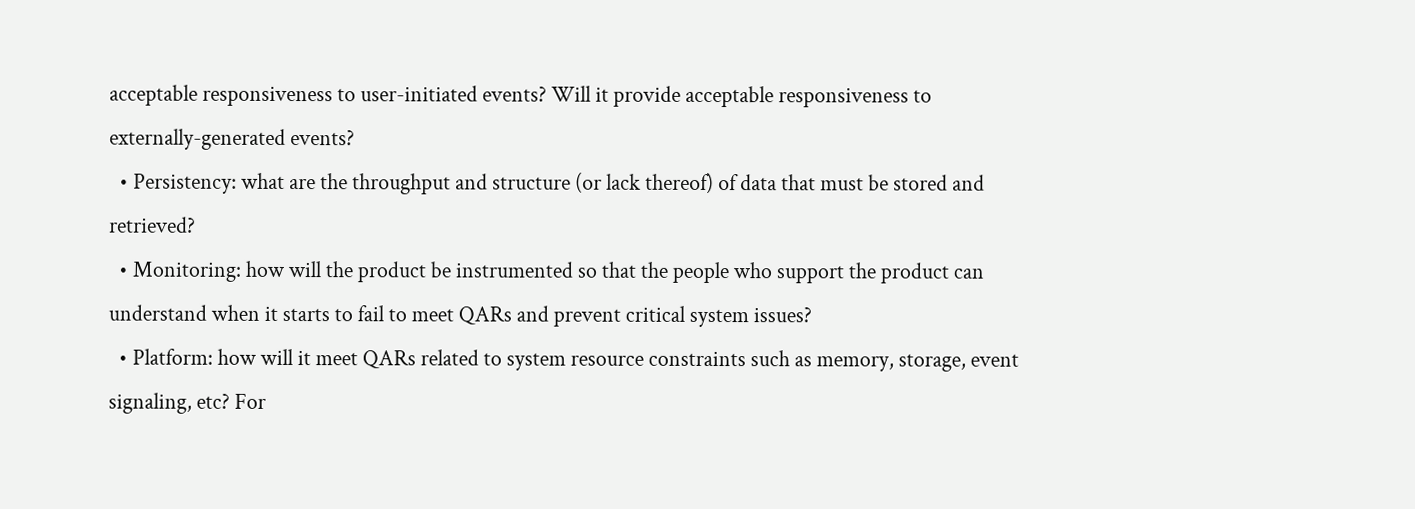acceptable responsiveness to user-initiated events? Will it provide acceptable responsiveness to externally-generated events?
  • Persistency: what are the throughput and structure (or lack thereof) of data that must be stored and retrieved?
  • Monitoring: how will the product be instrumented so that the people who support the product can understand when it starts to fail to meet QARs and prevent critical system issues?
  • Platform: how will it meet QARs related to system resource constraints such as memory, storage, event signaling, etc? For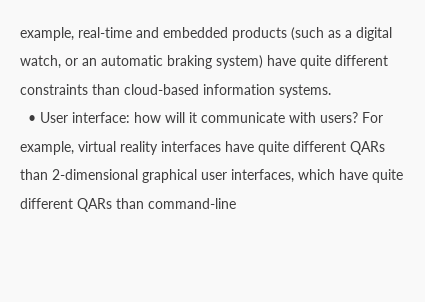example, real-time and embedded products (such as a digital watch, or an automatic braking system) have quite different constraints than cloud-based information systems.
  • User interface: how will it communicate with users? For example, virtual reality interfaces have quite different QARs than 2-dimensional graphical user interfaces, which have quite different QARs than command-line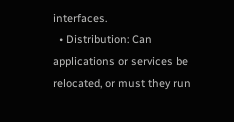interfaces.
  • Distribution: Can applications or services be relocated, or must they run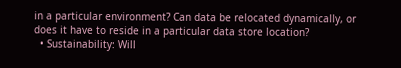in a particular environment? Can data be relocated dynamically, or does it have to reside in a particular data store location?
  • Sustainability: Will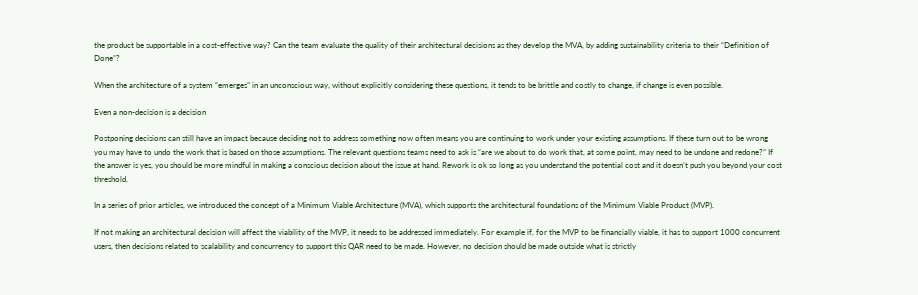the product be supportable in a cost-effective way? Can the team evaluate the quality of their architectural decisions as they develop the MVA, by adding sustainability criteria to their “Definition of Done”?

When the architecture of a system “emerges” in an unconscious way, without explicitly considering these questions, it tends to be brittle and costly to change, if change is even possible.

Even a non-decision is a decision

Postponing decisions can still have an impact because deciding not to address something now often means you are continuing to work under your existing assumptions. If these turn out to be wrong you may have to undo the work that is based on those assumptions. The relevant questions teams need to ask is “are we about to do work that, at some point, may need to be undone and redone?” If the answer is yes, you should be more mindful in making a conscious decision about the issue at hand. Rework is ok so long as you understand the potential cost and it doesn’t push you beyond your cost threshold.

In a series of prior articles, we introduced the concept of a Minimum Viable Architecture (MVA), which supports the architectural foundations of the Minimum Viable Product (MVP).

If not making an architectural decision will affect the viability of the MVP, it needs to be addressed immediately. For example if, for the MVP to be financially viable, it has to support 1000 concurrent users, then decisions related to scalability and concurrency to support this QAR need to be made. However, no decision should be made outside what is strictly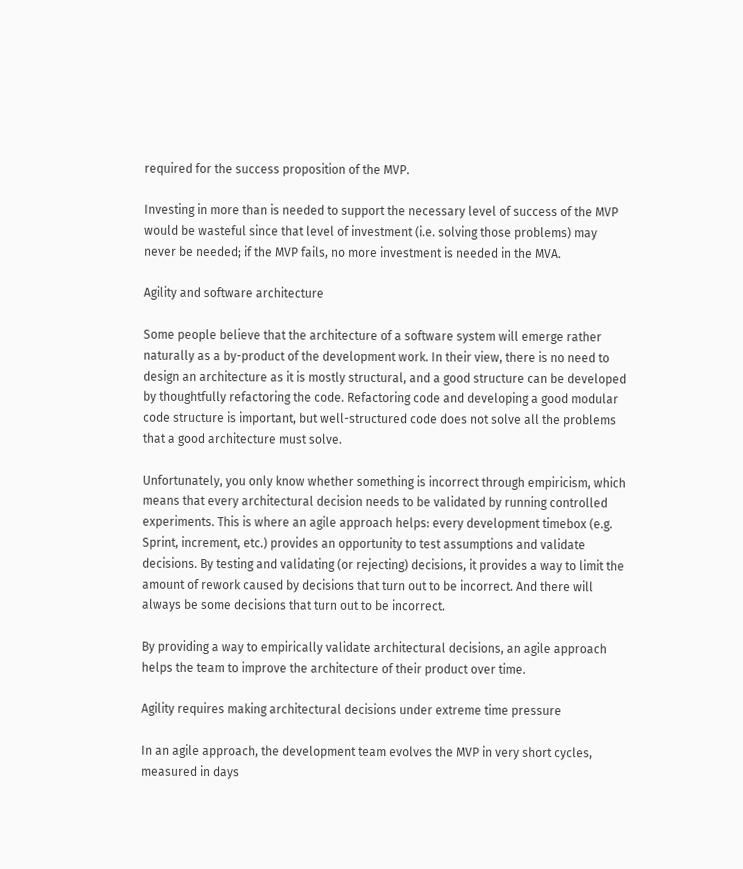required for the success proposition of the MVP.

Investing in more than is needed to support the necessary level of success of the MVP would be wasteful since that level of investment (i.e. solving those problems) may never be needed; if the MVP fails, no more investment is needed in the MVA.

Agility and software architecture

Some people believe that the architecture of a software system will emerge rather naturally as a by-product of the development work. In their view, there is no need to design an architecture as it is mostly structural, and a good structure can be developed by thoughtfully refactoring the code. Refactoring code and developing a good modular code structure is important, but well-structured code does not solve all the problems that a good architecture must solve.

Unfortunately, you only know whether something is incorrect through empiricism, which means that every architectural decision needs to be validated by running controlled experiments. This is where an agile approach helps: every development timebox (e.g. Sprint, increment, etc.) provides an opportunity to test assumptions and validate decisions. By testing and validating (or rejecting) decisions, it provides a way to limit the amount of rework caused by decisions that turn out to be incorrect. And there will always be some decisions that turn out to be incorrect.

By providing a way to empirically validate architectural decisions, an agile approach helps the team to improve the architecture of their product over time.

Agility requires making architectural decisions under extreme time pressure

In an agile approach, the development team evolves the MVP in very short cycles, measured in days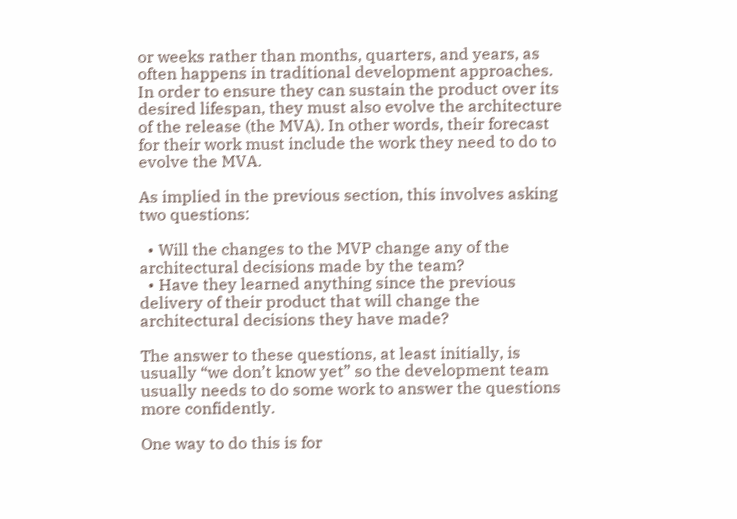or weeks rather than months, quarters, and years, as often happens in traditional development approaches. In order to ensure they can sustain the product over its desired lifespan, they must also evolve the architecture of the release (the MVA). In other words, their forecast for their work must include the work they need to do to evolve the MVA.

As implied in the previous section, this involves asking two questions:

  • Will the changes to the MVP change any of the architectural decisions made by the team?
  • Have they learned anything since the previous delivery of their product that will change the architectural decisions they have made?

The answer to these questions, at least initially, is usually “we don’t know yet” so the development team usually needs to do some work to answer the questions more confidently.

One way to do this is for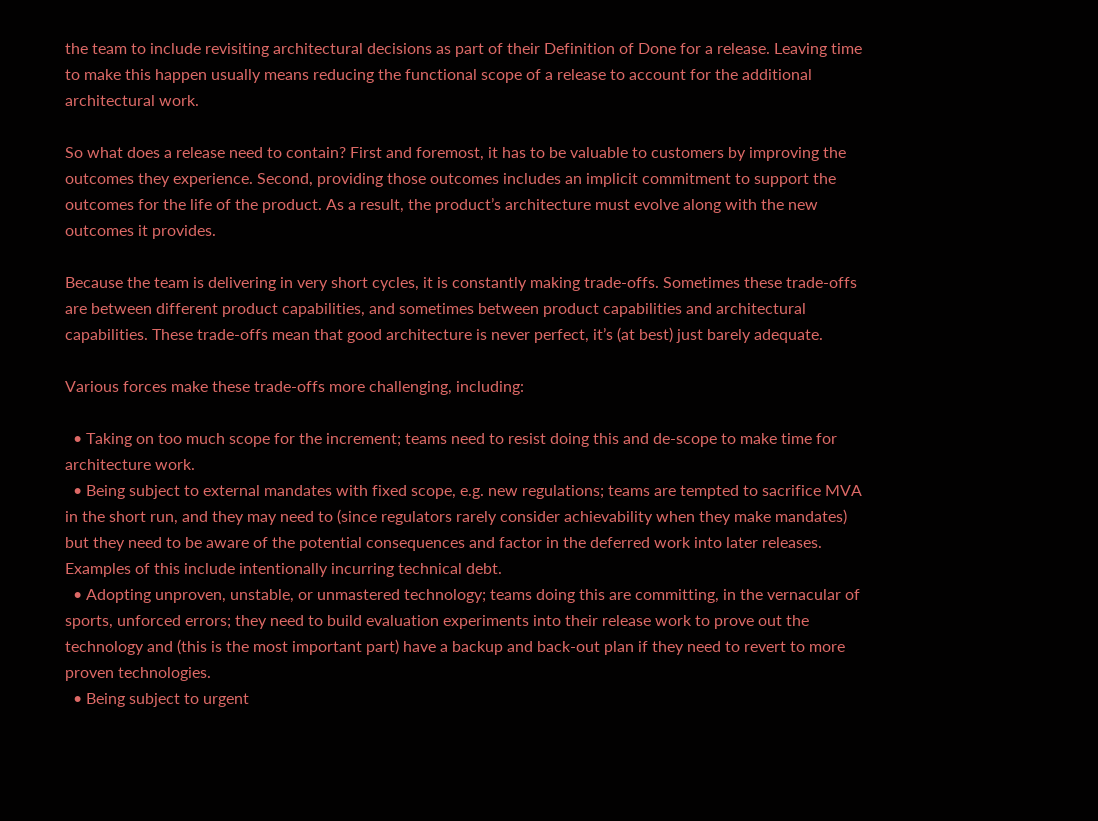the team to include revisiting architectural decisions as part of their Definition of Done for a release. Leaving time to make this happen usually means reducing the functional scope of a release to account for the additional architectural work.

So what does a release need to contain? First and foremost, it has to be valuable to customers by improving the outcomes they experience. Second, providing those outcomes includes an implicit commitment to support the outcomes for the life of the product. As a result, the product’s architecture must evolve along with the new outcomes it provides.

Because the team is delivering in very short cycles, it is constantly making trade-offs. Sometimes these trade-offs are between different product capabilities, and sometimes between product capabilities and architectural capabilities. These trade-offs mean that good architecture is never perfect, it’s (at best) just barely adequate.

Various forces make these trade-offs more challenging, including:

  • Taking on too much scope for the increment; teams need to resist doing this and de-scope to make time for architecture work.
  • Being subject to external mandates with fixed scope, e.g. new regulations; teams are tempted to sacrifice MVA in the short run, and they may need to (since regulators rarely consider achievability when they make mandates) but they need to be aware of the potential consequences and factor in the deferred work into later releases. Examples of this include intentionally incurring technical debt.
  • Adopting unproven, unstable, or unmastered technology; teams doing this are committing, in the vernacular of sports, unforced errors; they need to build evaluation experiments into their release work to prove out the technology and (this is the most important part) have a backup and back-out plan if they need to revert to more proven technologies.
  • Being subject to urgent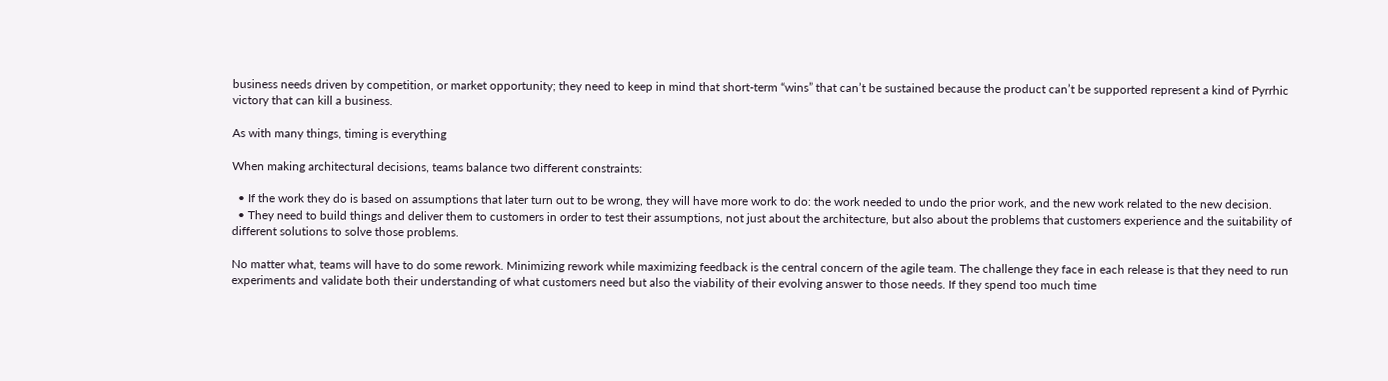business needs driven by competition, or market opportunity; they need to keep in mind that short-term “wins” that can’t be sustained because the product can’t be supported represent a kind of Pyrrhic victory that can kill a business.

As with many things, timing is everything

When making architectural decisions, teams balance two different constraints:

  • If the work they do is based on assumptions that later turn out to be wrong, they will have more work to do: the work needed to undo the prior work, and the new work related to the new decision.
  • They need to build things and deliver them to customers in order to test their assumptions, not just about the architecture, but also about the problems that customers experience and the suitability of different solutions to solve those problems.

No matter what, teams will have to do some rework. Minimizing rework while maximizing feedback is the central concern of the agile team. The challenge they face in each release is that they need to run experiments and validate both their understanding of what customers need but also the viability of their evolving answer to those needs. If they spend too much time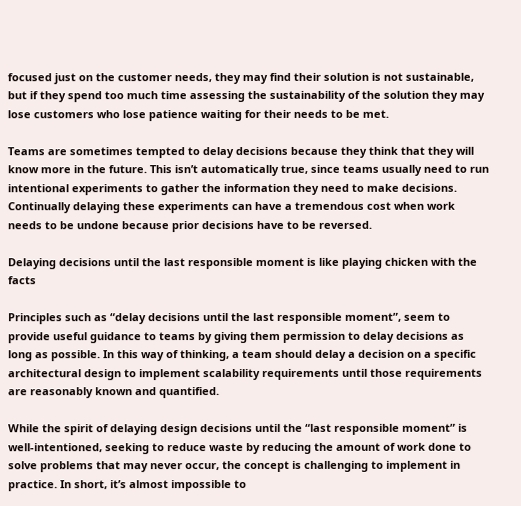focused just on the customer needs, they may find their solution is not sustainable, but if they spend too much time assessing the sustainability of the solution they may lose customers who lose patience waiting for their needs to be met.

Teams are sometimes tempted to delay decisions because they think that they will know more in the future. This isn’t automatically true, since teams usually need to run intentional experiments to gather the information they need to make decisions. Continually delaying these experiments can have a tremendous cost when work needs to be undone because prior decisions have to be reversed.

Delaying decisions until the last responsible moment is like playing chicken with the facts

Principles such as “delay decisions until the last responsible moment”, seem to provide useful guidance to teams by giving them permission to delay decisions as long as possible. In this way of thinking, a team should delay a decision on a specific architectural design to implement scalability requirements until those requirements are reasonably known and quantified.

While the spirit of delaying design decisions until the “last responsible moment” is well-intentioned, seeking to reduce waste by reducing the amount of work done to solve problems that may never occur, the concept is challenging to implement in practice. In short, it’s almost impossible to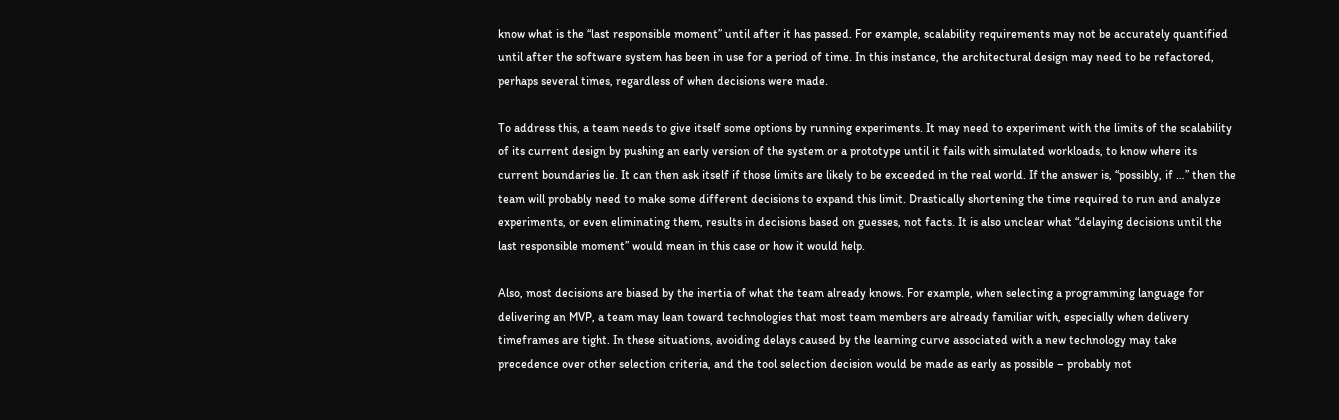know what is the “last responsible moment” until after it has passed. For example, scalability requirements may not be accurately quantified until after the software system has been in use for a period of time. In this instance, the architectural design may need to be refactored, perhaps several times, regardless of when decisions were made.

To address this, a team needs to give itself some options by running experiments. It may need to experiment with the limits of the scalability of its current design by pushing an early version of the system or a prototype until it fails with simulated workloads, to know where its current boundaries lie. It can then ask itself if those limits are likely to be exceeded in the real world. If the answer is, “possibly, if …” then the team will probably need to make some different decisions to expand this limit. Drastically shortening the time required to run and analyze experiments, or even eliminating them, results in decisions based on guesses, not facts. It is also unclear what “delaying decisions until the last responsible moment” would mean in this case or how it would help.

Also, most decisions are biased by the inertia of what the team already knows. For example, when selecting a programming language for delivering an MVP, a team may lean toward technologies that most team members are already familiar with, especially when delivery timeframes are tight. In these situations, avoiding delays caused by the learning curve associated with a new technology may take precedence over other selection criteria, and the tool selection decision would be made as early as possible – probably not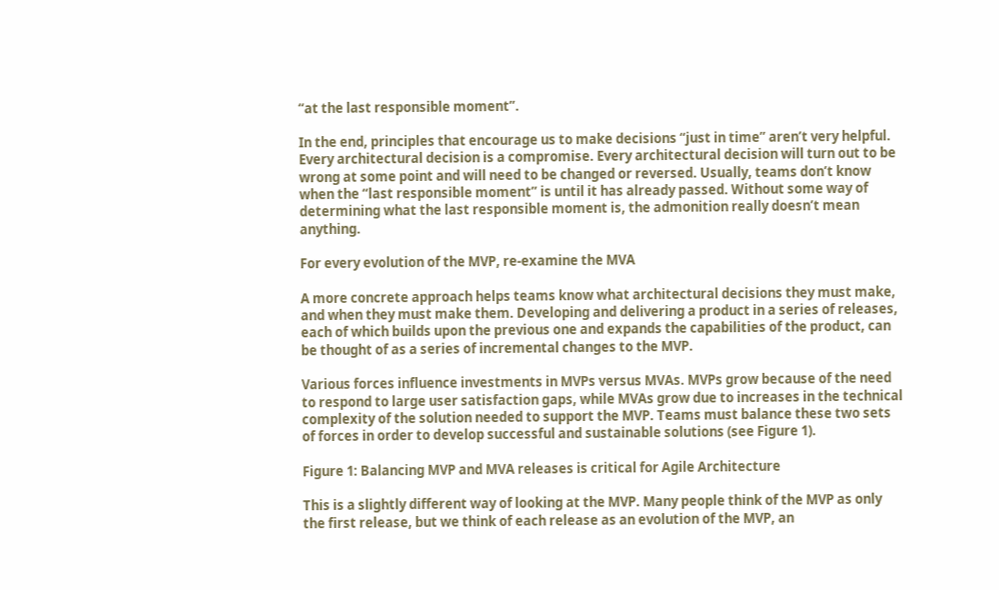“at the last responsible moment”.

In the end, principles that encourage us to make decisions “just in time” aren’t very helpful. Every architectural decision is a compromise. Every architectural decision will turn out to be wrong at some point and will need to be changed or reversed. Usually, teams don’t know when the “last responsible moment” is until it has already passed. Without some way of determining what the last responsible moment is, the admonition really doesn’t mean anything.

For every evolution of the MVP, re-examine the MVA

A more concrete approach helps teams know what architectural decisions they must make, and when they must make them. Developing and delivering a product in a series of releases, each of which builds upon the previous one and expands the capabilities of the product, can be thought of as a series of incremental changes to the MVP.

Various forces influence investments in MVPs versus MVAs. MVPs grow because of the need to respond to large user satisfaction gaps, while MVAs grow due to increases in the technical complexity of the solution needed to support the MVP. Teams must balance these two sets of forces in order to develop successful and sustainable solutions (see Figure 1).

Figure 1: Balancing MVP and MVA releases is critical for Agile Architecture

This is a slightly different way of looking at the MVP. Many people think of the MVP as only the first release, but we think of each release as an evolution of the MVP, an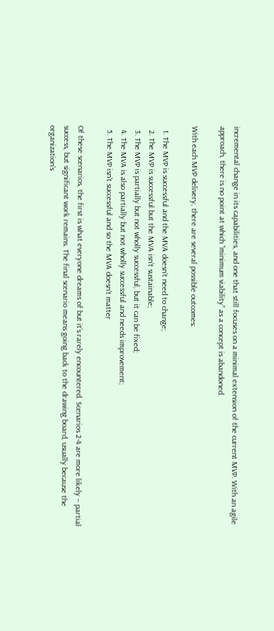incremental change in its capabilities, and one that still focuses on a minimal extension of the current MVP. With an agile approach, there is no point at which “minimum viability” as a concept is abandoned.

With each MVP delivery, there are several possible outcomes:

  1. The MVP is successful and the MVA doesn’t need to change;
  2. The MVP is successful but the MVA isn’t sustainable;
  3. The MVP is partially but not wholly successful, but it can be fixed;
  4. The MVA is also partially but not wholly successful and needs improvement;
  5. The MVP isn’t successful and so the MVA doesn’t matter

Of these scenarios, the first is what everyone dreams of but it’s rarely encountered. Scenarios 2-4 are more likely – partial success, but significant work remains. The final scenario means going back to the drawing board, usually because the organization’s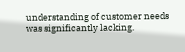understanding of customer needs was significantly lacking.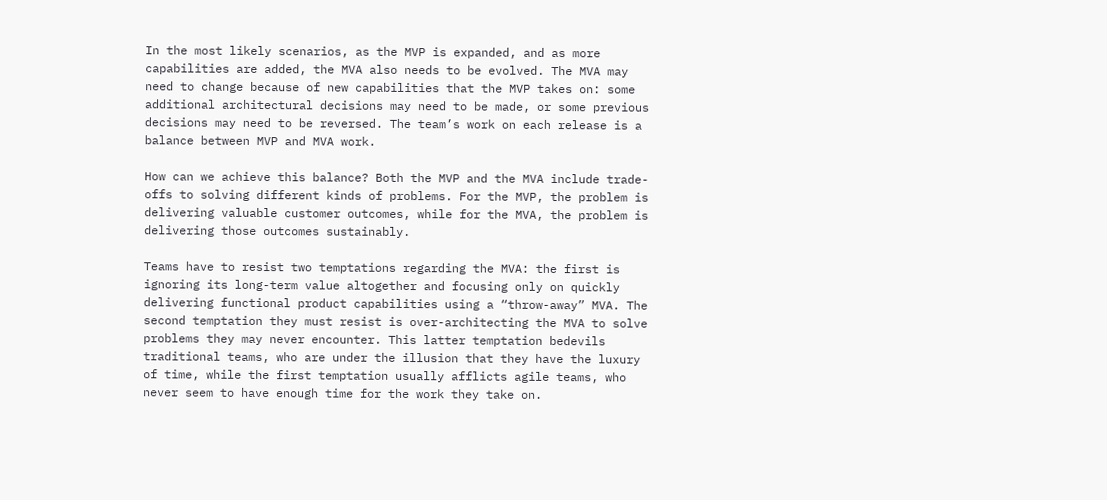In the most likely scenarios, as the MVP is expanded, and as more capabilities are added, the MVA also needs to be evolved. The MVA may need to change because of new capabilities that the MVP takes on: some additional architectural decisions may need to be made, or some previous decisions may need to be reversed. The team’s work on each release is a balance between MVP and MVA work.

How can we achieve this balance? Both the MVP and the MVA include trade-offs to solving different kinds of problems. For the MVP, the problem is delivering valuable customer outcomes, while for the MVA, the problem is delivering those outcomes sustainably.

Teams have to resist two temptations regarding the MVA: the first is ignoring its long-term value altogether and focusing only on quickly delivering functional product capabilities using a “throw-away” MVA. The second temptation they must resist is over-architecting the MVA to solve problems they may never encounter. This latter temptation bedevils traditional teams, who are under the illusion that they have the luxury of time, while the first temptation usually afflicts agile teams, who never seem to have enough time for the work they take on.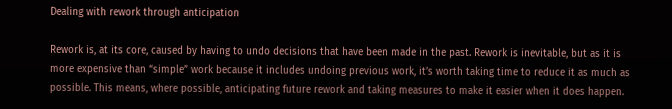Dealing with rework through anticipation

Rework is, at its core, caused by having to undo decisions that have been made in the past. Rework is inevitable, but as it is more expensive than “simple” work because it includes undoing previous work, it’s worth taking time to reduce it as much as possible. This means, where possible, anticipating future rework and taking measures to make it easier when it does happen.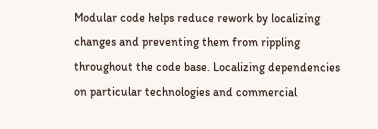Modular code helps reduce rework by localizing changes and preventing them from rippling throughout the code base. Localizing dependencies on particular technologies and commercial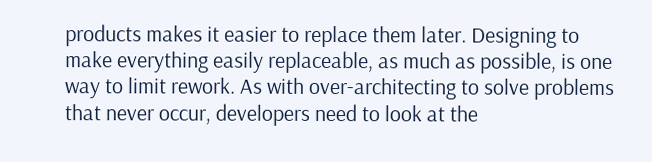products makes it easier to replace them later. Designing to make everything easily replaceable, as much as possible, is one way to limit rework. As with over-architecting to solve problems that never occur, developers need to look at the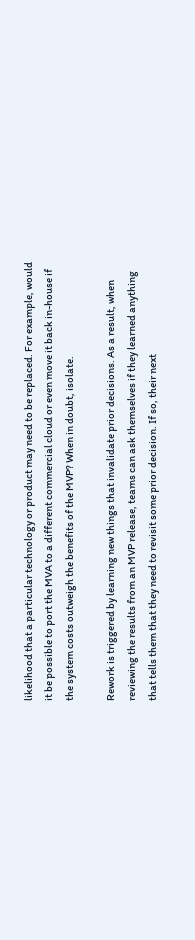likelihood that a particular technology or product may need to be replaced. For example, would it be possible to port the MVA to a different commercial cloud or even move it back in-house if the system costs outweigh the benefits of the MVP? When in doubt, isolate.

Rework is triggered by learning new things that invalidate prior decisions. As a result, when reviewing the results from an MVP release, teams can ask themselves if they learned anything that tells them that they need to revisit some prior decision. If so, their next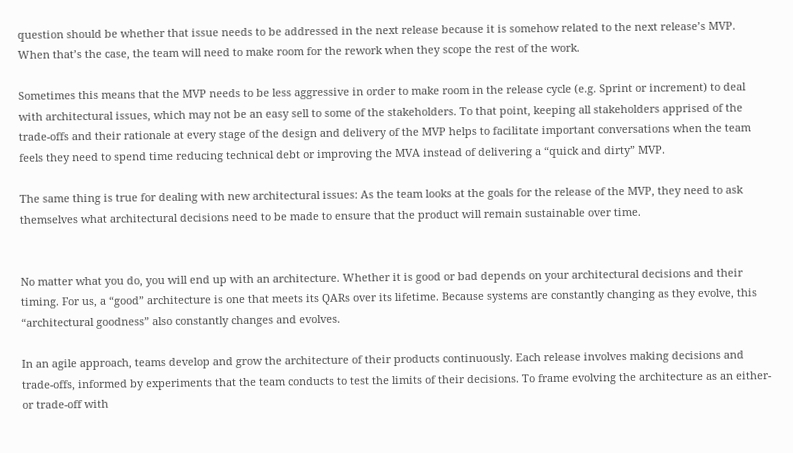question should be whether that issue needs to be addressed in the next release because it is somehow related to the next release’s MVP. When that’s the case, the team will need to make room for the rework when they scope the rest of the work.

Sometimes this means that the MVP needs to be less aggressive in order to make room in the release cycle (e.g. Sprint or increment) to deal with architectural issues, which may not be an easy sell to some of the stakeholders. To that point, keeping all stakeholders apprised of the trade-offs and their rationale at every stage of the design and delivery of the MVP helps to facilitate important conversations when the team feels they need to spend time reducing technical debt or improving the MVA instead of delivering a “quick and dirty” MVP.

The same thing is true for dealing with new architectural issues: As the team looks at the goals for the release of the MVP, they need to ask themselves what architectural decisions need to be made to ensure that the product will remain sustainable over time.


No matter what you do, you will end up with an architecture. Whether it is good or bad depends on your architectural decisions and their timing. For us, a “good” architecture is one that meets its QARs over its lifetime. Because systems are constantly changing as they evolve, this “architectural goodness” also constantly changes and evolves.

In an agile approach, teams develop and grow the architecture of their products continuously. Each release involves making decisions and trade-offs, informed by experiments that the team conducts to test the limits of their decisions. To frame evolving the architecture as an either-or trade-off with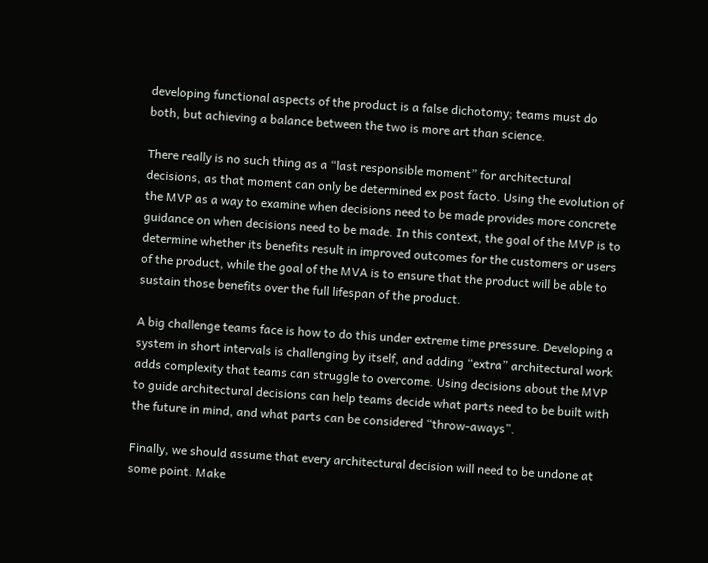developing functional aspects of the product is a false dichotomy; teams must do both, but achieving a balance between the two is more art than science.

There really is no such thing as a “last responsible moment” for architectural decisions, as that moment can only be determined ex post facto. Using the evolution of the MVP as a way to examine when decisions need to be made provides more concrete guidance on when decisions need to be made. In this context, the goal of the MVP is to determine whether its benefits result in improved outcomes for the customers or users of the product, while the goal of the MVA is to ensure that the product will be able to sustain those benefits over the full lifespan of the product.

A big challenge teams face is how to do this under extreme time pressure. Developing a system in short intervals is challenging by itself, and adding “extra” architectural work adds complexity that teams can struggle to overcome. Using decisions about the MVP to guide architectural decisions can help teams decide what parts need to be built with the future in mind, and what parts can be considered “throw-aways”.

Finally, we should assume that every architectural decision will need to be undone at some point. Make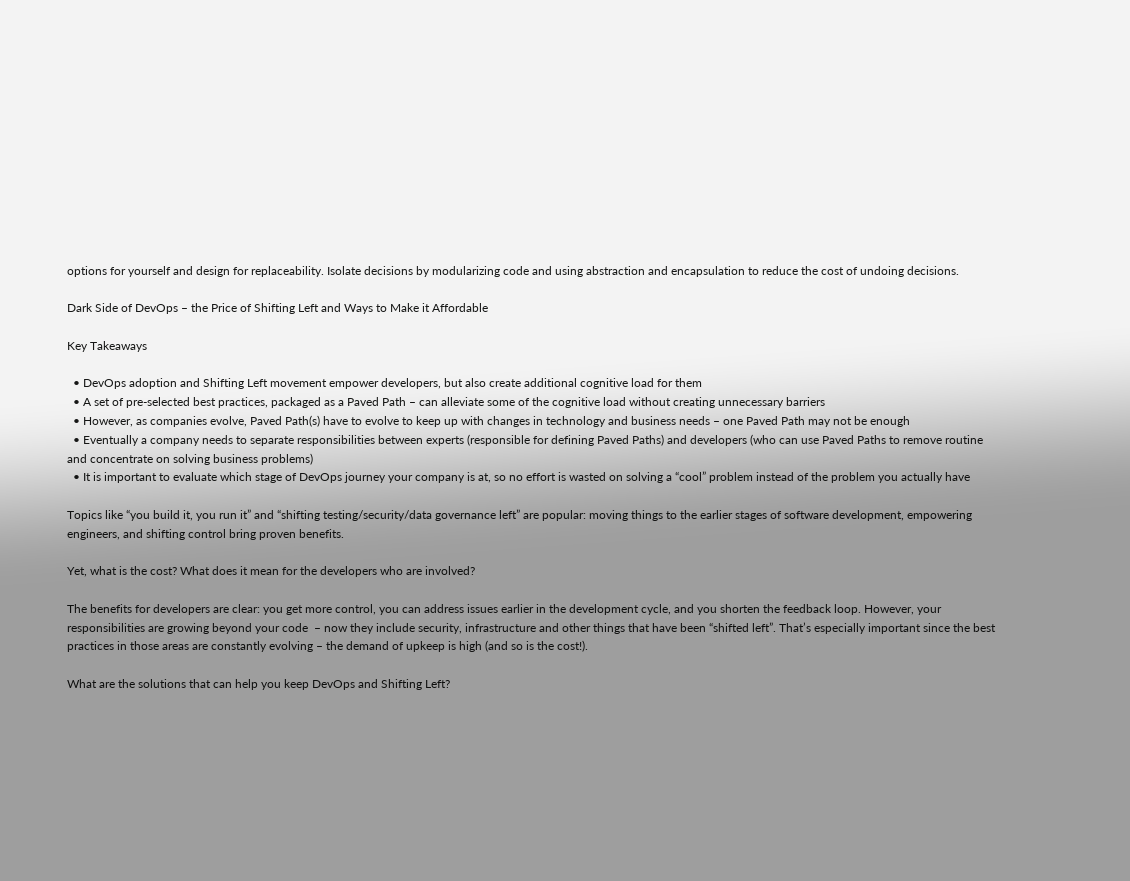options for yourself and design for replaceability. Isolate decisions by modularizing code and using abstraction and encapsulation to reduce the cost of undoing decisions.

Dark Side of DevOps – the Price of Shifting Left and Ways to Make it Affordable

Key Takeaways

  • DevOps adoption and Shifting Left movement empower developers, but also create additional cognitive load for them
  • A set of pre-selected best practices, packaged as a Paved Path – can alleviate some of the cognitive load without creating unnecessary barriers
  • However, as companies evolve, Paved Path(s) have to evolve to keep up with changes in technology and business needs – one Paved Path may not be enough
  • Eventually a company needs to separate responsibilities between experts (responsible for defining Paved Paths) and developers (who can use Paved Paths to remove routine and concentrate on solving business problems)
  • It is important to evaluate which stage of DevOps journey your company is at, so no effort is wasted on solving a “cool” problem instead of the problem you actually have

Topics like “you build it, you run it” and “shifting testing/security/data governance left” are popular: moving things to the earlier stages of software development, empowering engineers, and shifting control bring proven benefits.

Yet, what is the cost? What does it mean for the developers who are involved?

The benefits for developers are clear: you get more control, you can address issues earlier in the development cycle, and you shorten the feedback loop. However, your responsibilities are growing beyond your code  – now they include security, infrastructure and other things that have been “shifted left”. That’s especially important since the best practices in those areas are constantly evolving – the demand of upkeep is high (and so is the cost!).

What are the solutions that can help you keep DevOps and Shifting Left?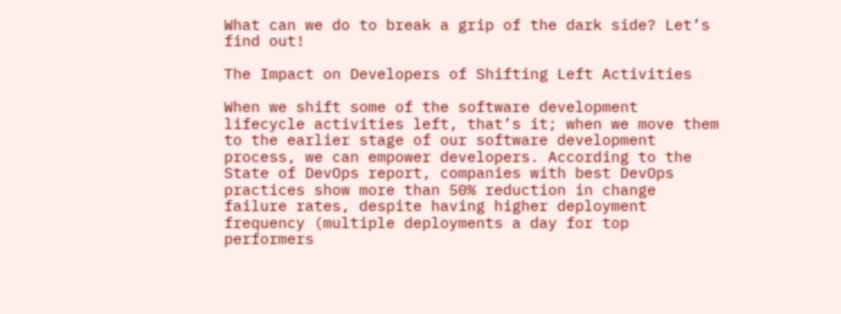What can we do to break a grip of the dark side? Let’s find out!

The Impact on Developers of Shifting Left Activities

When we shift some of the software development lifecycle activities left, that’s it; when we move them to the earlier stage of our software development process, we can empower developers. According to the State of DevOps report, companies with best DevOps practices show more than 50% reduction in change failure rates, despite having higher deployment frequency (multiple deployments a day for top performers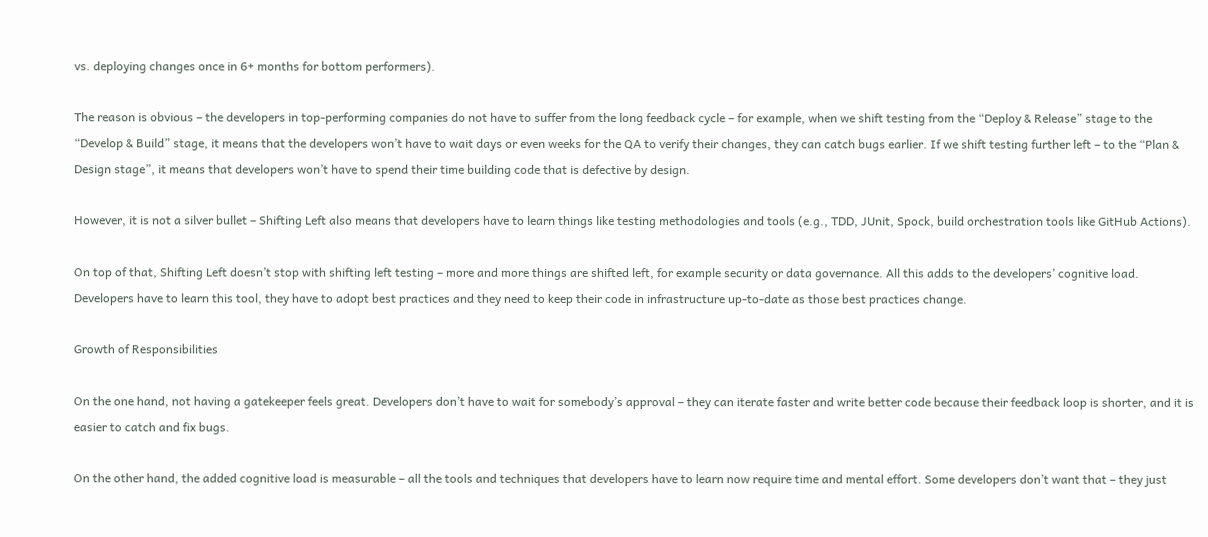vs. deploying changes once in 6+ months for bottom performers).

The reason is obvious – the developers in top-performing companies do not have to suffer from the long feedback cycle – for example, when we shift testing from the “Deploy & Release” stage to the “Develop & Build” stage, it means that the developers won’t have to wait days or even weeks for the QA to verify their changes, they can catch bugs earlier. If we shift testing further left – to the “Plan & Design stage”, it means that developers won’t have to spend their time building code that is defective by design.

However, it is not a silver bullet – Shifting Left also means that developers have to learn things like testing methodologies and tools (e.g., TDD, JUnit, Spock, build orchestration tools like GitHub Actions).

On top of that, Shifting Left doesn’t stop with shifting left testing – more and more things are shifted left, for example security or data governance. All this adds to the developers’ cognitive load. Developers have to learn this tool, they have to adopt best practices and they need to keep their code in infrastructure up-to-date as those best practices change.

Growth of Responsibilities

On the one hand, not having a gatekeeper feels great. Developers don’t have to wait for somebody’s approval – they can iterate faster and write better code because their feedback loop is shorter, and it is easier to catch and fix bugs.

On the other hand, the added cognitive load is measurable – all the tools and techniques that developers have to learn now require time and mental effort. Some developers don’t want that – they just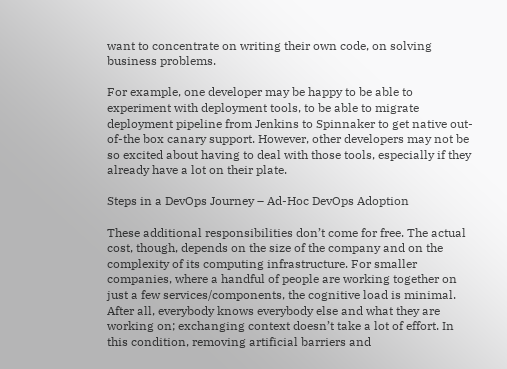want to concentrate on writing their own code, on solving business problems.

For example, one developer may be happy to be able to experiment with deployment tools, to be able to migrate deployment pipeline from Jenkins to Spinnaker to get native out-of-the box canary support. However, other developers may not be so excited about having to deal with those tools, especially if they already have a lot on their plate.

Steps in a DevOps Journey – Ad-Hoc DevOps Adoption

These additional responsibilities don’t come for free. The actual cost, though, depends on the size of the company and on the complexity of its computing infrastructure. For smaller companies, where a handful of people are working together on just a few services/components, the cognitive load is minimal. After all, everybody knows everybody else and what they are working on; exchanging context doesn’t take a lot of effort. In this condition, removing artificial barriers and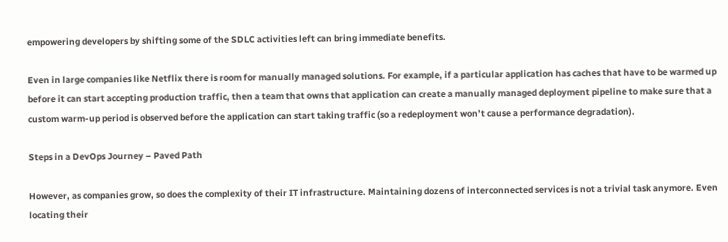empowering developers by shifting some of the SDLC activities left can bring immediate benefits.

Even in large companies like Netflix there is room for manually managed solutions. For example, if a particular application has caches that have to be warmed up before it can start accepting production traffic, then a team that owns that application can create a manually managed deployment pipeline to make sure that a custom warm-up period is observed before the application can start taking traffic (so a redeployment won’t cause a performance degradation).

Steps in a DevOps Journey – Paved Path

However, as companies grow, so does the complexity of their IT infrastructure. Maintaining dozens of interconnected services is not a trivial task anymore. Even locating their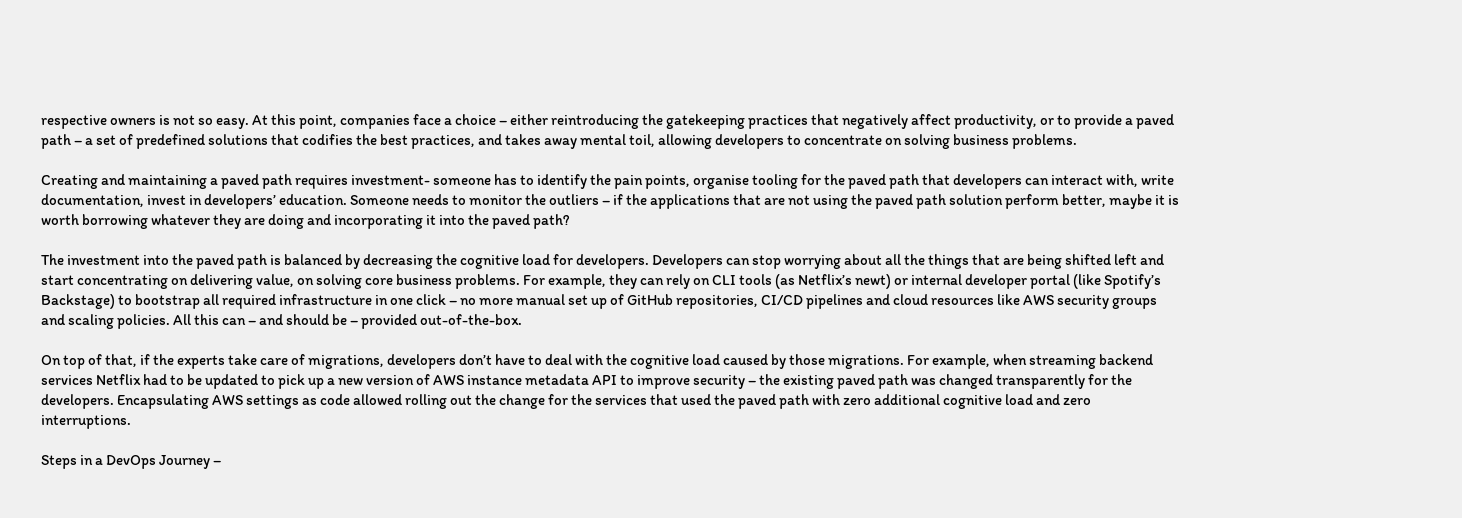respective owners is not so easy. At this point, companies face a choice – either reintroducing the gatekeeping practices that negatively affect productivity, or to provide a paved path – a set of predefined solutions that codifies the best practices, and takes away mental toil, allowing developers to concentrate on solving business problems.

Creating and maintaining a paved path requires investment- someone has to identify the pain points, organise tooling for the paved path that developers can interact with, write documentation, invest in developers’ education. Someone needs to monitor the outliers – if the applications that are not using the paved path solution perform better, maybe it is worth borrowing whatever they are doing and incorporating it into the paved path?

The investment into the paved path is balanced by decreasing the cognitive load for developers. Developers can stop worrying about all the things that are being shifted left and start concentrating on delivering value, on solving core business problems. For example, they can rely on CLI tools (as Netflix’s newt) or internal developer portal (like Spotify’s Backstage) to bootstrap all required infrastructure in one click – no more manual set up of GitHub repositories, CI/CD pipelines and cloud resources like AWS security groups and scaling policies. All this can – and should be – provided out-of-the-box.

On top of that, if the experts take care of migrations, developers don’t have to deal with the cognitive load caused by those migrations. For example, when streaming backend services Netflix had to be updated to pick up a new version of AWS instance metadata API to improve security – the existing paved path was changed transparently for the developers. Encapsulating AWS settings as code allowed rolling out the change for the services that used the paved path with zero additional cognitive load and zero interruptions.

Steps in a DevOps Journey –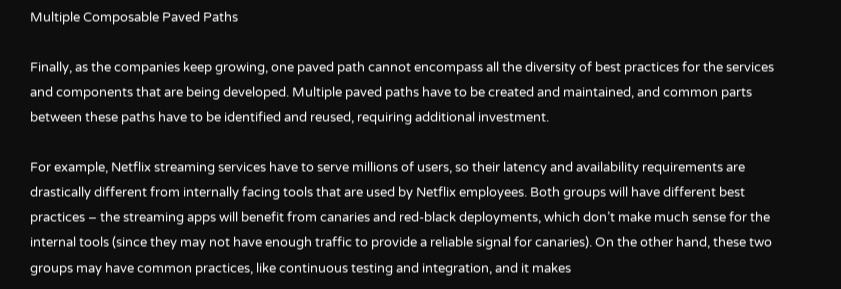Multiple Composable Paved Paths

Finally, as the companies keep growing, one paved path cannot encompass all the diversity of best practices for the services and components that are being developed. Multiple paved paths have to be created and maintained, and common parts between these paths have to be identified and reused, requiring additional investment.

For example, Netflix streaming services have to serve millions of users, so their latency and availability requirements are drastically different from internally facing tools that are used by Netflix employees. Both groups will have different best practices – the streaming apps will benefit from canaries and red-black deployments, which don’t make much sense for the internal tools (since they may not have enough traffic to provide a reliable signal for canaries). On the other hand, these two groups may have common practices, like continuous testing and integration, and it makes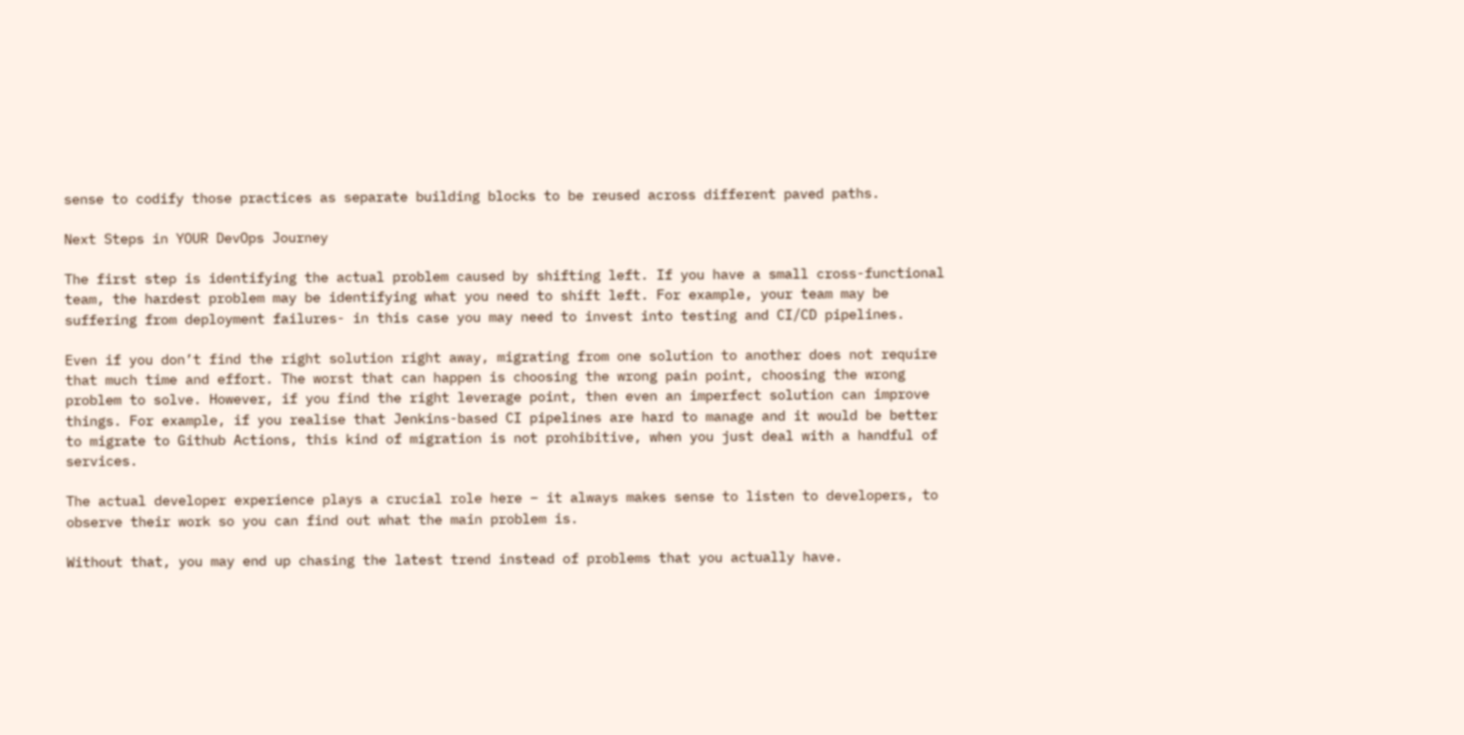sense to codify those practices as separate building blocks to be reused across different paved paths.

Next Steps in YOUR DevOps Journey

The first step is identifying the actual problem caused by shifting left. If you have a small cross-functional team, the hardest problem may be identifying what you need to shift left. For example, your team may be suffering from deployment failures- in this case you may need to invest into testing and CI/CD pipelines.

Even if you don’t find the right solution right away, migrating from one solution to another does not require that much time and effort. The worst that can happen is choosing the wrong pain point, choosing the wrong problem to solve. However, if you find the right leverage point, then even an imperfect solution can improve things. For example, if you realise that Jenkins-based CI pipelines are hard to manage and it would be better to migrate to Github Actions, this kind of migration is not prohibitive, when you just deal with a handful of services.

The actual developer experience plays a crucial role here – it always makes sense to listen to developers, to observe their work so you can find out what the main problem is.

Without that, you may end up chasing the latest trend instead of problems that you actually have.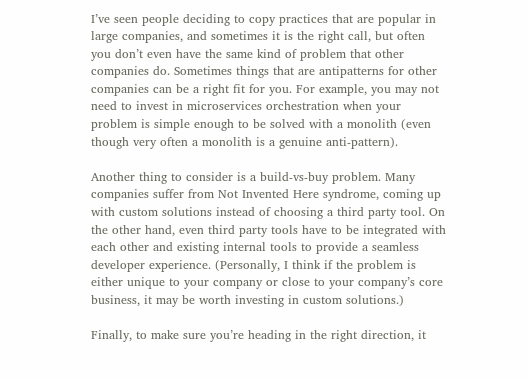I’ve seen people deciding to copy practices that are popular in large companies, and sometimes it is the right call, but often you don’t even have the same kind of problem that other companies do. Sometimes things that are antipatterns for other companies can be a right fit for you. For example, you may not need to invest in microservices orchestration when your problem is simple enough to be solved with a monolith (even though very often a monolith is a genuine anti-pattern).

Another thing to consider is a build-vs-buy problem. Many companies suffer from Not Invented Here syndrome, coming up with custom solutions instead of choosing a third party tool. On the other hand, even third party tools have to be integrated with each other and existing internal tools to provide a seamless developer experience. (Personally, I think if the problem is either unique to your company or close to your company’s core business, it may be worth investing in custom solutions.)

Finally, to make sure you’re heading in the right direction, it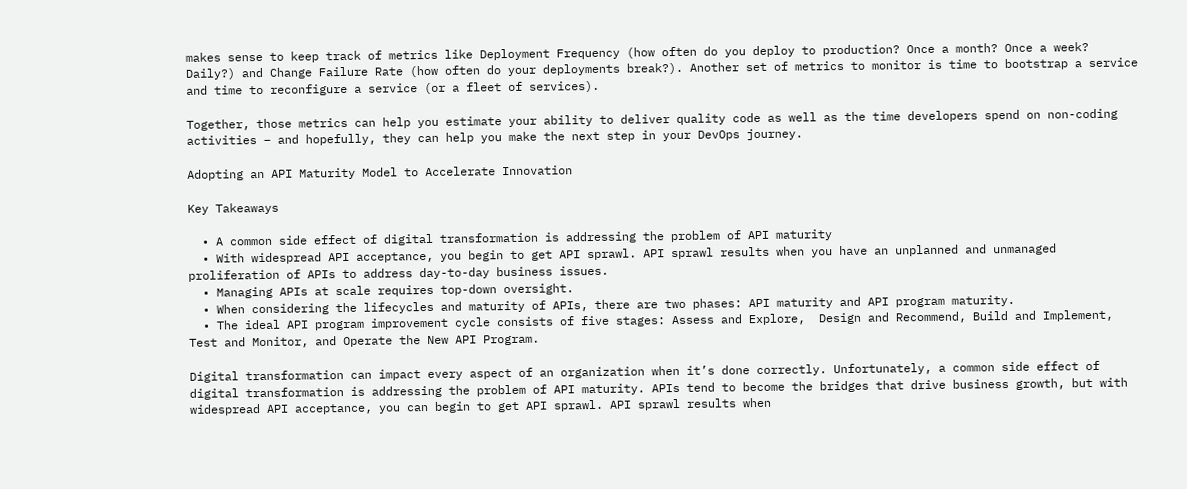makes sense to keep track of metrics like Deployment Frequency (how often do you deploy to production? Once a month? Once a week? Daily?) and Change Failure Rate (how often do your deployments break?). Another set of metrics to monitor is time to bootstrap a service and time to reconfigure a service (or a fleet of services).

Together, those metrics can help you estimate your ability to deliver quality code as well as the time developers spend on non-coding activities – and hopefully, they can help you make the next step in your DevOps journey.

Adopting an API Maturity Model to Accelerate Innovation

Key Takeaways

  • A common side effect of digital transformation is addressing the problem of API maturity
  • With widespread API acceptance, you begin to get API sprawl. API sprawl results when you have an unplanned and unmanaged proliferation of APIs to address day-to-day business issues.
  • Managing APIs at scale requires top-down oversight.
  • When considering the lifecycles and maturity of APIs, there are two phases: API maturity and API program maturity.
  • The ideal API program improvement cycle consists of five stages: Assess and Explore,  Design and Recommend, Build and Implement, Test and Monitor, and Operate the New API Program.

Digital transformation can impact every aspect of an organization when it’s done correctly. Unfortunately, a common side effect of digital transformation is addressing the problem of API maturity. APIs tend to become the bridges that drive business growth, but with widespread API acceptance, you can begin to get API sprawl. API sprawl results when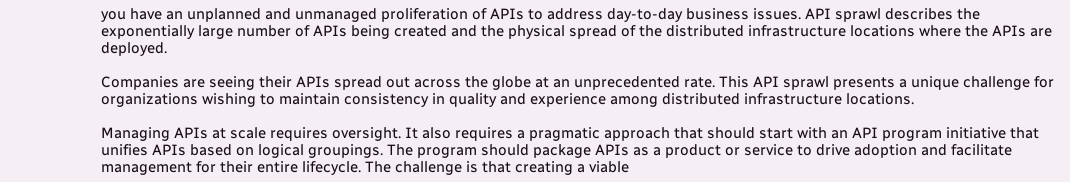you have an unplanned and unmanaged proliferation of APIs to address day-to-day business issues. API sprawl describes the exponentially large number of APIs being created and the physical spread of the distributed infrastructure locations where the APIs are deployed.

Companies are seeing their APIs spread out across the globe at an unprecedented rate. This API sprawl presents a unique challenge for organizations wishing to maintain consistency in quality and experience among distributed infrastructure locations.

Managing APIs at scale requires oversight. It also requires a pragmatic approach that should start with an API program initiative that unifies APIs based on logical groupings. The program should package APIs as a product or service to drive adoption and facilitate management for their entire lifecycle. The challenge is that creating a viable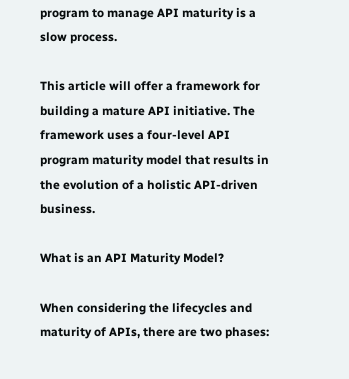program to manage API maturity is a slow process.

This article will offer a framework for building a mature API initiative. The framework uses a four-level API program maturity model that results in the evolution of a holistic API-driven business.

What is an API Maturity Model?

When considering the lifecycles and maturity of APIs, there are two phases: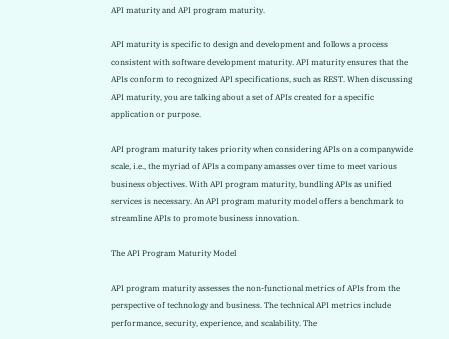API maturity and API program maturity.

API maturity is specific to design and development and follows a process consistent with software development maturity. API maturity ensures that the APIs conform to recognized API specifications, such as REST. When discussing API maturity, you are talking about a set of APIs created for a specific application or purpose.

API program maturity takes priority when considering APIs on a companywide scale, i.e., the myriad of APIs a company amasses over time to meet various business objectives. With API program maturity, bundling APIs as unified services is necessary. An API program maturity model offers a benchmark to streamline APIs to promote business innovation.

The API Program Maturity Model

API program maturity assesses the non-functional metrics of APIs from the perspective of technology and business. The technical API metrics include performance, security, experience, and scalability. The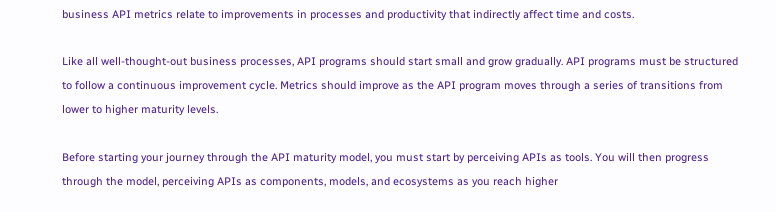business API metrics relate to improvements in processes and productivity that indirectly affect time and costs.

Like all well-thought-out business processes, API programs should start small and grow gradually. API programs must be structured to follow a continuous improvement cycle. Metrics should improve as the API program moves through a series of transitions from lower to higher maturity levels.

Before starting your journey through the API maturity model, you must start by perceiving APIs as tools. You will then progress through the model, perceiving APIs as components, models, and ecosystems as you reach higher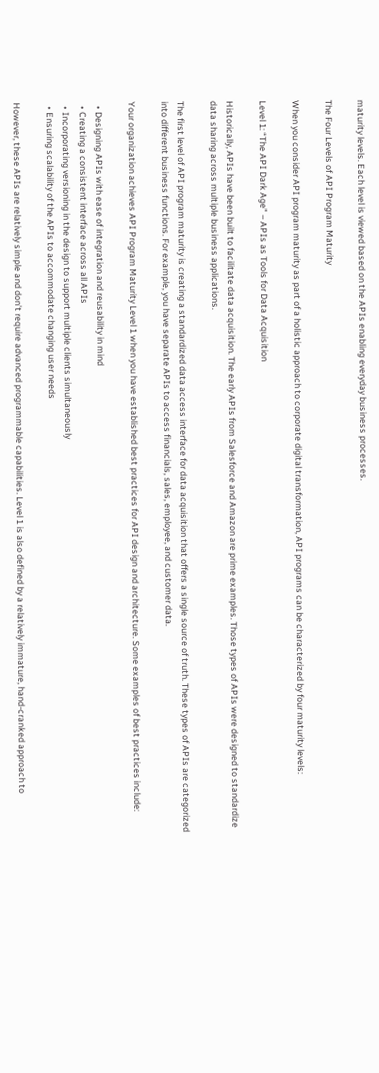maturity levels. Each level is viewed based on the APIs enabling everyday business processes.

The Four Levels of API Program Maturity

When you consider API program maturity as part of a holistic approach to corporate digital transformation, API programs can be characterized by four maturity levels:

Level 1: “The API Dark Age” – APIs as Tools for Data Acquisition

Historically, APIs have been built to facilitate data acquisition. The early APIs from Salesforce and Amazon are prime examples. Those types of APIs were designed to standardize data sharing across multiple business applications.

The first level of API program maturity is creating a standardized data access interface for data acquisition that offers a single source of truth. These types of APIs are categorized into different business functions. For example, you have separate APIs to access financials, sales, employee, and customer data.

Your organization achieves API Program Maturity Level 1 when you have established best practices for API design and architecture. Some examples of best practices include:

  • Designing APIs with ease of integration and reusability in mind
  • Creating a consistent interface across all APIs
  • Incorporating versioning in the design to support multiple clients simultaneously
  • Ensuring scalability of the APIs to accommodate changing user needs

However, these APIs are relatively simple and don’t require advanced programmable capabilities. Level 1 is also defined by a relatively immature, hand-cranked approach to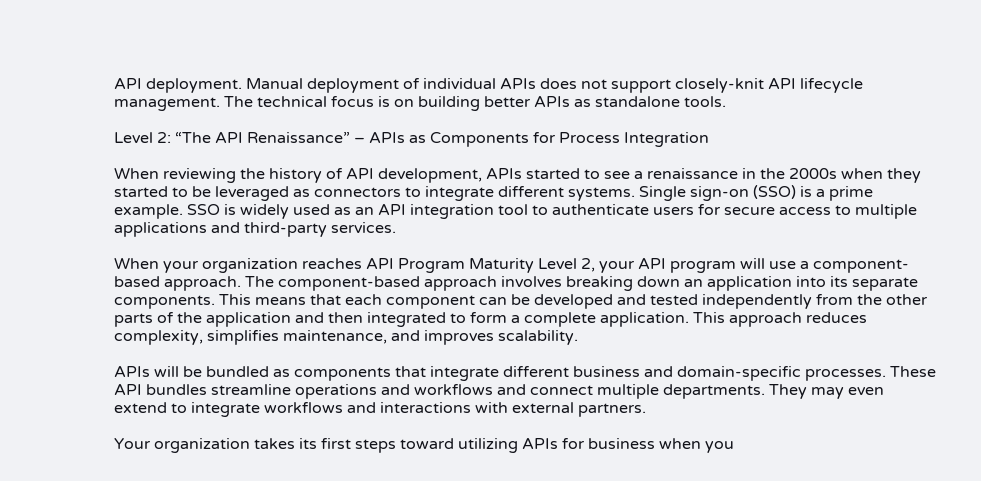API deployment. Manual deployment of individual APIs does not support closely-knit API lifecycle management. The technical focus is on building better APIs as standalone tools.

Level 2: “The API Renaissance” – APIs as Components for Process Integration

When reviewing the history of API development, APIs started to see a renaissance in the 2000s when they started to be leveraged as connectors to integrate different systems. Single sign-on (SSO) is a prime example. SSO is widely used as an API integration tool to authenticate users for secure access to multiple applications and third-party services.

When your organization reaches API Program Maturity Level 2, your API program will use a component-based approach. The component-based approach involves breaking down an application into its separate components. This means that each component can be developed and tested independently from the other parts of the application and then integrated to form a complete application. This approach reduces complexity, simplifies maintenance, and improves scalability.

APIs will be bundled as components that integrate different business and domain-specific processes. These API bundles streamline operations and workflows and connect multiple departments. They may even extend to integrate workflows and interactions with external partners.

Your organization takes its first steps toward utilizing APIs for business when you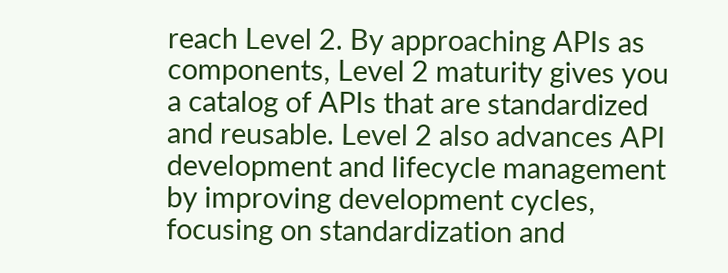reach Level 2. By approaching APIs as components, Level 2 maturity gives you a catalog of APIs that are standardized and reusable. Level 2 also advances API development and lifecycle management by improving development cycles, focusing on standardization and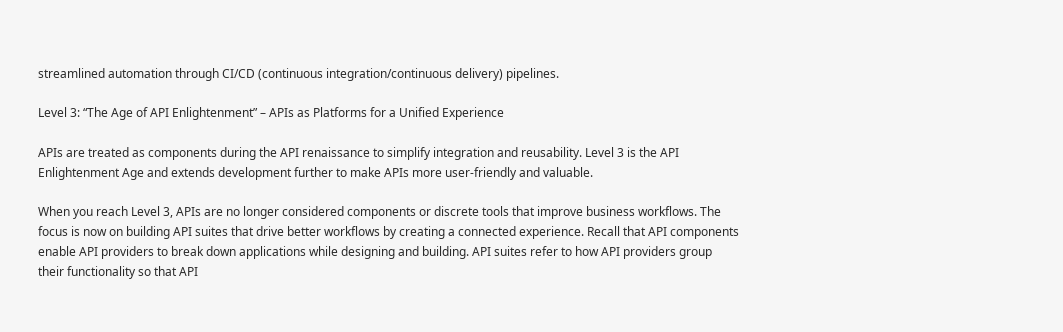streamlined automation through CI/CD (continuous integration/continuous delivery) pipelines.

Level 3: “The Age of API Enlightenment” – APIs as Platforms for a Unified Experience

APIs are treated as components during the API renaissance to simplify integration and reusability. Level 3 is the API Enlightenment Age and extends development further to make APIs more user-friendly and valuable.

When you reach Level 3, APIs are no longer considered components or discrete tools that improve business workflows. The focus is now on building API suites that drive better workflows by creating a connected experience. Recall that API components enable API providers to break down applications while designing and building. API suites refer to how API providers group their functionality so that API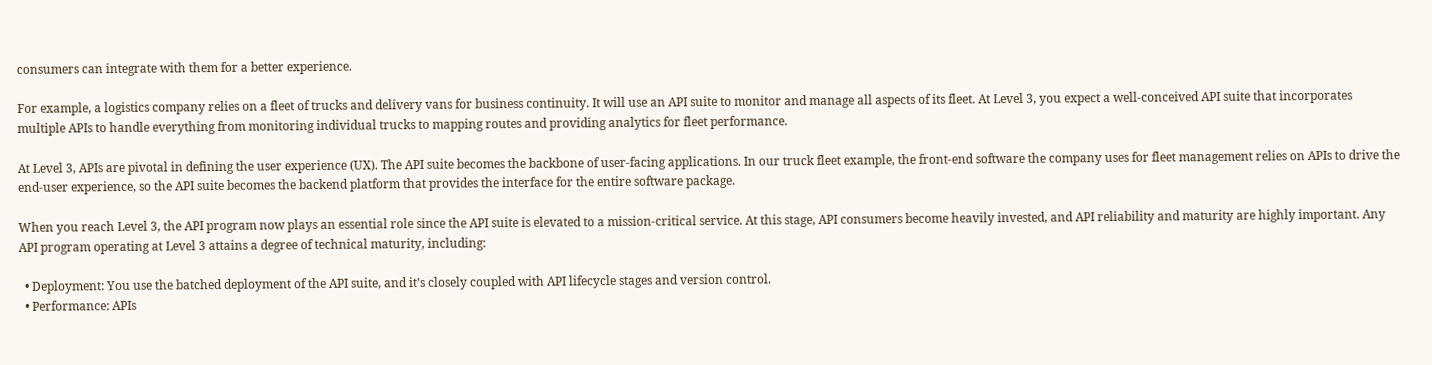consumers can integrate with them for a better experience.

For example, a logistics company relies on a fleet of trucks and delivery vans for business continuity. It will use an API suite to monitor and manage all aspects of its fleet. At Level 3, you expect a well-conceived API suite that incorporates multiple APIs to handle everything from monitoring individual trucks to mapping routes and providing analytics for fleet performance.

At Level 3, APIs are pivotal in defining the user experience (UX). The API suite becomes the backbone of user-facing applications. In our truck fleet example, the front-end software the company uses for fleet management relies on APIs to drive the end-user experience, so the API suite becomes the backend platform that provides the interface for the entire software package.

When you reach Level 3, the API program now plays an essential role since the API suite is elevated to a mission-critical service. At this stage, API consumers become heavily invested, and API reliability and maturity are highly important. Any API program operating at Level 3 attains a degree of technical maturity, including:

  • Deployment: You use the batched deployment of the API suite, and it’s closely coupled with API lifecycle stages and version control.
  • Performance: APIs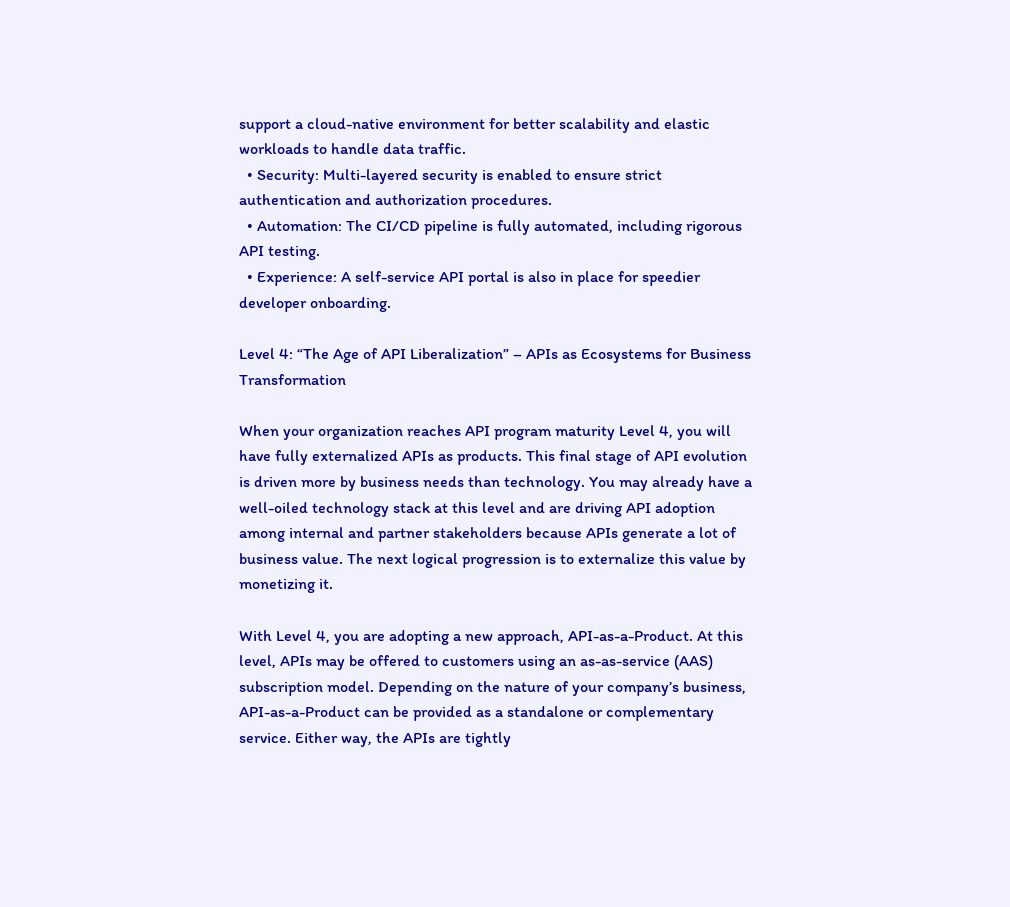support a cloud-native environment for better scalability and elastic workloads to handle data traffic.
  • Security: Multi-layered security is enabled to ensure strict authentication and authorization procedures.
  • Automation: The CI/CD pipeline is fully automated, including rigorous API testing.
  • Experience: A self-service API portal is also in place for speedier developer onboarding.

Level 4: “The Age of API Liberalization” – APIs as Ecosystems for Business Transformation

When your organization reaches API program maturity Level 4, you will have fully externalized APIs as products. This final stage of API evolution is driven more by business needs than technology. You may already have a well-oiled technology stack at this level and are driving API adoption among internal and partner stakeholders because APIs generate a lot of business value. The next logical progression is to externalize this value by monetizing it.

With Level 4, you are adopting a new approach, API-as-a-Product. At this level, APIs may be offered to customers using an as-as-service (AAS) subscription model. Depending on the nature of your company’s business, API-as-a-Product can be provided as a standalone or complementary service. Either way, the APIs are tightly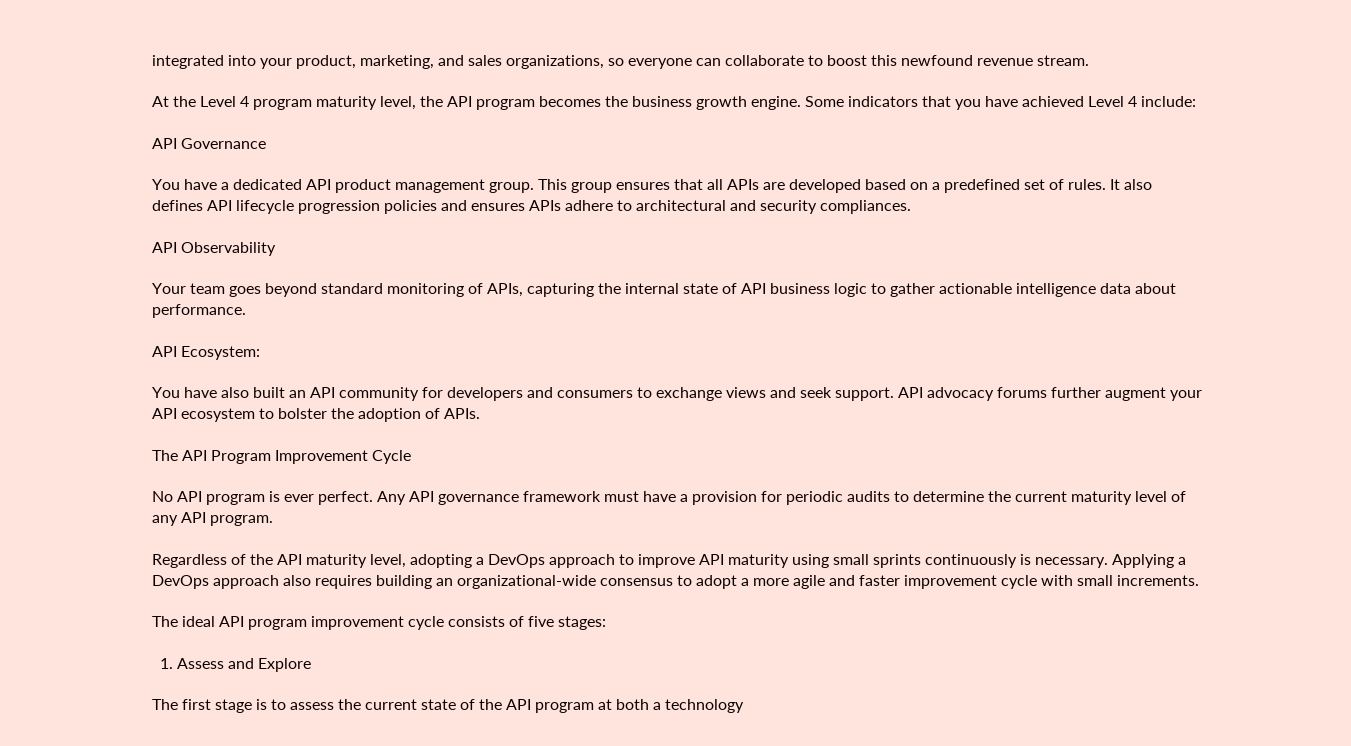integrated into your product, marketing, and sales organizations, so everyone can collaborate to boost this newfound revenue stream.

At the Level 4 program maturity level, the API program becomes the business growth engine. Some indicators that you have achieved Level 4 include:

API Governance

You have a dedicated API product management group. This group ensures that all APIs are developed based on a predefined set of rules. It also defines API lifecycle progression policies and ensures APIs adhere to architectural and security compliances.

API Observability

Your team goes beyond standard monitoring of APIs, capturing the internal state of API business logic to gather actionable intelligence data about performance.

API Ecosystem:

You have also built an API community for developers and consumers to exchange views and seek support. API advocacy forums further augment your API ecosystem to bolster the adoption of APIs.

The API Program Improvement Cycle

No API program is ever perfect. Any API governance framework must have a provision for periodic audits to determine the current maturity level of any API program.

Regardless of the API maturity level, adopting a DevOps approach to improve API maturity using small sprints continuously is necessary. Applying a DevOps approach also requires building an organizational-wide consensus to adopt a more agile and faster improvement cycle with small increments.

The ideal API program improvement cycle consists of five stages:

  1. Assess and Explore

The first stage is to assess the current state of the API program at both a technology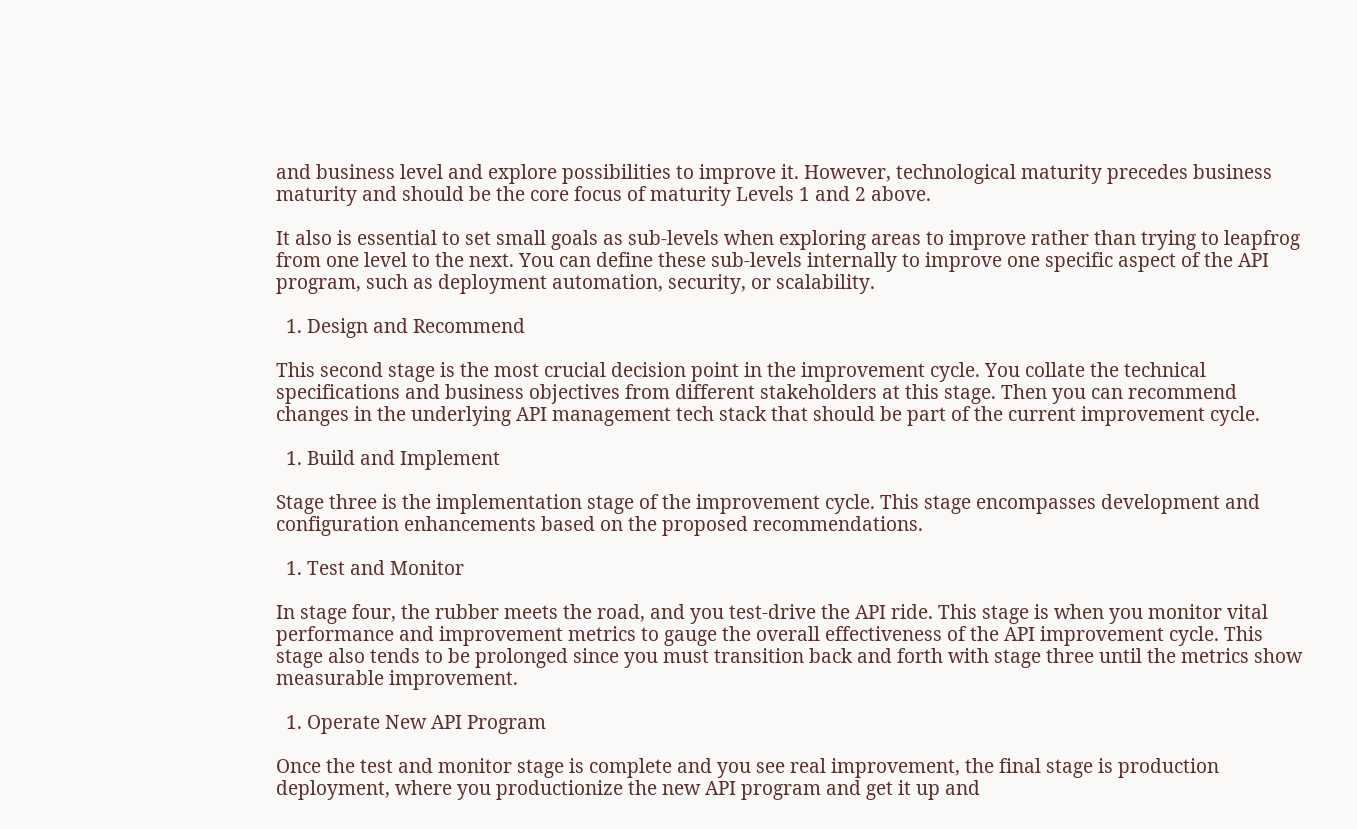and business level and explore possibilities to improve it. However, technological maturity precedes business maturity and should be the core focus of maturity Levels 1 and 2 above.

It also is essential to set small goals as sub-levels when exploring areas to improve rather than trying to leapfrog from one level to the next. You can define these sub-levels internally to improve one specific aspect of the API program, such as deployment automation, security, or scalability.

  1. Design and Recommend

This second stage is the most crucial decision point in the improvement cycle. You collate the technical specifications and business objectives from different stakeholders at this stage. Then you can recommend changes in the underlying API management tech stack that should be part of the current improvement cycle.

  1. Build and Implement

Stage three is the implementation stage of the improvement cycle. This stage encompasses development and configuration enhancements based on the proposed recommendations.

  1. Test and Monitor

In stage four, the rubber meets the road, and you test-drive the API ride. This stage is when you monitor vital performance and improvement metrics to gauge the overall effectiveness of the API improvement cycle. This stage also tends to be prolonged since you must transition back and forth with stage three until the metrics show measurable improvement.

  1. Operate New API Program

Once the test and monitor stage is complete and you see real improvement, the final stage is production deployment, where you productionize the new API program and get it up and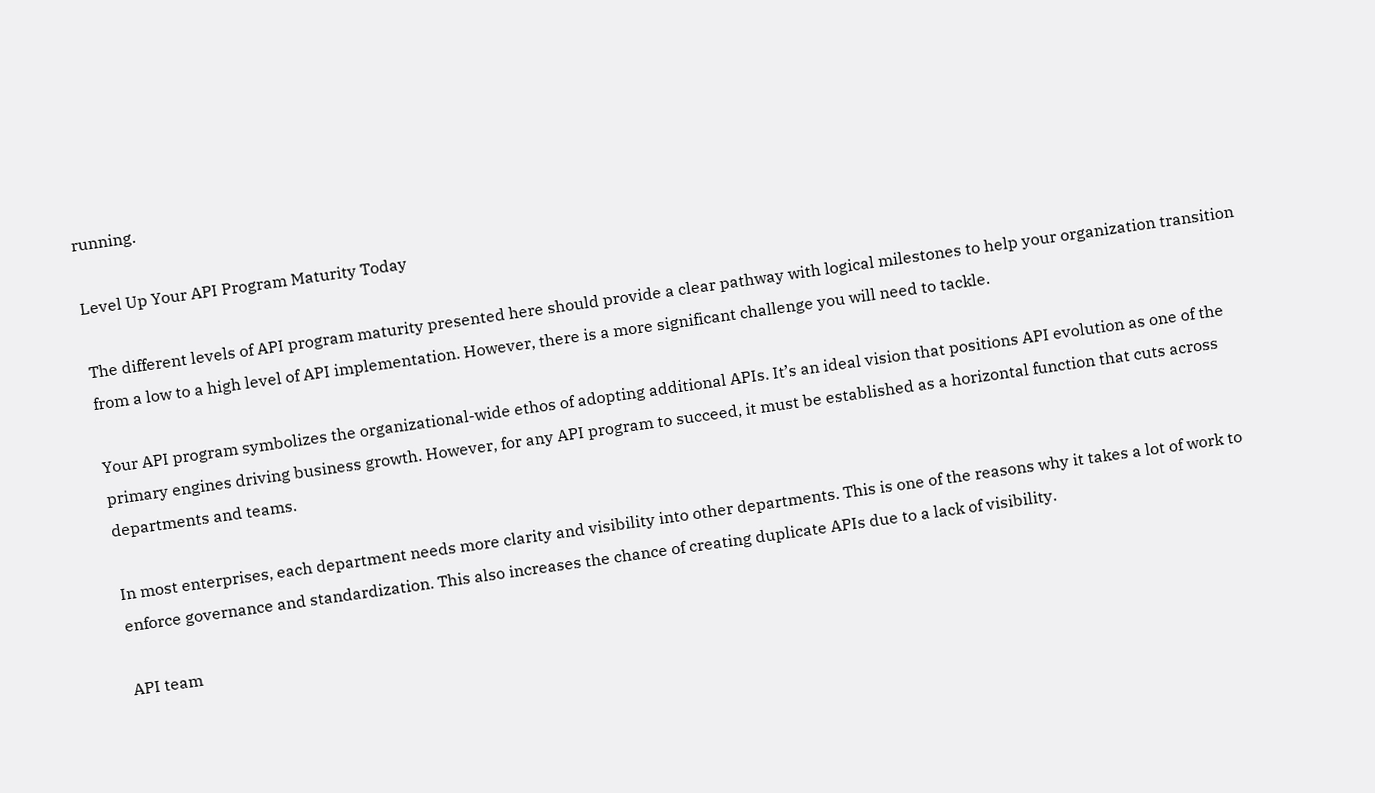running.

Level Up Your API Program Maturity Today

The different levels of API program maturity presented here should provide a clear pathway with logical milestones to help your organization transition from a low to a high level of API implementation. However, there is a more significant challenge you will need to tackle.

Your API program symbolizes the organizational-wide ethos of adopting additional APIs. It’s an ideal vision that positions API evolution as one of the primary engines driving business growth. However, for any API program to succeed, it must be established as a horizontal function that cuts across departments and teams.

In most enterprises, each department needs more clarity and visibility into other departments. This is one of the reasons why it takes a lot of work to enforce governance and standardization. This also increases the chance of creating duplicate APIs due to a lack of visibility.

API team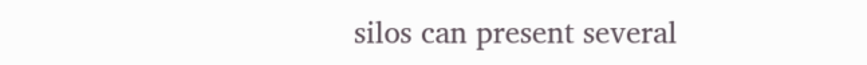silos can present several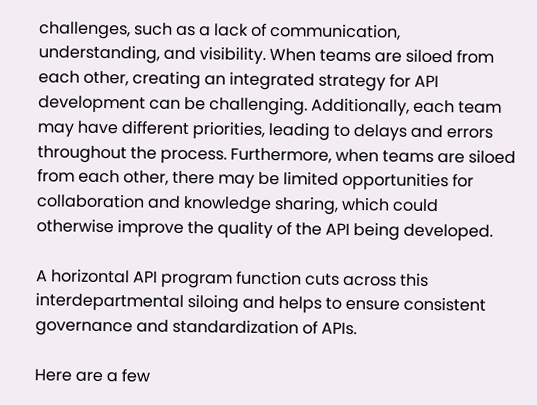challenges, such as a lack of communication, understanding, and visibility. When teams are siloed from each other, creating an integrated strategy for API development can be challenging. Additionally, each team may have different priorities, leading to delays and errors throughout the process. Furthermore, when teams are siloed from each other, there may be limited opportunities for collaboration and knowledge sharing, which could otherwise improve the quality of the API being developed.

A horizontal API program function cuts across this interdepartmental siloing and helps to ensure consistent governance and standardization of APIs.

Here are a few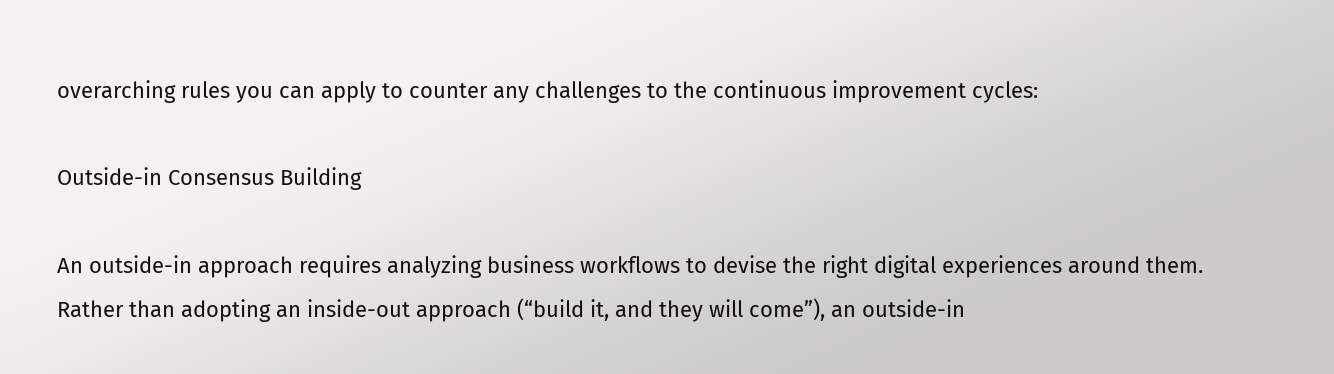overarching rules you can apply to counter any challenges to the continuous improvement cycles:

Outside-in Consensus Building

An outside-in approach requires analyzing business workflows to devise the right digital experiences around them. Rather than adopting an inside-out approach (“build it, and they will come”), an outside-in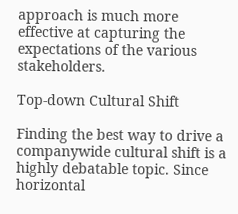approach is much more effective at capturing the expectations of the various stakeholders.

Top-down Cultural Shift

Finding the best way to drive a companywide cultural shift is a highly debatable topic. Since horizontal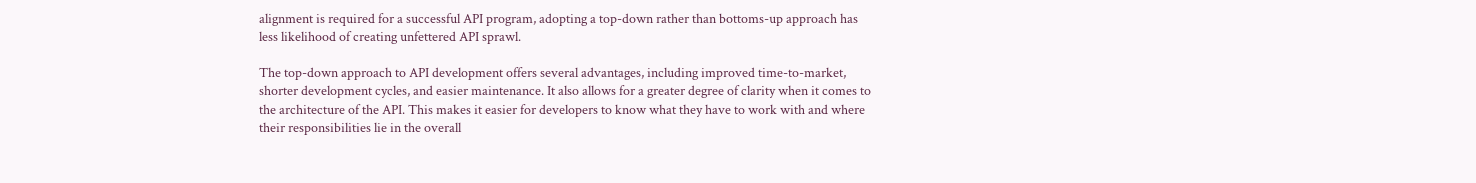alignment is required for a successful API program, adopting a top-down rather than bottoms-up approach has less likelihood of creating unfettered API sprawl.

The top-down approach to API development offers several advantages, including improved time-to-market, shorter development cycles, and easier maintenance. It also allows for a greater degree of clarity when it comes to the architecture of the API. This makes it easier for developers to know what they have to work with and where their responsibilities lie in the overall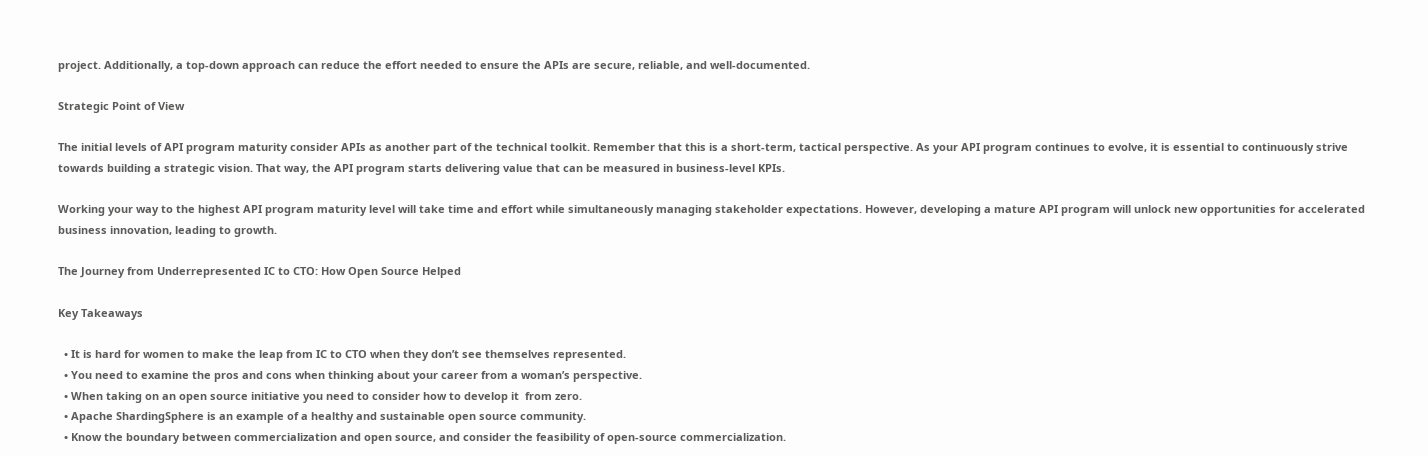project. Additionally, a top-down approach can reduce the effort needed to ensure the APIs are secure, reliable, and well-documented.

Strategic Point of View

The initial levels of API program maturity consider APIs as another part of the technical toolkit. Remember that this is a short-term, tactical perspective. As your API program continues to evolve, it is essential to continuously strive towards building a strategic vision. That way, the API program starts delivering value that can be measured in business-level KPIs.

Working your way to the highest API program maturity level will take time and effort while simultaneously managing stakeholder expectations. However, developing a mature API program will unlock new opportunities for accelerated business innovation, leading to growth.

The Journey from Underrepresented IC to CTO: How Open Source Helped

Key Takeaways

  • It is hard for women to make the leap from IC to CTO when they don’t see themselves represented.
  • You need to examine the pros and cons when thinking about your career from a woman’s perspective.
  • When taking on an open source initiative you need to consider how to develop it  from zero.
  • Apache ShardingSphere is an example of a healthy and sustainable open source community.
  • Know the boundary between commercialization and open source, and consider the feasibility of open-source commercialization.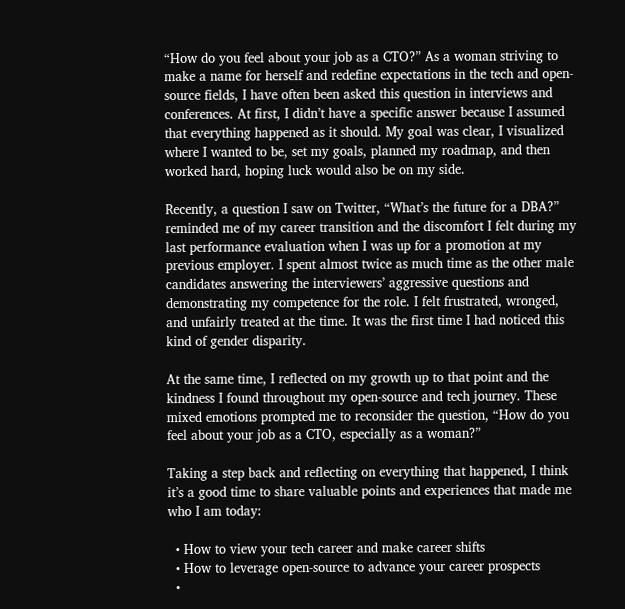“How do you feel about your job as a CTO?” As a woman striving to make a name for herself and redefine expectations in the tech and open-source fields, I have often been asked this question in interviews and conferences. At first, I didn’t have a specific answer because I assumed that everything happened as it should. My goal was clear, I visualized where I wanted to be, set my goals, planned my roadmap, and then worked hard, hoping luck would also be on my side.

Recently, a question I saw on Twitter, “What’s the future for a DBA?” reminded me of my career transition and the discomfort I felt during my last performance evaluation when I was up for a promotion at my previous employer. I spent almost twice as much time as the other male candidates answering the interviewers’ aggressive questions and demonstrating my competence for the role. I felt frustrated, wronged, and unfairly treated at the time. It was the first time I had noticed this kind of gender disparity.

At the same time, I reflected on my growth up to that point and the kindness I found throughout my open-source and tech journey. These mixed emotions prompted me to reconsider the question, “How do you feel about your job as a CTO, especially as a woman?”

Taking a step back and reflecting on everything that happened, I think it’s a good time to share valuable points and experiences that made me who I am today:

  • How to view your tech career and make career shifts
  • How to leverage open-source to advance your career prospects
  •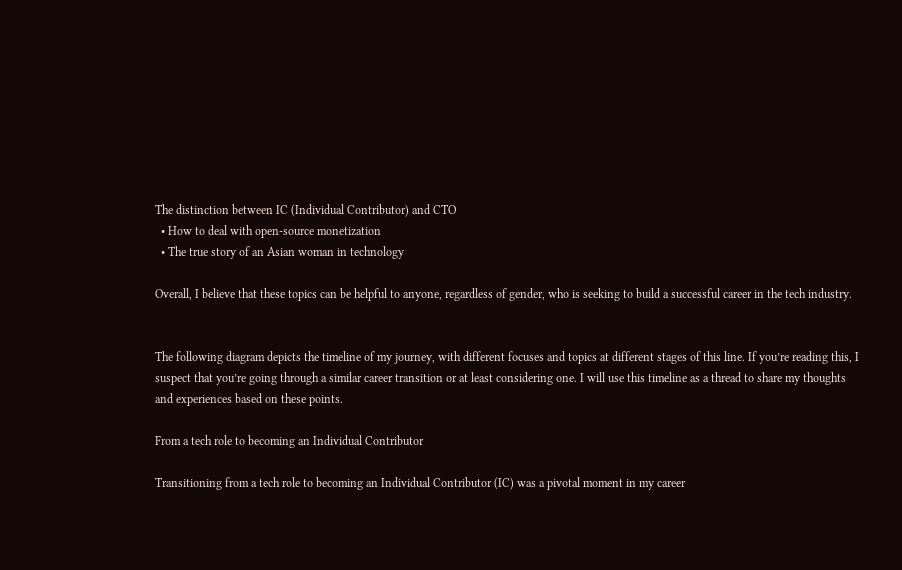The distinction between IC (Individual Contributor) and CTO
  • How to deal with open-source monetization
  • The true story of an Asian woman in technology

Overall, I believe that these topics can be helpful to anyone, regardless of gender, who is seeking to build a successful career in the tech industry.


The following diagram depicts the timeline of my journey, with different focuses and topics at different stages of this line. If you’re reading this, I suspect that you’re going through a similar career transition or at least considering one. I will use this timeline as a thread to share my thoughts and experiences based on these points.

From a tech role to becoming an Individual Contributor

Transitioning from a tech role to becoming an Individual Contributor (IC) was a pivotal moment in my career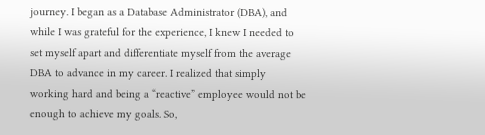journey. I began as a Database Administrator (DBA), and while I was grateful for the experience, I knew I needed to set myself apart and differentiate myself from the average DBA to advance in my career. I realized that simply working hard and being a “reactive” employee would not be enough to achieve my goals. So,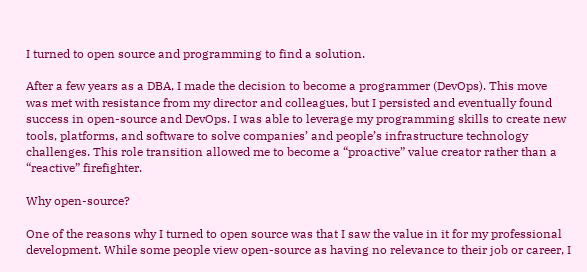I turned to open source and programming to find a solution.

After a few years as a DBA, I made the decision to become a programmer (DevOps). This move was met with resistance from my director and colleagues, but I persisted and eventually found success in open-source and DevOps. I was able to leverage my programming skills to create new tools, platforms, and software to solve companies’ and people’s infrastructure technology challenges. This role transition allowed me to become a “proactive” value creator rather than a “reactive” firefighter.

Why open-source?

One of the reasons why I turned to open source was that I saw the value in it for my professional development. While some people view open-source as having no relevance to their job or career, I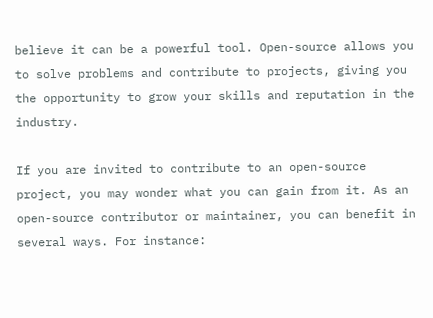believe it can be a powerful tool. Open-source allows you to solve problems and contribute to projects, giving you the opportunity to grow your skills and reputation in the industry.

If you are invited to contribute to an open-source project, you may wonder what you can gain from it. As an open-source contributor or maintainer, you can benefit in several ways. For instance: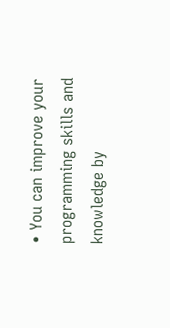• You can improve your programming skills and knowledge by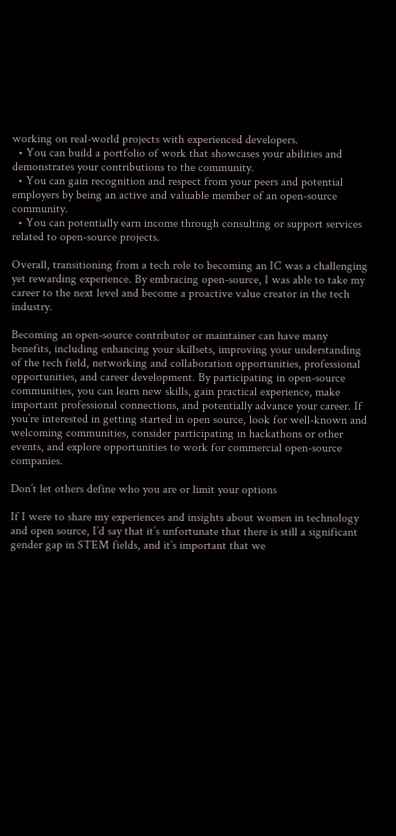working on real-world projects with experienced developers.
  • You can build a portfolio of work that showcases your abilities and demonstrates your contributions to the community.
  • You can gain recognition and respect from your peers and potential employers by being an active and valuable member of an open-source community.
  • You can potentially earn income through consulting or support services related to open-source projects.

Overall, transitioning from a tech role to becoming an IC was a challenging yet rewarding experience. By embracing open-source, I was able to take my career to the next level and become a proactive value creator in the tech industry.

Becoming an open-source contributor or maintainer can have many benefits, including enhancing your skillsets, improving your understanding of the tech field, networking and collaboration opportunities, professional opportunities, and career development. By participating in open-source communities, you can learn new skills, gain practical experience, make important professional connections, and potentially advance your career. If you’re interested in getting started in open source, look for well-known and welcoming communities, consider participating in hackathons or other events, and explore opportunities to work for commercial open-source companies.

Don’t let others define who you are or limit your options

If I were to share my experiences and insights about women in technology and open source, I’d say that it’s unfortunate that there is still a significant gender gap in STEM fields, and it’s important that we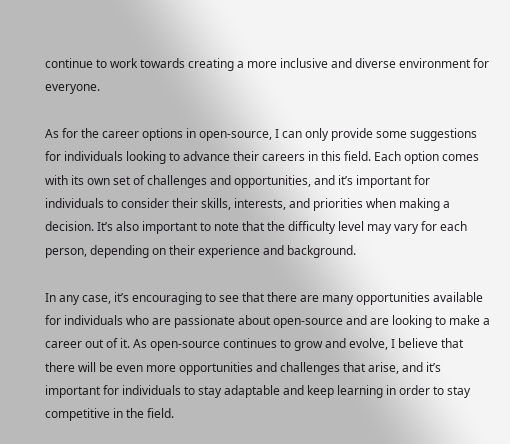continue to work towards creating a more inclusive and diverse environment for everyone.

As for the career options in open-source, I can only provide some suggestions for individuals looking to advance their careers in this field. Each option comes with its own set of challenges and opportunities, and it’s important for individuals to consider their skills, interests, and priorities when making a decision. It’s also important to note that the difficulty level may vary for each person, depending on their experience and background.

In any case, it’s encouraging to see that there are many opportunities available for individuals who are passionate about open-source and are looking to make a career out of it. As open-source continues to grow and evolve, I believe that there will be even more opportunities and challenges that arise, and it’s important for individuals to stay adaptable and keep learning in order to stay competitive in the field.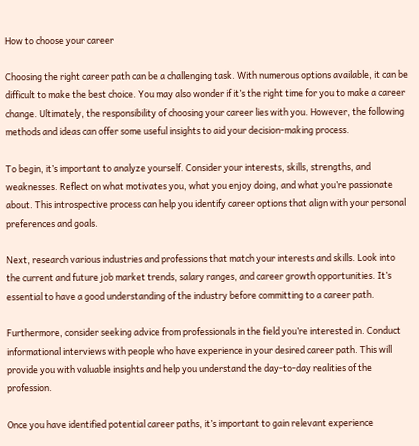How to choose your career

Choosing the right career path can be a challenging task. With numerous options available, it can be difficult to make the best choice. You may also wonder if it’s the right time for you to make a career change. Ultimately, the responsibility of choosing your career lies with you. However, the following methods and ideas can offer some useful insights to aid your decision-making process.

To begin, it’s important to analyze yourself. Consider your interests, skills, strengths, and weaknesses. Reflect on what motivates you, what you enjoy doing, and what you’re passionate about. This introspective process can help you identify career options that align with your personal preferences and goals.

Next, research various industries and professions that match your interests and skills. Look into the current and future job market trends, salary ranges, and career growth opportunities. It’s essential to have a good understanding of the industry before committing to a career path.

Furthermore, consider seeking advice from professionals in the field you’re interested in. Conduct informational interviews with people who have experience in your desired career path. This will provide you with valuable insights and help you understand the day-to-day realities of the profession.

Once you have identified potential career paths, it’s important to gain relevant experience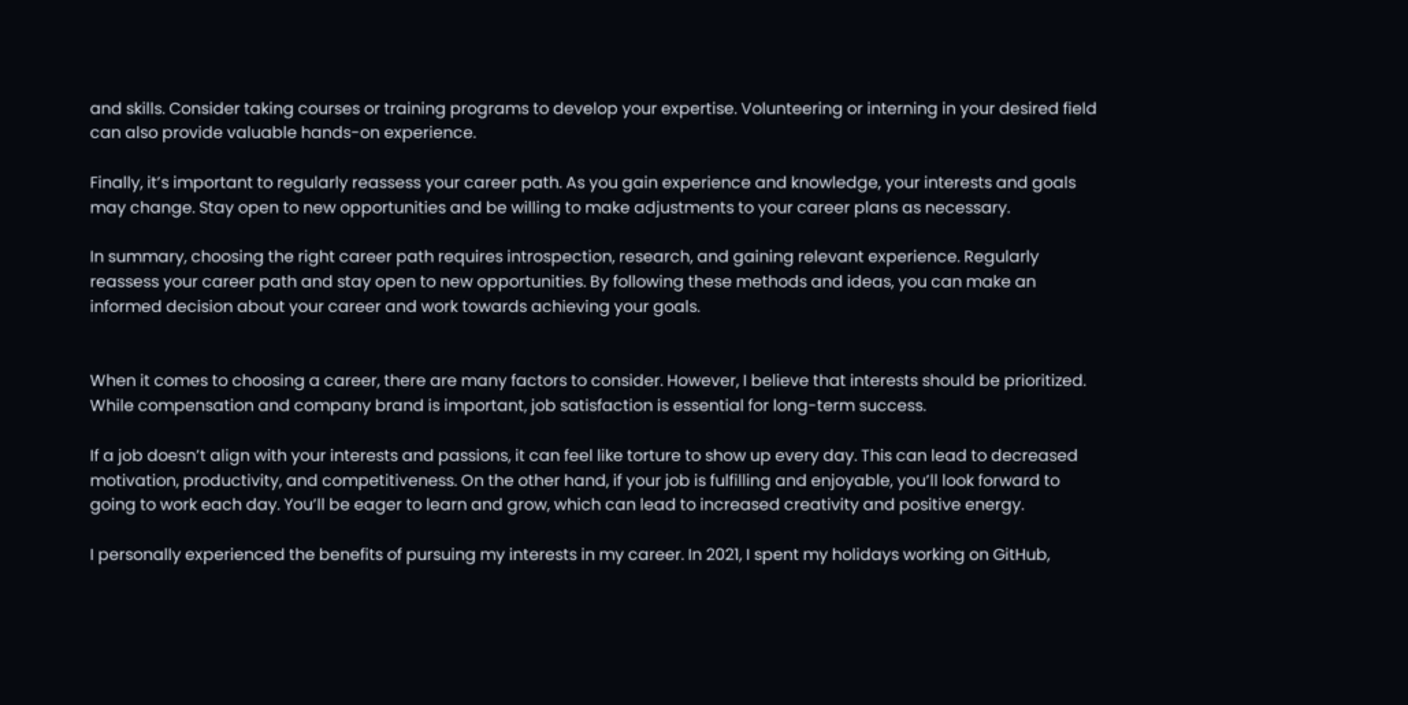and skills. Consider taking courses or training programs to develop your expertise. Volunteering or interning in your desired field can also provide valuable hands-on experience.

Finally, it’s important to regularly reassess your career path. As you gain experience and knowledge, your interests and goals may change. Stay open to new opportunities and be willing to make adjustments to your career plans as necessary.

In summary, choosing the right career path requires introspection, research, and gaining relevant experience. Regularly reassess your career path and stay open to new opportunities. By following these methods and ideas, you can make an informed decision about your career and work towards achieving your goals.


When it comes to choosing a career, there are many factors to consider. However, I believe that interests should be prioritized. While compensation and company brand is important, job satisfaction is essential for long-term success.

If a job doesn’t align with your interests and passions, it can feel like torture to show up every day. This can lead to decreased motivation, productivity, and competitiveness. On the other hand, if your job is fulfilling and enjoyable, you’ll look forward to going to work each day. You’ll be eager to learn and grow, which can lead to increased creativity and positive energy.

I personally experienced the benefits of pursuing my interests in my career. In 2021, I spent my holidays working on GitHub,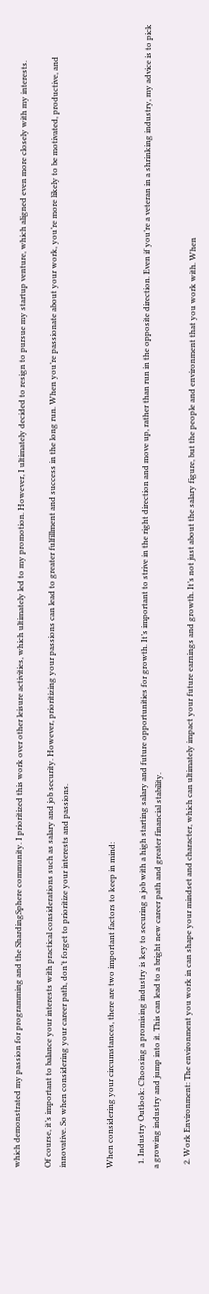which demonstrated my passion for programming and the ShardingSphere community. I prioritized this work over other leisure activities, which ultimately led to my promotion. However, I ultimately decided to resign to pursue my startup venture, which aligned even more closely with my interests.

Of course, it’s important to balance your interests with practical considerations such as salary and job security. However, prioritizing your passions can lead to greater fulfillment and success in the long run. When you’re passionate about your work, you’re more likely to be motivated, productive, and innovative. So when considering your career path, don’t forget to prioritize your interests and passions.


When considering your circumstances, there are two important factors to keep in mind:

  1. Industry Outlook: Choosing a promising industry is key to securing a job with a high starting salary and future opportunities for growth. It’s important to strive in the right direction and move up, rather than run in the opposite direction. Even if you’re a veteran in a shrinking industry, my advice is to pick a growing industry and jump into it. This can lead to a bright new career path and greater financial stability.

  2. Work Environment: The environment you work in can shape your mindset and character, which can ultimately impact your future earnings and growth. It’s not just about the salary figure, but the people and environment that you work with. When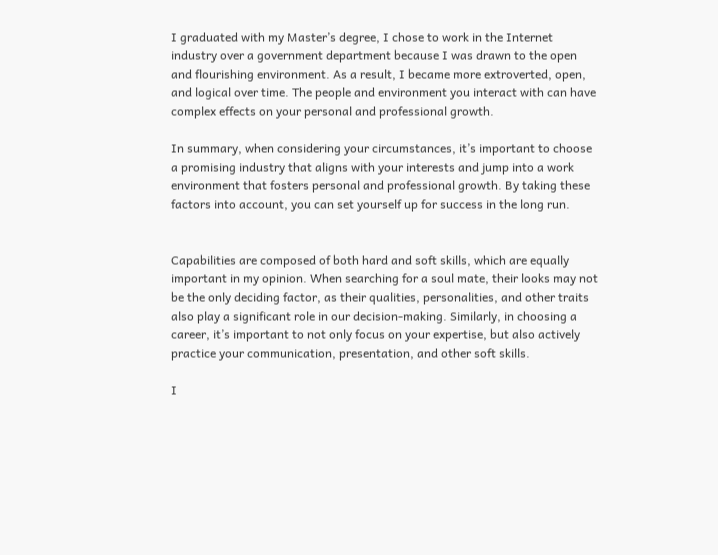I graduated with my Master’s degree, I chose to work in the Internet industry over a government department because I was drawn to the open and flourishing environment. As a result, I became more extroverted, open, and logical over time. The people and environment you interact with can have complex effects on your personal and professional growth.

In summary, when considering your circumstances, it’s important to choose a promising industry that aligns with your interests and jump into a work environment that fosters personal and professional growth. By taking these factors into account, you can set yourself up for success in the long run.


Capabilities are composed of both hard and soft skills, which are equally important in my opinion. When searching for a soul mate, their looks may not be the only deciding factor, as their qualities, personalities, and other traits also play a significant role in our decision-making. Similarly, in choosing a career, it’s important to not only focus on your expertise, but also actively practice your communication, presentation, and other soft skills.

I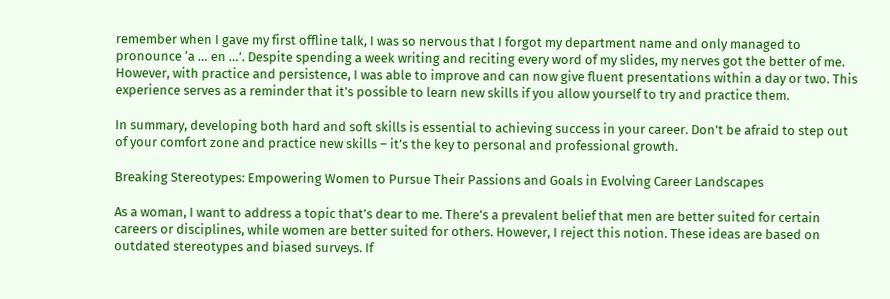remember when I gave my first offline talk, I was so nervous that I forgot my department name and only managed to pronounce ‘a … en …’. Despite spending a week writing and reciting every word of my slides, my nerves got the better of me. However, with practice and persistence, I was able to improve and can now give fluent presentations within a day or two. This experience serves as a reminder that it’s possible to learn new skills if you allow yourself to try and practice them.

In summary, developing both hard and soft skills is essential to achieving success in your career. Don’t be afraid to step out of your comfort zone and practice new skills – it’s the key to personal and professional growth.

Breaking Stereotypes: Empowering Women to Pursue Their Passions and Goals in Evolving Career Landscapes

As a woman, I want to address a topic that’s dear to me. There’s a prevalent belief that men are better suited for certain careers or disciplines, while women are better suited for others. However, I reject this notion. These ideas are based on outdated stereotypes and biased surveys. If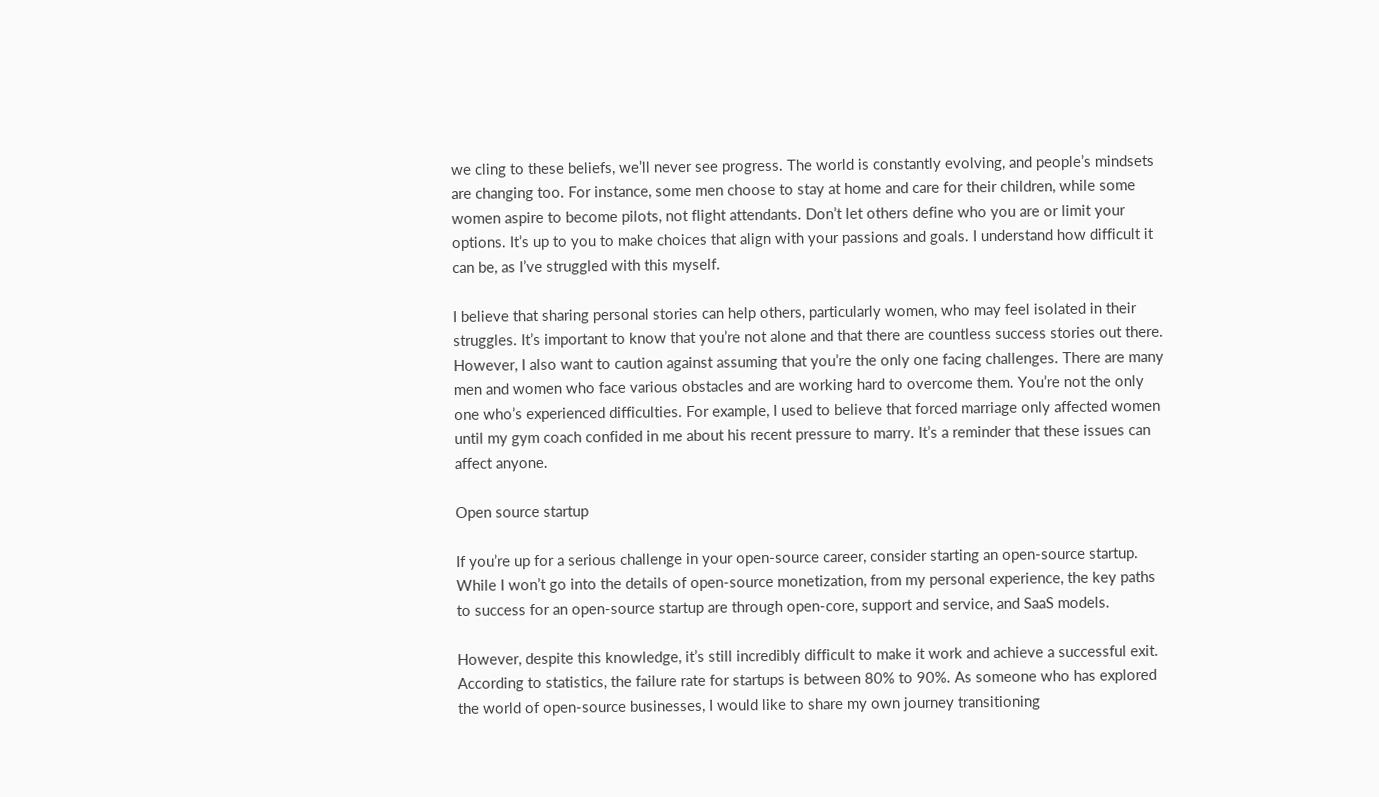we cling to these beliefs, we’ll never see progress. The world is constantly evolving, and people’s mindsets are changing too. For instance, some men choose to stay at home and care for their children, while some women aspire to become pilots, not flight attendants. Don’t let others define who you are or limit your options. It’s up to you to make choices that align with your passions and goals. I understand how difficult it can be, as I’ve struggled with this myself.

I believe that sharing personal stories can help others, particularly women, who may feel isolated in their struggles. It’s important to know that you’re not alone and that there are countless success stories out there. However, I also want to caution against assuming that you’re the only one facing challenges. There are many men and women who face various obstacles and are working hard to overcome them. You’re not the only one who’s experienced difficulties. For example, I used to believe that forced marriage only affected women until my gym coach confided in me about his recent pressure to marry. It’s a reminder that these issues can affect anyone.

Open source startup

If you’re up for a serious challenge in your open-source career, consider starting an open-source startup. While I won’t go into the details of open-source monetization, from my personal experience, the key paths to success for an open-source startup are through open-core, support and service, and SaaS models.

However, despite this knowledge, it’s still incredibly difficult to make it work and achieve a successful exit. According to statistics, the failure rate for startups is between 80% to 90%. As someone who has explored the world of open-source businesses, I would like to share my own journey transitioning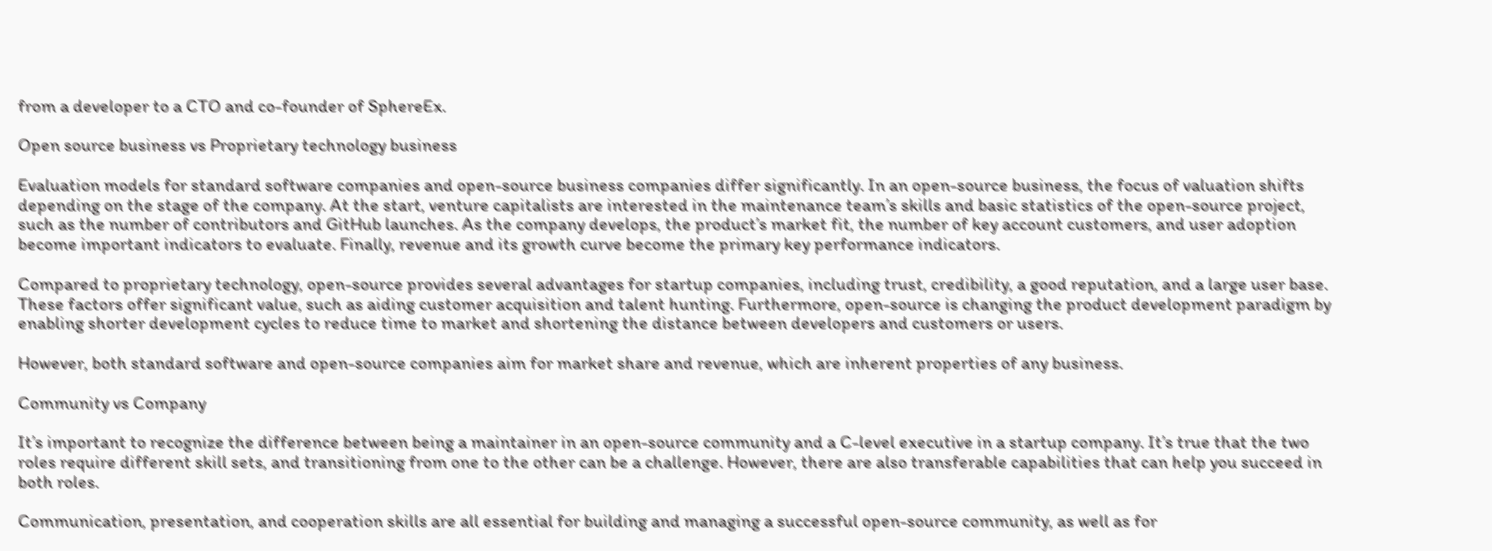from a developer to a CTO and co-founder of SphereEx.

Open source business vs Proprietary technology business

Evaluation models for standard software companies and open-source business companies differ significantly. In an open-source business, the focus of valuation shifts depending on the stage of the company. At the start, venture capitalists are interested in the maintenance team’s skills and basic statistics of the open-source project, such as the number of contributors and GitHub launches. As the company develops, the product’s market fit, the number of key account customers, and user adoption become important indicators to evaluate. Finally, revenue and its growth curve become the primary key performance indicators.

Compared to proprietary technology, open-source provides several advantages for startup companies, including trust, credibility, a good reputation, and a large user base. These factors offer significant value, such as aiding customer acquisition and talent hunting. Furthermore, open-source is changing the product development paradigm by enabling shorter development cycles to reduce time to market and shortening the distance between developers and customers or users.

However, both standard software and open-source companies aim for market share and revenue, which are inherent properties of any business.

Community vs Company

It’s important to recognize the difference between being a maintainer in an open-source community and a C-level executive in a startup company. It’s true that the two roles require different skill sets, and transitioning from one to the other can be a challenge. However, there are also transferable capabilities that can help you succeed in both roles.

Communication, presentation, and cooperation skills are all essential for building and managing a successful open-source community, as well as for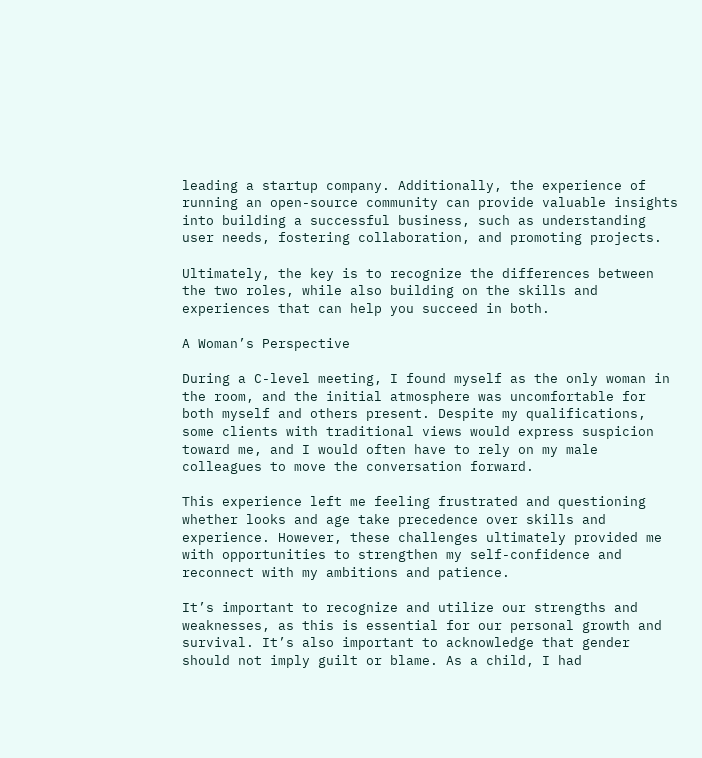leading a startup company. Additionally, the experience of running an open-source community can provide valuable insights into building a successful business, such as understanding user needs, fostering collaboration, and promoting projects.

Ultimately, the key is to recognize the differences between the two roles, while also building on the skills and experiences that can help you succeed in both.

A Woman’s Perspective

During a C-level meeting, I found myself as the only woman in the room, and the initial atmosphere was uncomfortable for both myself and others present. Despite my qualifications, some clients with traditional views would express suspicion toward me, and I would often have to rely on my male colleagues to move the conversation forward.

This experience left me feeling frustrated and questioning whether looks and age take precedence over skills and experience. However, these challenges ultimately provided me with opportunities to strengthen my self-confidence and reconnect with my ambitions and patience.

It’s important to recognize and utilize our strengths and weaknesses, as this is essential for our personal growth and survival. It’s also important to acknowledge that gender should not imply guilt or blame. As a child, I had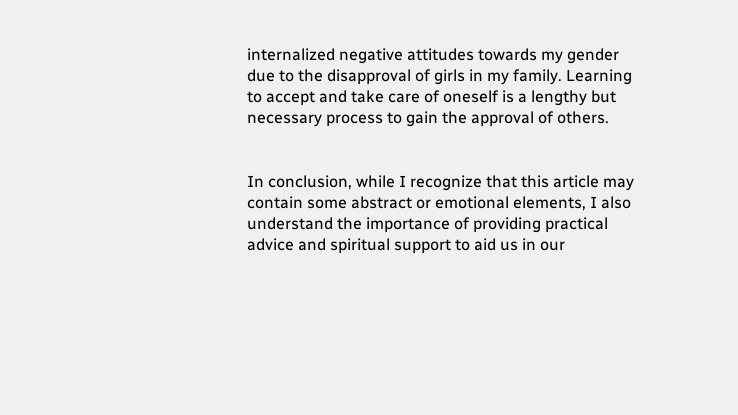internalized negative attitudes towards my gender due to the disapproval of girls in my family. Learning to accept and take care of oneself is a lengthy but necessary process to gain the approval of others.


In conclusion, while I recognize that this article may contain some abstract or emotional elements, I also understand the importance of providing practical advice and spiritual support to aid us in our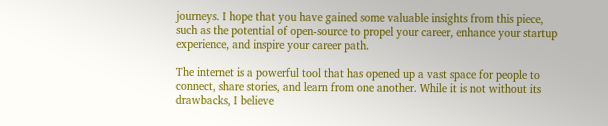journeys. I hope that you have gained some valuable insights from this piece, such as the potential of open-source to propel your career, enhance your startup experience, and inspire your career path.

The internet is a powerful tool that has opened up a vast space for people to connect, share stories, and learn from one another. While it is not without its drawbacks, I believe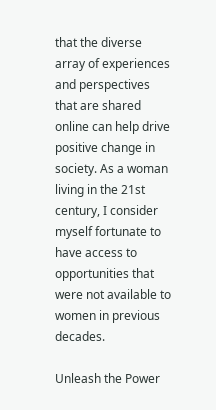that the diverse array of experiences and perspectives that are shared online can help drive positive change in society. As a woman living in the 21st century, I consider myself fortunate to have access to opportunities that were not available to women in previous decades.

Unleash the Power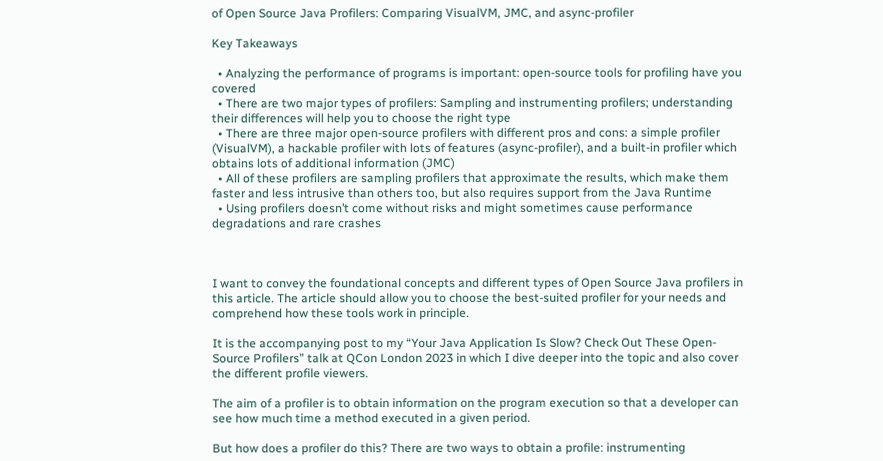of Open Source Java Profilers: Comparing VisualVM, JMC, and async-profiler

Key Takeaways

  • Analyzing the performance of programs is important: open-source tools for profiling have you covered
  • There are two major types of profilers: Sampling and instrumenting profilers; understanding their differences will help you to choose the right type
  • There are three major open-source profilers with different pros and cons: a simple profiler (VisualVM), a hackable profiler with lots of features (async-profiler), and a built-in profiler which obtains lots of additional information (JMC)
  • All of these profilers are sampling profilers that approximate the results, which make them faster and less intrusive than others too, but also requires support from the Java Runtime
  • Using profilers doesn’t come without risks and might sometimes cause performance degradations and rare crashes



I want to convey the foundational concepts and different types of Open Source Java profilers in this article. The article should allow you to choose the best-suited profiler for your needs and comprehend how these tools work in principle.

It is the accompanying post to my “Your Java Application Is Slow? Check Out These Open-Source Profilers” talk at QCon London 2023 in which I dive deeper into the topic and also cover the different profile viewers.

The aim of a profiler is to obtain information on the program execution so that a developer can see how much time a method executed in a given period.

But how does a profiler do this? There are two ways to obtain a profile: instrumenting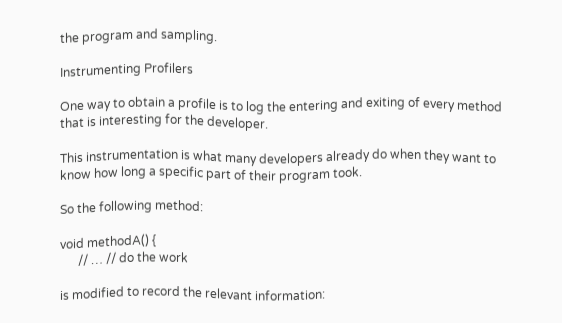the program and sampling.

Instrumenting Profilers

One way to obtain a profile is to log the entering and exiting of every method that is interesting for the developer.

This instrumentation is what many developers already do when they want to know how long a specific part of their program took.

So the following method:

void methodA() {
      // … // do the work

is modified to record the relevant information: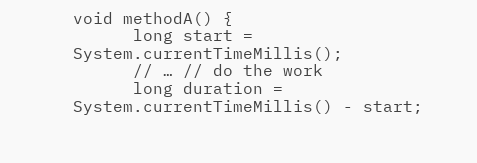void methodA() {
      long start = System.currentTimeMillis();
      // … // do the work
      long duration = System.currentTimeMillis() - start;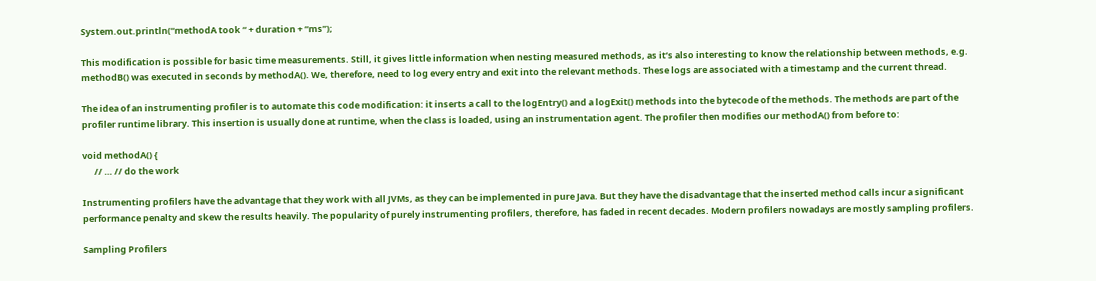System.out.println(“methodA took “ + duration + “ms”);

This modification is possible for basic time measurements. Still, it gives little information when nesting measured methods, as it’s also interesting to know the relationship between methods, e.g. methodB() was executed in seconds by methodA(). We, therefore, need to log every entry and exit into the relevant methods. These logs are associated with a timestamp and the current thread.

The idea of an instrumenting profiler is to automate this code modification: it inserts a call to the logEntry() and a logExit() methods into the bytecode of the methods. The methods are part of the profiler runtime library. This insertion is usually done at runtime, when the class is loaded, using an instrumentation agent. The profiler then modifies our methodA() from before to:

void methodA() {
      // … // do the work

Instrumenting profilers have the advantage that they work with all JVMs, as they can be implemented in pure Java. But they have the disadvantage that the inserted method calls incur a significant performance penalty and skew the results heavily. The popularity of purely instrumenting profilers, therefore, has faded in recent decades. Modern profilers nowadays are mostly sampling profilers.

Sampling Profilers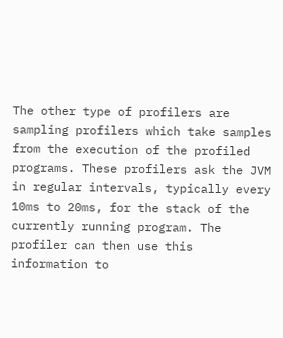The other type of profilers are sampling profilers which take samples from the execution of the profiled programs. These profilers ask the JVM in regular intervals, typically every 10ms to 20ms, for the stack of the currently running program. The profiler can then use this information to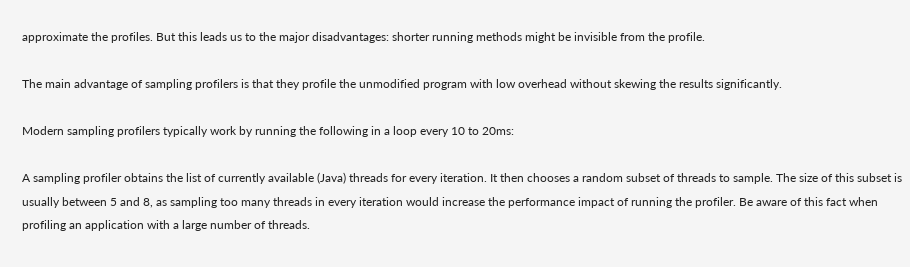approximate the profiles. But this leads us to the major disadvantages: shorter running methods might be invisible from the profile.

The main advantage of sampling profilers is that they profile the unmodified program with low overhead without skewing the results significantly.

Modern sampling profilers typically work by running the following in a loop every 10 to 20ms:

A sampling profiler obtains the list of currently available (Java) threads for every iteration. It then chooses a random subset of threads to sample. The size of this subset is usually between 5 and 8, as sampling too many threads in every iteration would increase the performance impact of running the profiler. Be aware of this fact when profiling an application with a large number of threads.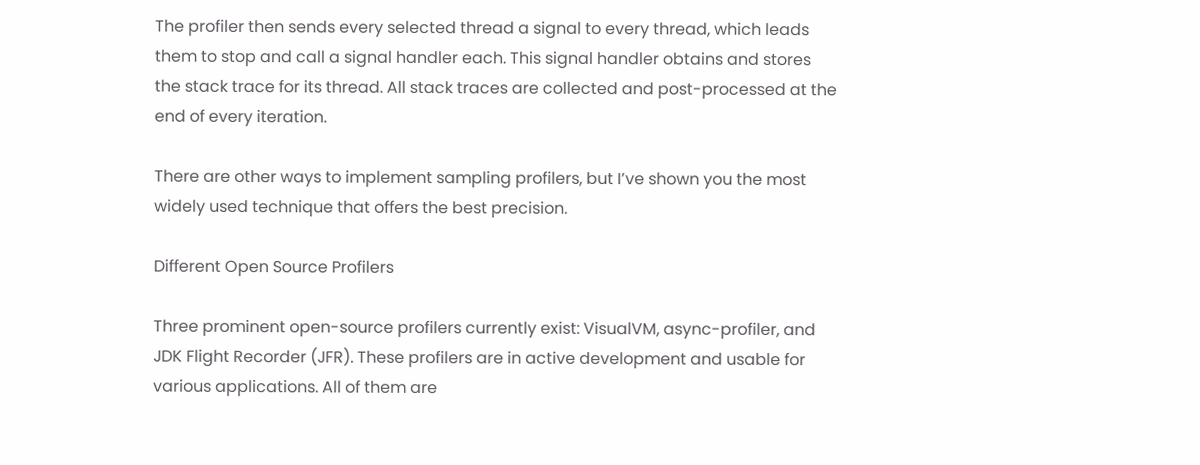The profiler then sends every selected thread a signal to every thread, which leads them to stop and call a signal handler each. This signal handler obtains and stores the stack trace for its thread. All stack traces are collected and post-processed at the end of every iteration.

There are other ways to implement sampling profilers, but I’ve shown you the most widely used technique that offers the best precision.

Different Open Source Profilers

Three prominent open-source profilers currently exist: VisualVM, async-profiler, and JDK Flight Recorder (JFR). These profilers are in active development and usable for various applications. All of them are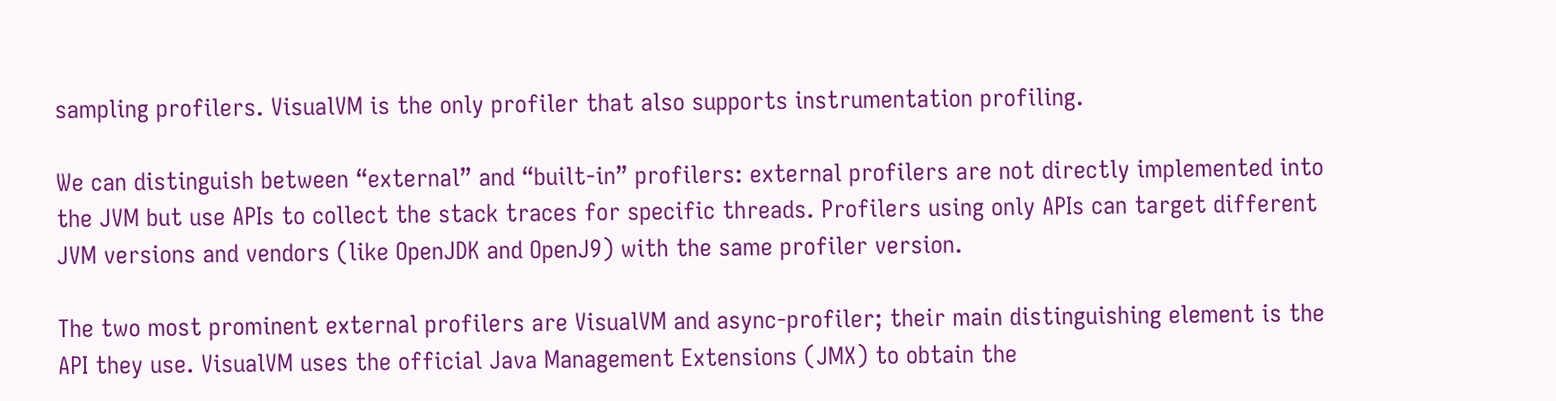sampling profilers. VisualVM is the only profiler that also supports instrumentation profiling.

We can distinguish between “external” and “built-in” profilers: external profilers are not directly implemented into the JVM but use APIs to collect the stack traces for specific threads. Profilers using only APIs can target different JVM versions and vendors (like OpenJDK and OpenJ9) with the same profiler version.

The two most prominent external profilers are VisualVM and async-profiler; their main distinguishing element is the API they use. VisualVM uses the official Java Management Extensions (JMX) to obtain the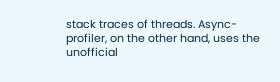stack traces of threads. Async-profiler, on the other hand, uses the unofficial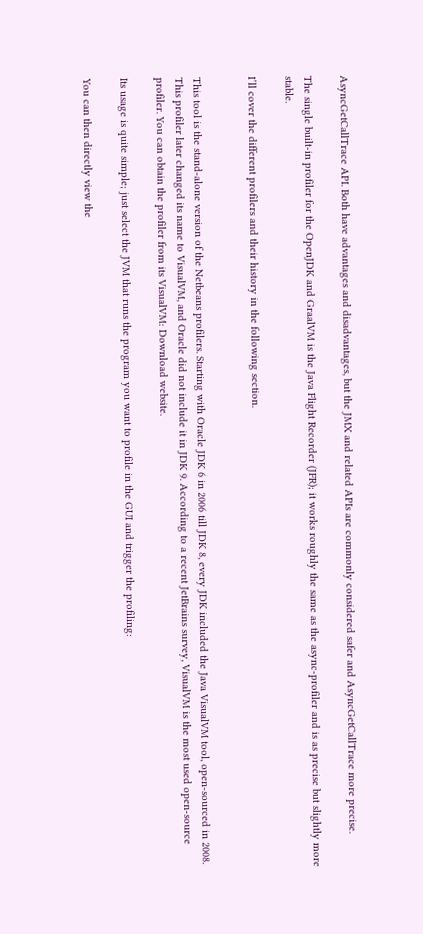AsyncGetCallTrace API. Both have advantages and disadvantages, but the JMX and related APIs are commonly considered safer and AsyncGetCallTrace more precise.

The single built-in profiler for the OpenJDK and GraalVM is the Java Flight Recorder (JFR); it works roughly the same as the async-profiler and is as precise but slightly more stable.

I’ll cover the different profilers and their history in the following section.


This tool is the stand-alone version of the Netbeans profilers. Starting with Oracle JDK 6 in 2006 till JDK 8, every JDK included the Java VisualVM tool, open-sourced in 2008. This profiler later changed its name to VisualVM, and Oracle did not include it in JDK 9. According to a recent JetBrains survey, VisualVM is the most used open-source profiler. You can obtain the profiler from its VisualVM: Download website.

Its usage is quite simple; just select the JVM that runs the program you want to profile in the GUI and trigger the profiling:

You can then directly view the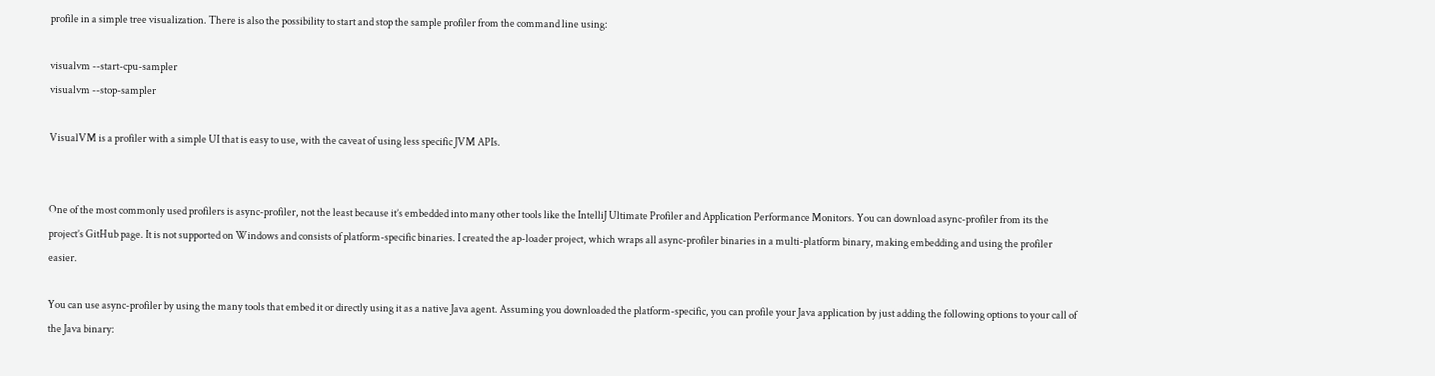profile in a simple tree visualization. There is also the possibility to start and stop the sample profiler from the command line using:

visualvm --start-cpu-sampler
visualvm --stop-sampler

VisualVM is a profiler with a simple UI that is easy to use, with the caveat of using less specific JVM APIs.


One of the most commonly used profilers is async-profiler, not the least because it’s embedded into many other tools like the IntelliJ Ultimate Profiler and AppIication Performance Monitors. You can download async-profiler from its the project’s GitHub page. It is not supported on Windows and consists of platform-specific binaries. I created the ap-loader project, which wraps all async-profiler binaries in a multi-platform binary, making embedding and using the profiler easier.

You can use async-profiler by using the many tools that embed it or directly using it as a native Java agent. Assuming you downloaded the platform-specific, you can profile your Java application by just adding the following options to your call of the Java binary: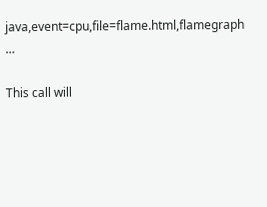java,event=cpu,file=flame.html,flamegraph …

This call will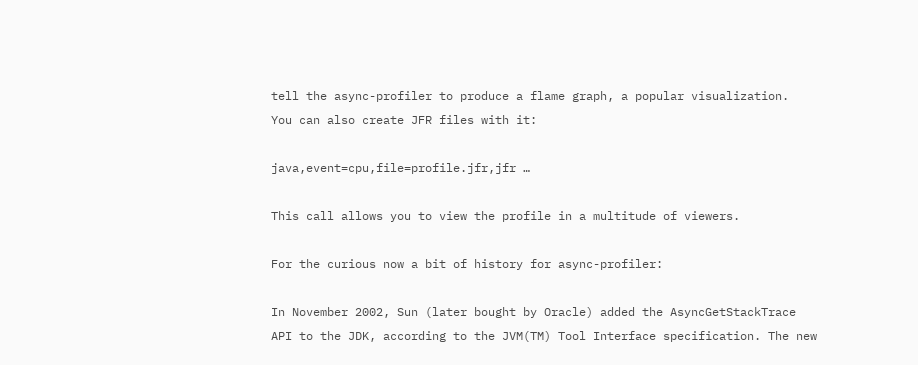tell the async-profiler to produce a flame graph, a popular visualization.
You can also create JFR files with it:

java,event=cpu,file=profile.jfr,jfr …

This call allows you to view the profile in a multitude of viewers.

For the curious now a bit of history for async-profiler:

In November 2002, Sun (later bought by Oracle) added the AsyncGetStackTrace API to the JDK, according to the JVM(TM) Tool Interface specification. The new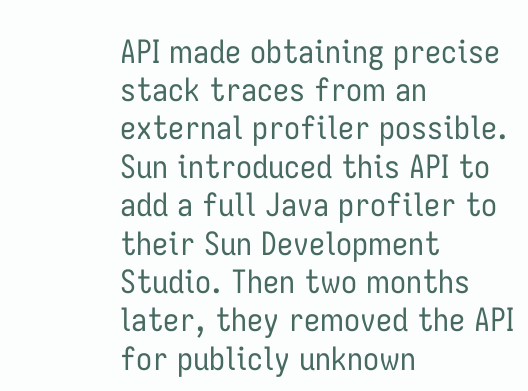API made obtaining precise stack traces from an external profiler possible. Sun introduced this API to add a full Java profiler to their Sun Development Studio. Then two months later, they removed the API for publicly unknown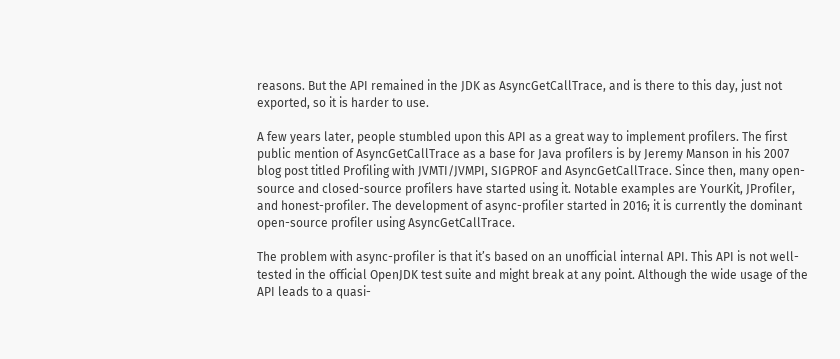reasons. But the API remained in the JDK as AsyncGetCallTrace, and is there to this day, just not exported, so it is harder to use.

A few years later, people stumbled upon this API as a great way to implement profilers. The first public mention of AsyncGetCallTrace as a base for Java profilers is by Jeremy Manson in his 2007 blog post titled Profiling with JVMTI/JVMPI, SIGPROF and AsyncGetCallTrace. Since then, many open-source and closed-source profilers have started using it. Notable examples are YourKit, JProfiler, and honest-profiler. The development of async-profiler started in 2016; it is currently the dominant open-source profiler using AsyncGetCallTrace.

The problem with async-profiler is that it’s based on an unofficial internal API. This API is not well-tested in the official OpenJDK test suite and might break at any point. Although the wide usage of the API leads to a quasi-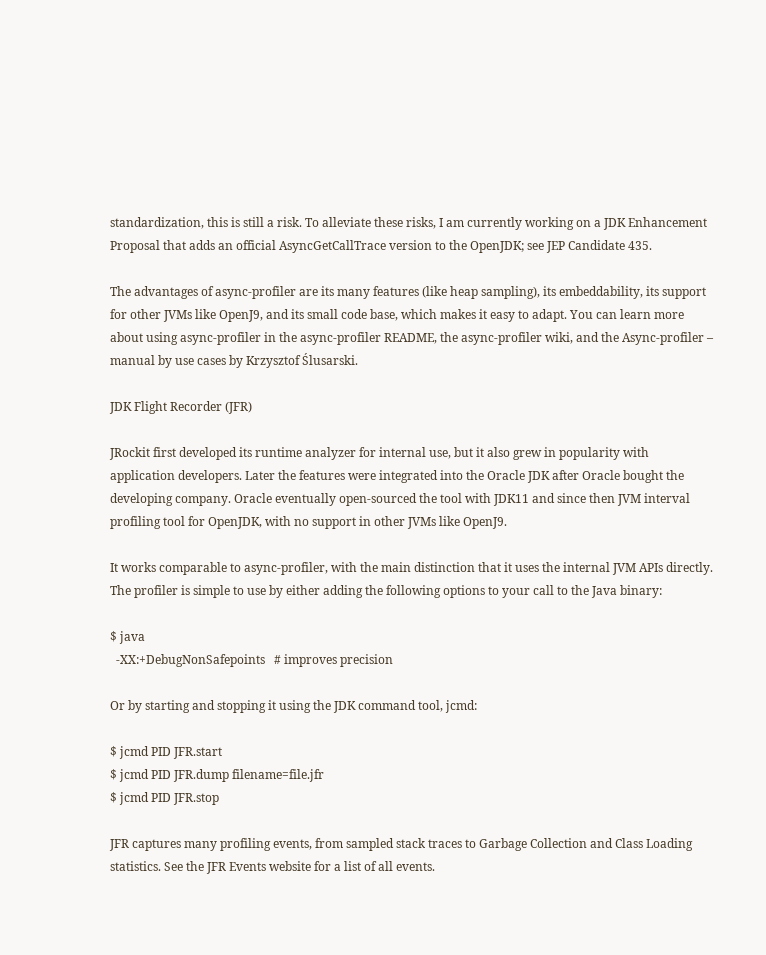standardization, this is still a risk. To alleviate these risks, I am currently working on a JDK Enhancement Proposal that adds an official AsyncGetCallTrace version to the OpenJDK; see JEP Candidate 435.

The advantages of async-profiler are its many features (like heap sampling), its embeddability, its support for other JVMs like OpenJ9, and its small code base, which makes it easy to adapt. You can learn more about using async-profiler in the async-profiler README, the async-profiler wiki, and the Async-profiler – manual by use cases by Krzysztof Ślusarski.

JDK Flight Recorder (JFR)

JRockit first developed its runtime analyzer for internal use, but it also grew in popularity with application developers. Later the features were integrated into the Oracle JDK after Oracle bought the developing company. Oracle eventually open-sourced the tool with JDK11 and since then JVM interval profiling tool for OpenJDK, with no support in other JVMs like OpenJ9.

It works comparable to async-profiler, with the main distinction that it uses the internal JVM APIs directly. The profiler is simple to use by either adding the following options to your call to the Java binary:

$ java
  -XX:+DebugNonSafepoints   # improves precision

Or by starting and stopping it using the JDK command tool, jcmd:

$ jcmd PID JFR.start
$ jcmd PID JFR.dump filename=file.jfr
$ jcmd PID JFR.stop

JFR captures many profiling events, from sampled stack traces to Garbage Collection and Class Loading statistics. See the JFR Events website for a list of all events.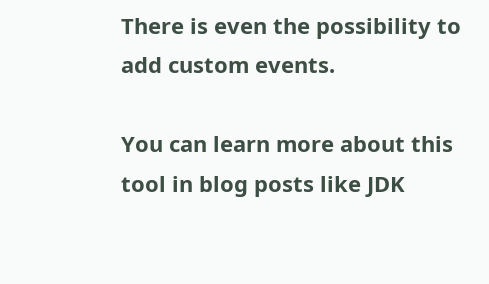There is even the possibility to add custom events.

You can learn more about this tool in blog posts like JDK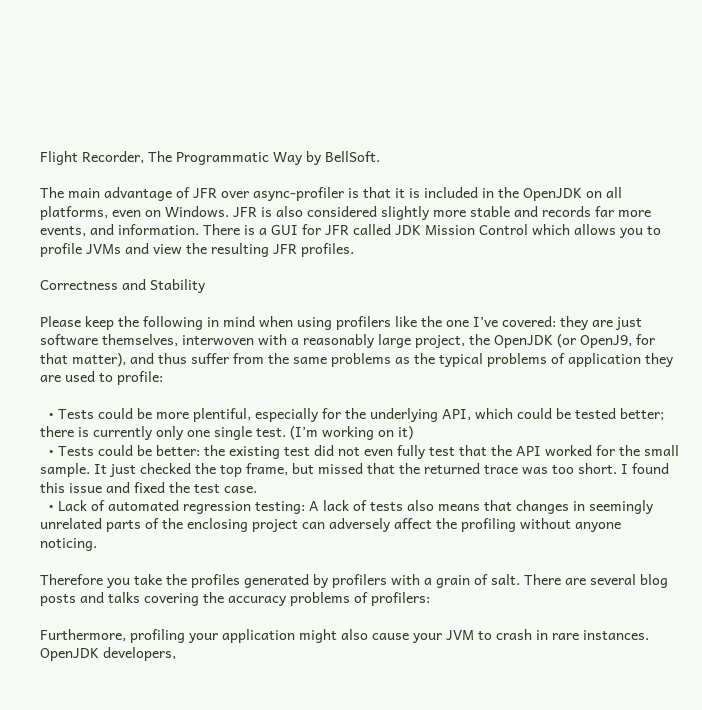Flight Recorder, The Programmatic Way by BellSoft.

The main advantage of JFR over async-profiler is that it is included in the OpenJDK on all platforms, even on Windows. JFR is also considered slightly more stable and records far more events, and information. There is a GUI for JFR called JDK Mission Control which allows you to profile JVMs and view the resulting JFR profiles.

Correctness and Stability

Please keep the following in mind when using profilers like the one I’ve covered: they are just software themselves, interwoven with a reasonably large project, the OpenJDK (or OpenJ9, for that matter), and thus suffer from the same problems as the typical problems of application they are used to profile:

  • Tests could be more plentiful, especially for the underlying API, which could be tested better; there is currently only one single test. (I’m working on it)
  • Tests could be better: the existing test did not even fully test that the API worked for the small sample. It just checked the top frame, but missed that the returned trace was too short. I found this issue and fixed the test case.
  • Lack of automated regression testing: A lack of tests also means that changes in seemingly unrelated parts of the enclosing project can adversely affect the profiling without anyone noticing.

Therefore you take the profiles generated by profilers with a grain of salt. There are several blog posts and talks covering the accuracy problems of profilers:

Furthermore, profiling your application might also cause your JVM to crash in rare instances. OpenJDK developers,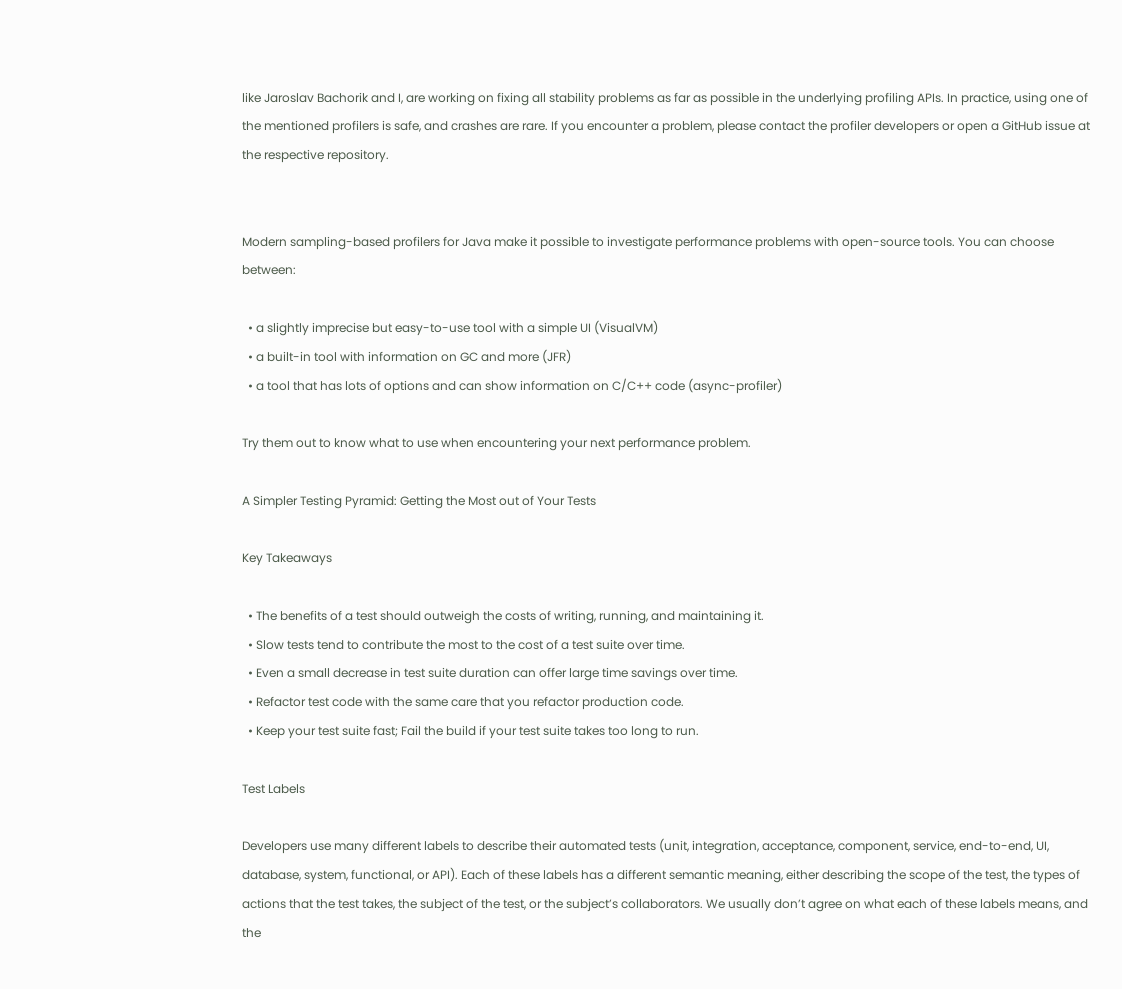like Jaroslav Bachorik and I, are working on fixing all stability problems as far as possible in the underlying profiling APIs. In practice, using one of the mentioned profilers is safe, and crashes are rare. If you encounter a problem, please contact the profiler developers or open a GitHub issue at the respective repository.


Modern sampling-based profilers for Java make it possible to investigate performance problems with open-source tools. You can choose between:

  • a slightly imprecise but easy-to-use tool with a simple UI (VisualVM)
  • a built-in tool with information on GC and more (JFR)
  • a tool that has lots of options and can show information on C/C++ code (async-profiler)

Try them out to know what to use when encountering your next performance problem.

A Simpler Testing Pyramid: Getting the Most out of Your Tests

Key Takeaways

  • The benefits of a test should outweigh the costs of writing, running, and maintaining it.
  • Slow tests tend to contribute the most to the cost of a test suite over time.
  • Even a small decrease in test suite duration can offer large time savings over time.
  • Refactor test code with the same care that you refactor production code.
  • Keep your test suite fast; Fail the build if your test suite takes too long to run.

Test Labels

Developers use many different labels to describe their automated tests (unit, integration, acceptance, component, service, end-to-end, UI, database, system, functional, or API). Each of these labels has a different semantic meaning, either describing the scope of the test, the types of actions that the test takes, the subject of the test, or the subject’s collaborators. We usually don’t agree on what each of these labels means, and the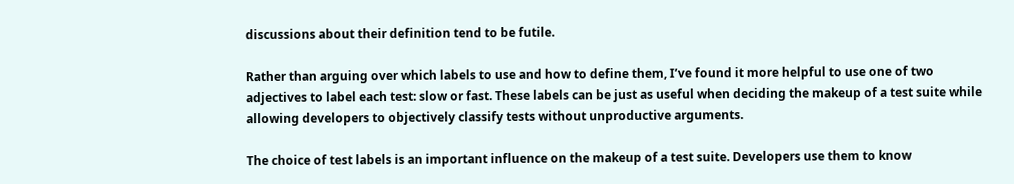discussions about their definition tend to be futile.

Rather than arguing over which labels to use and how to define them, I’ve found it more helpful to use one of two adjectives to label each test: slow or fast. These labels can be just as useful when deciding the makeup of a test suite while allowing developers to objectively classify tests without unproductive arguments.

The choice of test labels is an important influence on the makeup of a test suite. Developers use them to know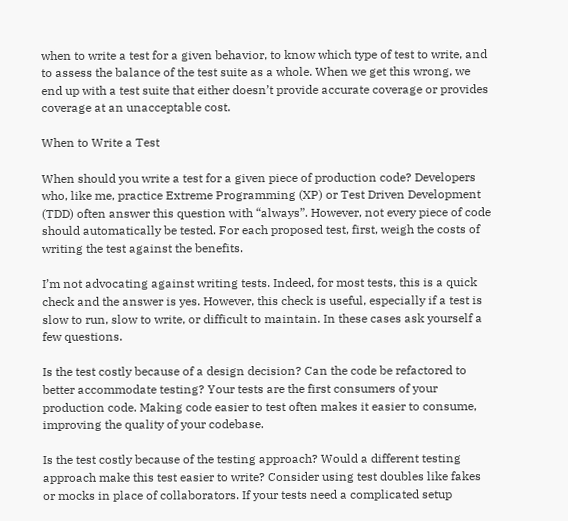when to write a test for a given behavior, to know which type of test to write, and to assess the balance of the test suite as a whole. When we get this wrong, we end up with a test suite that either doesn’t provide accurate coverage or provides coverage at an unacceptable cost.

When to Write a Test

When should you write a test for a given piece of production code? Developers who, like me, practice Extreme Programming (XP) or Test Driven Development (TDD) often answer this question with “always”. However, not every piece of code should automatically be tested. For each proposed test, first, weigh the costs of writing the test against the benefits.

I’m not advocating against writing tests. Indeed, for most tests, this is a quick check and the answer is yes. However, this check is useful, especially if a test is slow to run, slow to write, or difficult to maintain. In these cases ask yourself a few questions.

Is the test costly because of a design decision? Can the code be refactored to better accommodate testing? Your tests are the first consumers of your production code. Making code easier to test often makes it easier to consume, improving the quality of your codebase.

Is the test costly because of the testing approach? Would a different testing approach make this test easier to write? Consider using test doubles like fakes or mocks in place of collaborators. If your tests need a complicated setup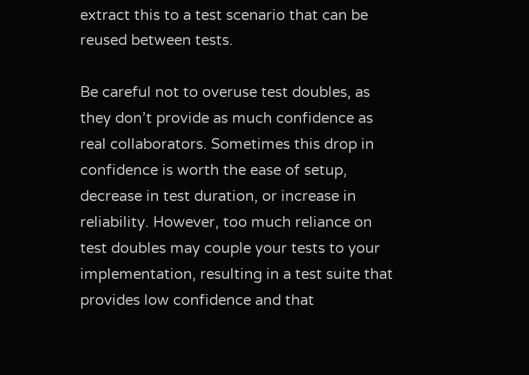extract this to a test scenario that can be reused between tests.

Be careful not to overuse test doubles, as they don’t provide as much confidence as real collaborators. Sometimes this drop in confidence is worth the ease of setup, decrease in test duration, or increase in reliability. However, too much reliance on test doubles may couple your tests to your implementation, resulting in a test suite that provides low confidence and that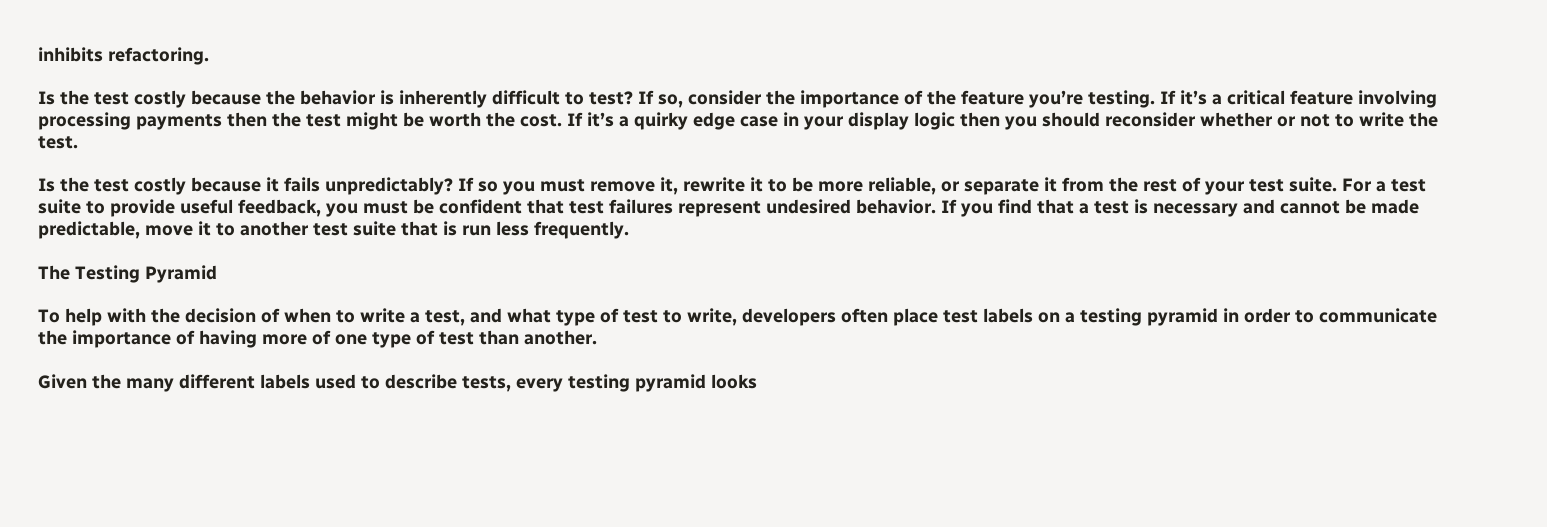inhibits refactoring.

Is the test costly because the behavior is inherently difficult to test? If so, consider the importance of the feature you’re testing. If it’s a critical feature involving processing payments then the test might be worth the cost. If it’s a quirky edge case in your display logic then you should reconsider whether or not to write the test.

Is the test costly because it fails unpredictably? If so you must remove it, rewrite it to be more reliable, or separate it from the rest of your test suite. For a test suite to provide useful feedback, you must be confident that test failures represent undesired behavior. If you find that a test is necessary and cannot be made predictable, move it to another test suite that is run less frequently.

The Testing Pyramid

To help with the decision of when to write a test, and what type of test to write, developers often place test labels on a testing pyramid in order to communicate the importance of having more of one type of test than another.

Given the many different labels used to describe tests, every testing pyramid looks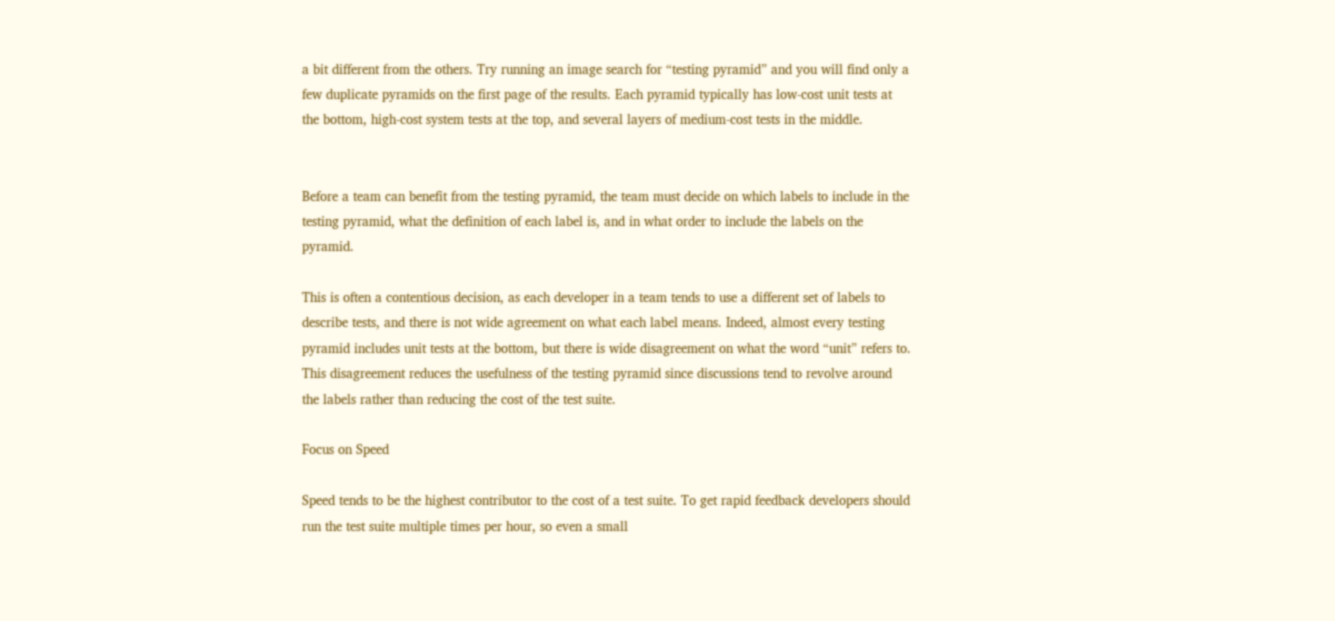a bit different from the others. Try running an image search for “testing pyramid” and you will find only a few duplicate pyramids on the first page of the results. Each pyramid typically has low-cost unit tests at the bottom, high-cost system tests at the top, and several layers of medium-cost tests in the middle.


Before a team can benefit from the testing pyramid, the team must decide on which labels to include in the testing pyramid, what the definition of each label is, and in what order to include the labels on the pyramid.

This is often a contentious decision, as each developer in a team tends to use a different set of labels to describe tests, and there is not wide agreement on what each label means. Indeed, almost every testing pyramid includes unit tests at the bottom, but there is wide disagreement on what the word “unit” refers to. This disagreement reduces the usefulness of the testing pyramid since discussions tend to revolve around the labels rather than reducing the cost of the test suite.

Focus on Speed

Speed tends to be the highest contributor to the cost of a test suite. To get rapid feedback developers should run the test suite multiple times per hour, so even a small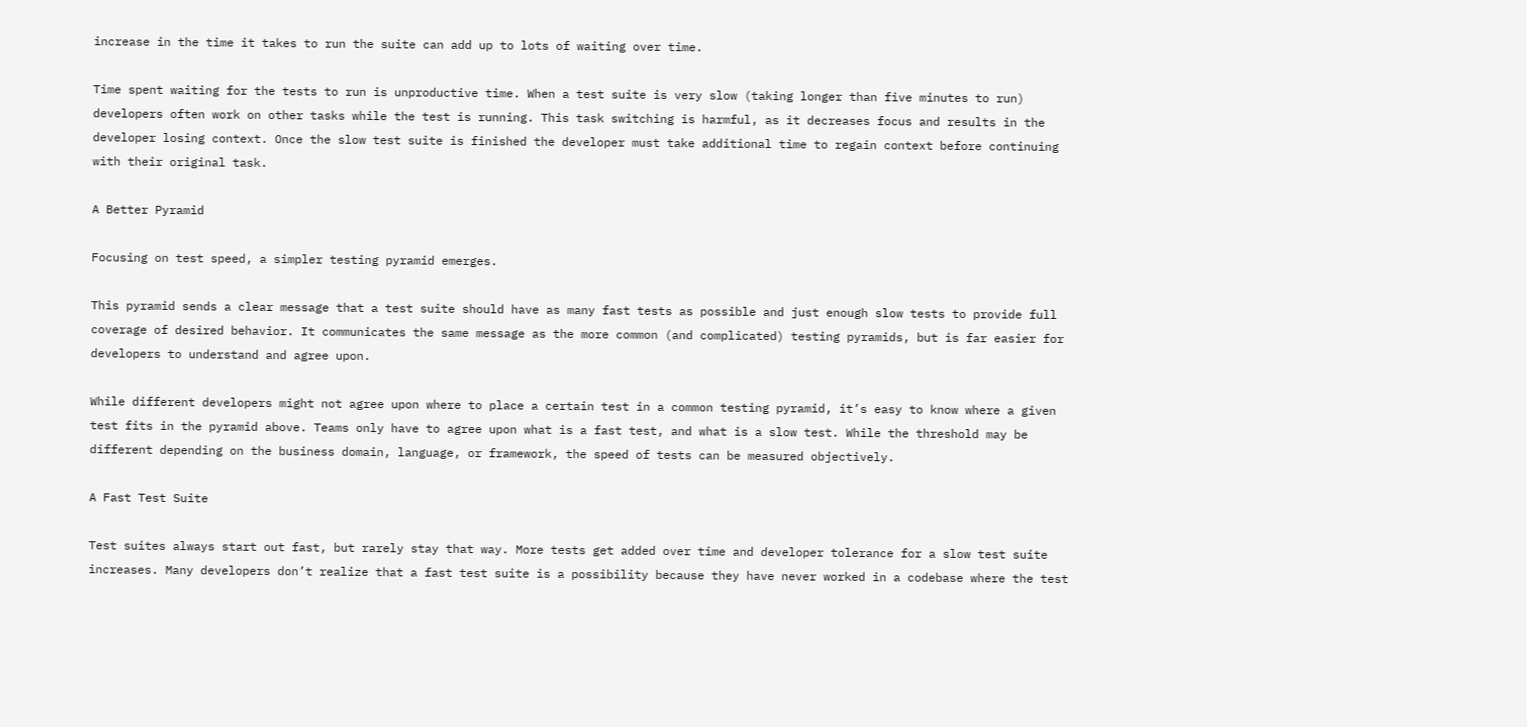increase in the time it takes to run the suite can add up to lots of waiting over time.

Time spent waiting for the tests to run is unproductive time. When a test suite is very slow (taking longer than five minutes to run) developers often work on other tasks while the test is running. This task switching is harmful, as it decreases focus and results in the developer losing context. Once the slow test suite is finished the developer must take additional time to regain context before continuing with their original task.

A Better Pyramid

Focusing on test speed, a simpler testing pyramid emerges.

This pyramid sends a clear message that a test suite should have as many fast tests as possible and just enough slow tests to provide full coverage of desired behavior. It communicates the same message as the more common (and complicated) testing pyramids, but is far easier for developers to understand and agree upon.

While different developers might not agree upon where to place a certain test in a common testing pyramid, it’s easy to know where a given test fits in the pyramid above. Teams only have to agree upon what is a fast test, and what is a slow test. While the threshold may be different depending on the business domain, language, or framework, the speed of tests can be measured objectively.

A Fast Test Suite

Test suites always start out fast, but rarely stay that way. More tests get added over time and developer tolerance for a slow test suite increases. Many developers don’t realize that a fast test suite is a possibility because they have never worked in a codebase where the test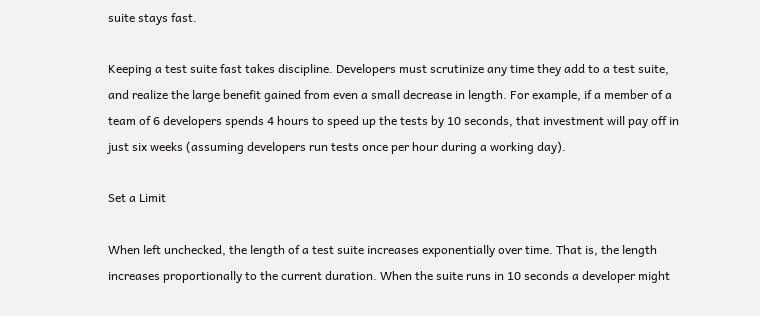suite stays fast.

Keeping a test suite fast takes discipline. Developers must scrutinize any time they add to a test suite, and realize the large benefit gained from even a small decrease in length. For example, if a member of a team of 6 developers spends 4 hours to speed up the tests by 10 seconds, that investment will pay off in just six weeks (assuming developers run tests once per hour during a working day).

Set a Limit

When left unchecked, the length of a test suite increases exponentially over time. That is, the length increases proportionally to the current duration. When the suite runs in 10 seconds a developer might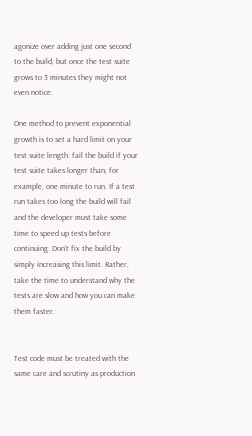agonize over adding just one second to the build, but once the test suite grows to 3 minutes they might not even notice.

One method to prevent exponential growth is to set a hard limit on your test suite length: fail the build if your test suite takes longer than, for example, one minute to run. If a test run takes too long the build will fail and the developer must take some time to speed up tests before continuing. Don’t fix the build by simply increasing this limit. Rather, take the time to understand why the tests are slow and how you can make them faster.


Test code must be treated with the same care and scrutiny as production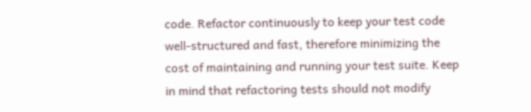code. Refactor continuously to keep your test code well-structured and fast, therefore minimizing the cost of maintaining and running your test suite. Keep in mind that refactoring tests should not modify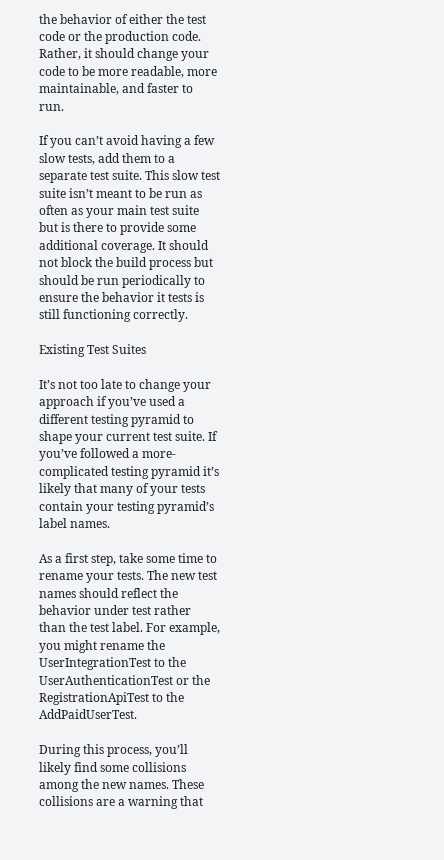the behavior of either the test code or the production code. Rather, it should change your code to be more readable, more maintainable, and faster to run.

If you can’t avoid having a few slow tests, add them to a separate test suite. This slow test suite isn’t meant to be run as often as your main test suite but is there to provide some additional coverage. It should not block the build process but should be run periodically to ensure the behavior it tests is still functioning correctly.

Existing Test Suites

It’s not too late to change your approach if you’ve used a different testing pyramid to shape your current test suite. If you’ve followed a more-complicated testing pyramid it’s likely that many of your tests contain your testing pyramid’s label names.

As a first step, take some time to rename your tests. The new test names should reflect the behavior under test rather than the test label. For example, you might rename the UserIntegrationTest to the UserAuthenticationTest or the RegistrationApiTest to the AddPaidUserTest.

During this process, you’ll likely find some collisions among the new names. These collisions are a warning that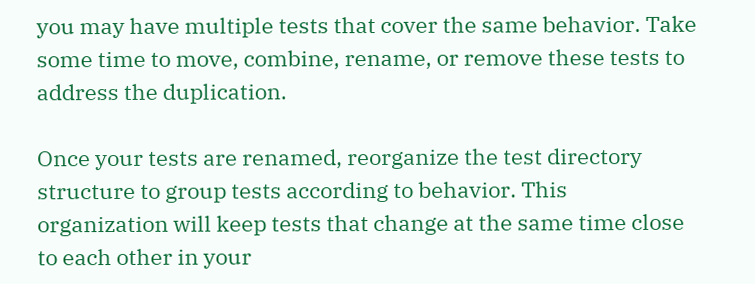you may have multiple tests that cover the same behavior. Take some time to move, combine, rename, or remove these tests to address the duplication.

Once your tests are renamed, reorganize the test directory structure to group tests according to behavior. This organization will keep tests that change at the same time close to each other in your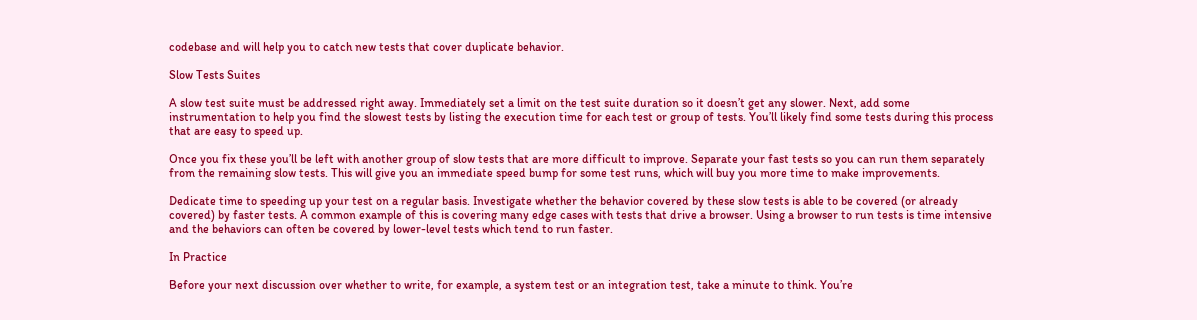codebase and will help you to catch new tests that cover duplicate behavior.

Slow Tests Suites

A slow test suite must be addressed right away. Immediately set a limit on the test suite duration so it doesn’t get any slower. Next, add some instrumentation to help you find the slowest tests by listing the execution time for each test or group of tests. You’ll likely find some tests during this process that are easy to speed up.

Once you fix these you’ll be left with another group of slow tests that are more difficult to improve. Separate your fast tests so you can run them separately from the remaining slow tests. This will give you an immediate speed bump for some test runs, which will buy you more time to make improvements.

Dedicate time to speeding up your test on a regular basis. Investigate whether the behavior covered by these slow tests is able to be covered (or already covered) by faster tests. A common example of this is covering many edge cases with tests that drive a browser. Using a browser to run tests is time intensive and the behaviors can often be covered by lower-level tests which tend to run faster.

In Practice

Before your next discussion over whether to write, for example, a system test or an integration test, take a minute to think. You’re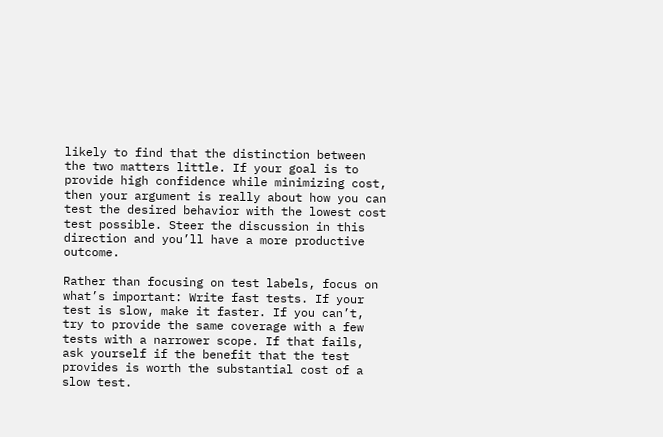likely to find that the distinction between the two matters little. If your goal is to provide high confidence while minimizing cost, then your argument is really about how you can test the desired behavior with the lowest cost test possible. Steer the discussion in this direction and you’ll have a more productive outcome.

Rather than focusing on test labels, focus on what’s important: Write fast tests. If your test is slow, make it faster. If you can’t, try to provide the same coverage with a few tests with a narrower scope. If that fails, ask yourself if the benefit that the test provides is worth the substantial cost of a slow test.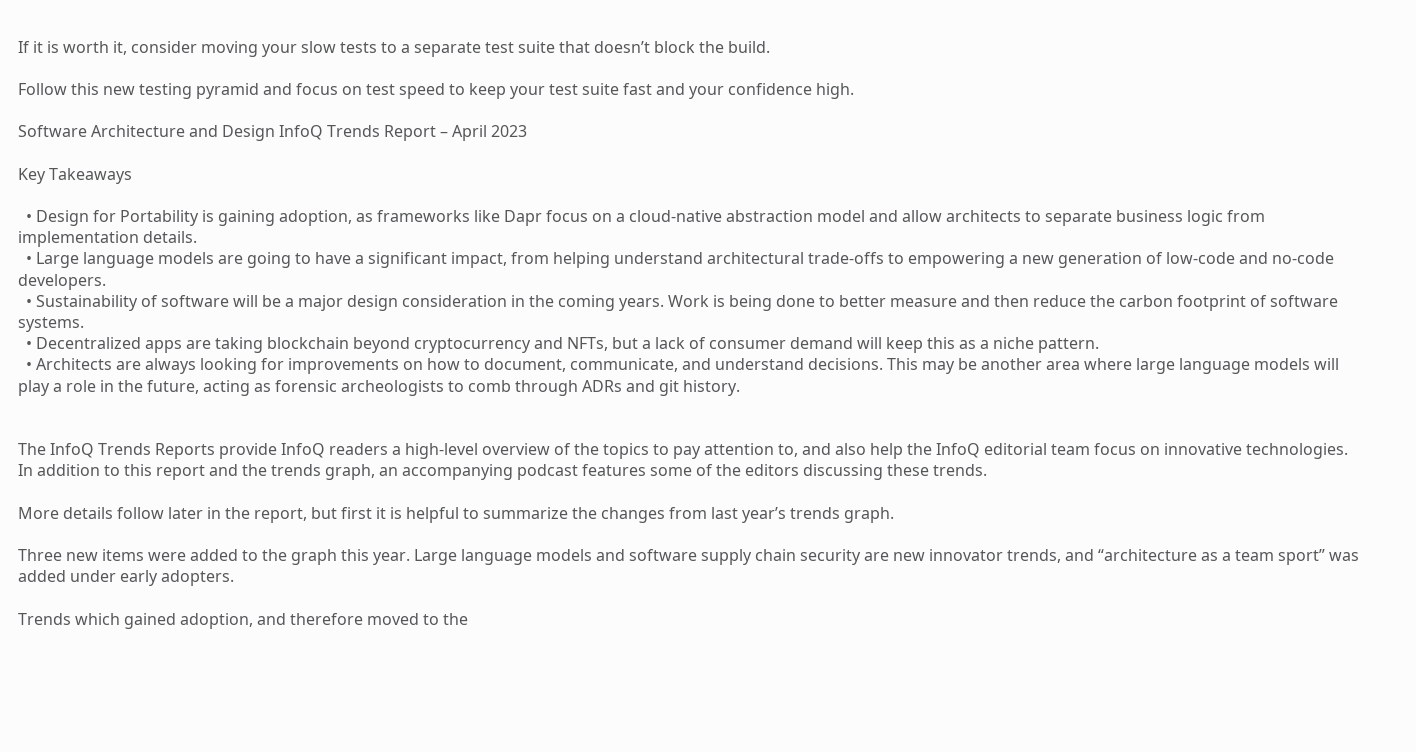If it is worth it, consider moving your slow tests to a separate test suite that doesn’t block the build.

Follow this new testing pyramid and focus on test speed to keep your test suite fast and your confidence high.

Software Architecture and Design InfoQ Trends Report – April 2023

Key Takeaways

  • Design for Portability is gaining adoption, as frameworks like Dapr focus on a cloud-native abstraction model and allow architects to separate business logic from implementation details.
  • Large language models are going to have a significant impact, from helping understand architectural trade-offs to empowering a new generation of low-code and no-code developers.
  • Sustainability of software will be a major design consideration in the coming years. Work is being done to better measure and then reduce the carbon footprint of software systems.
  • Decentralized apps are taking blockchain beyond cryptocurrency and NFTs, but a lack of consumer demand will keep this as a niche pattern.
  • Architects are always looking for improvements on how to document, communicate, and understand decisions. This may be another area where large language models will play a role in the future, acting as forensic archeologists to comb through ADRs and git history.


The InfoQ Trends Reports provide InfoQ readers a high-level overview of the topics to pay attention to, and also help the InfoQ editorial team focus on innovative technologies. In addition to this report and the trends graph, an accompanying podcast features some of the editors discussing these trends.

More details follow later in the report, but first it is helpful to summarize the changes from last year’s trends graph.

Three new items were added to the graph this year. Large language models and software supply chain security are new innovator trends, and “architecture as a team sport” was added under early adopters.

Trends which gained adoption, and therefore moved to the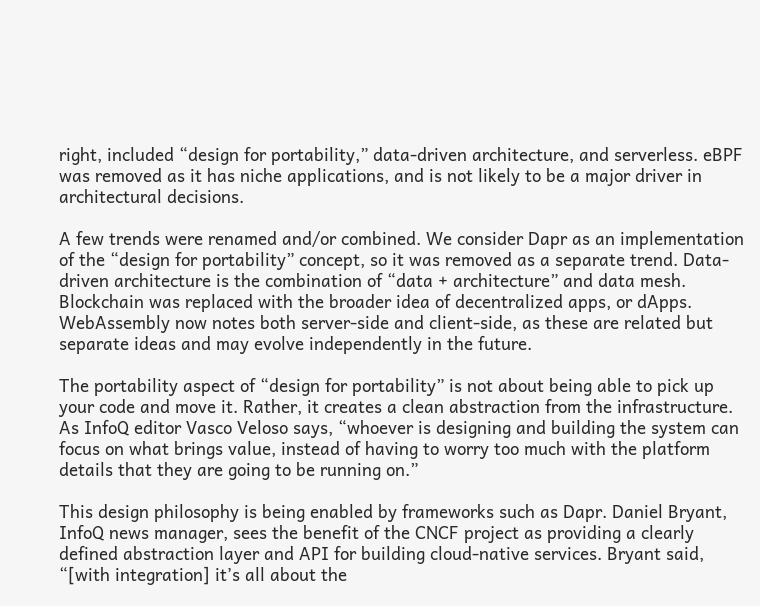right, included “design for portability,” data-driven architecture, and serverless. eBPF was removed as it has niche applications, and is not likely to be a major driver in architectural decisions.

A few trends were renamed and/or combined. We consider Dapr as an implementation of the “design for portability” concept, so it was removed as a separate trend. Data-driven architecture is the combination of “data + architecture” and data mesh. Blockchain was replaced with the broader idea of decentralized apps, or dApps. WebAssembly now notes both server-side and client-side, as these are related but separate ideas and may evolve independently in the future.

The portability aspect of “design for portability” is not about being able to pick up your code and move it. Rather, it creates a clean abstraction from the infrastructure. As InfoQ editor Vasco Veloso says, “whoever is designing and building the system can focus on what brings value, instead of having to worry too much with the platform details that they are going to be running on.”

This design philosophy is being enabled by frameworks such as Dapr. Daniel Bryant, InfoQ news manager, sees the benefit of the CNCF project as providing a clearly defined abstraction layer and API for building cloud-native services. Bryant said, “[with integration] it’s all about the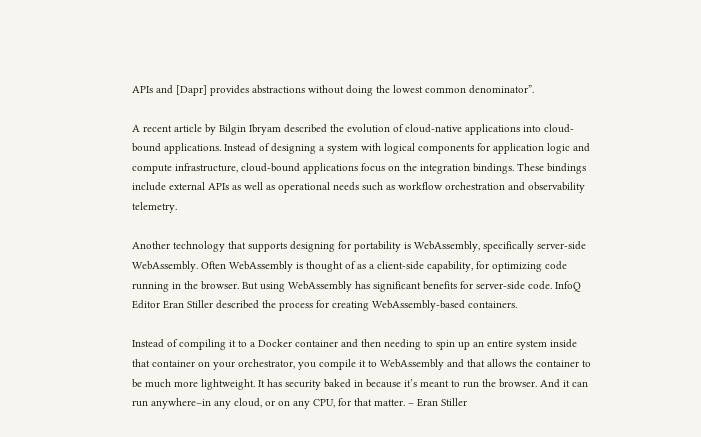APIs and [Dapr] provides abstractions without doing the lowest common denominator”.

A recent article by Bilgin Ibryam described the evolution of cloud-native applications into cloud-bound applications. Instead of designing a system with logical components for application logic and compute infrastructure, cloud-bound applications focus on the integration bindings. These bindings include external APIs as well as operational needs such as workflow orchestration and observability telemetry.

Another technology that supports designing for portability is WebAssembly, specifically server-side WebAssembly. Often WebAssembly is thought of as a client-side capability, for optimizing code running in the browser. But using WebAssembly has significant benefits for server-side code. InfoQ Editor Eran Stiller described the process for creating WebAssembly-based containers.

Instead of compiling it to a Docker container and then needing to spin up an entire system inside that container on your orchestrator, you compile it to WebAssembly and that allows the container to be much more lightweight. It has security baked in because it’s meant to run the browser. And it can run anywhere–in any cloud, or on any CPU, for that matter. – Eran Stiller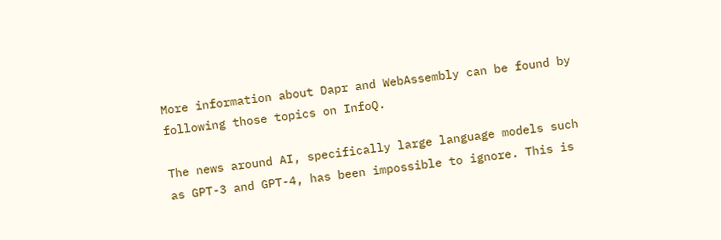More information about Dapr and WebAssembly can be found by following those topics on InfoQ.

The news around AI, specifically large language models such as GPT-3 and GPT-4, has been impossible to ignore. This is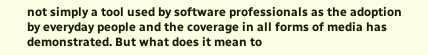not simply a tool used by software professionals as the adoption by everyday people and the coverage in all forms of media has demonstrated. But what does it mean to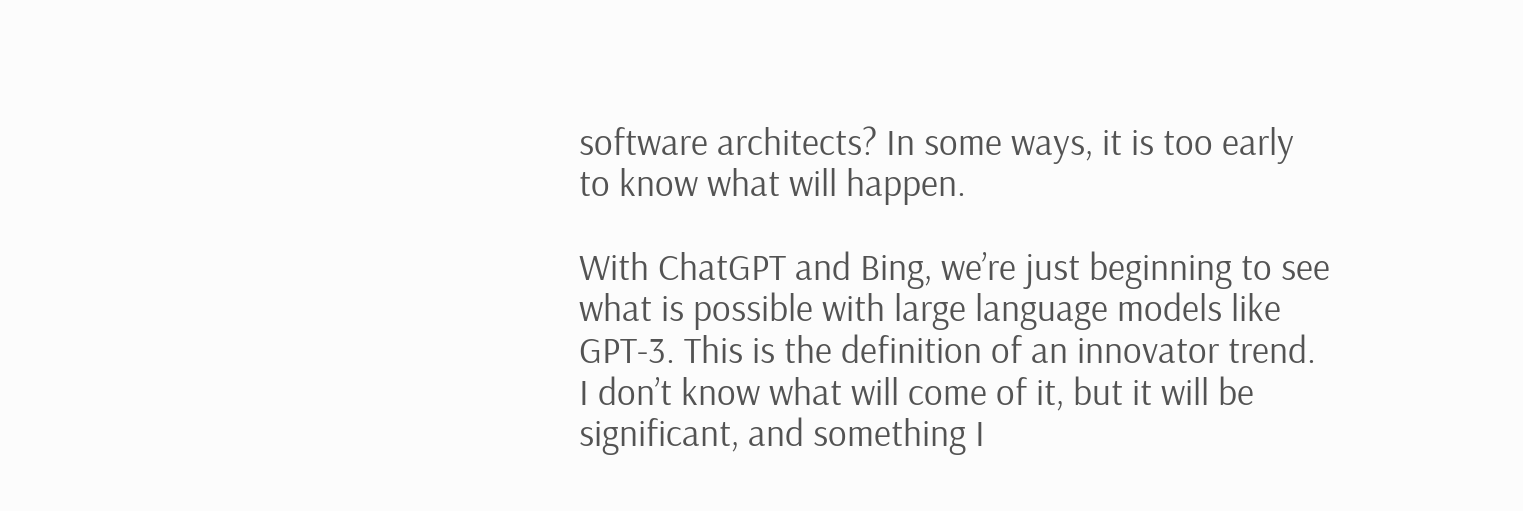software architects? In some ways, it is too early to know what will happen.

With ChatGPT and Bing, we’re just beginning to see what is possible with large language models like GPT-3. This is the definition of an innovator trend. I don’t know what will come of it, but it will be significant, and something I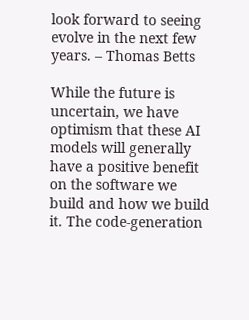look forward to seeing evolve in the next few years. – Thomas Betts

While the future is uncertain, we have optimism that these AI models will generally have a positive benefit on the software we build and how we build it. The code-generation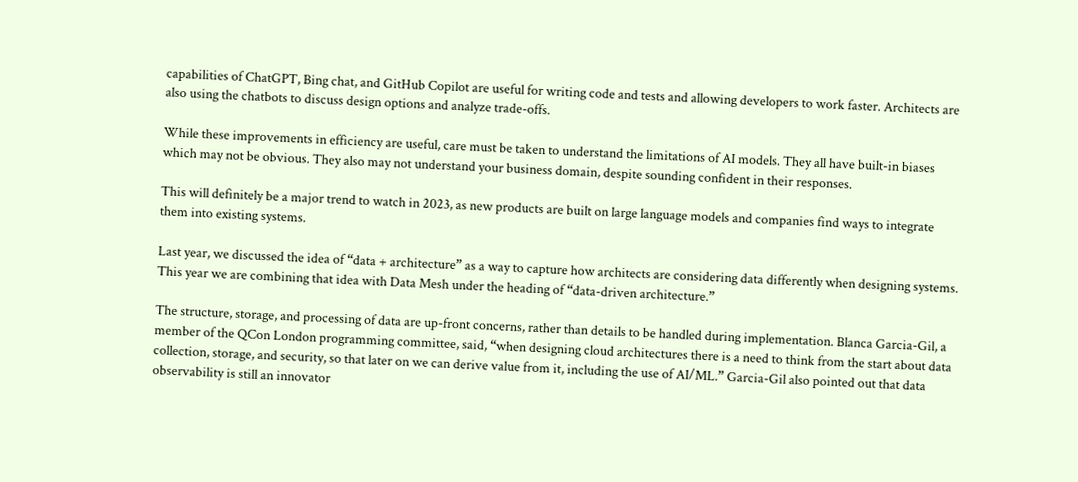capabilities of ChatGPT, Bing chat, and GitHub Copilot are useful for writing code and tests and allowing developers to work faster. Architects are also using the chatbots to discuss design options and analyze trade-offs.

While these improvements in efficiency are useful, care must be taken to understand the limitations of AI models. They all have built-in biases which may not be obvious. They also may not understand your business domain, despite sounding confident in their responses.

This will definitely be a major trend to watch in 2023, as new products are built on large language models and companies find ways to integrate them into existing systems.

Last year, we discussed the idea of “data + architecture” as a way to capture how architects are considering data differently when designing systems. This year we are combining that idea with Data Mesh under the heading of “data-driven architecture.”

The structure, storage, and processing of data are up-front concerns, rather than details to be handled during implementation. Blanca Garcia-Gil, a member of the QCon London programming committee, said, “when designing cloud architectures there is a need to think from the start about data collection, storage, and security, so that later on we can derive value from it, including the use of AI/ML.” Garcia-Gil also pointed out that data observability is still an innovator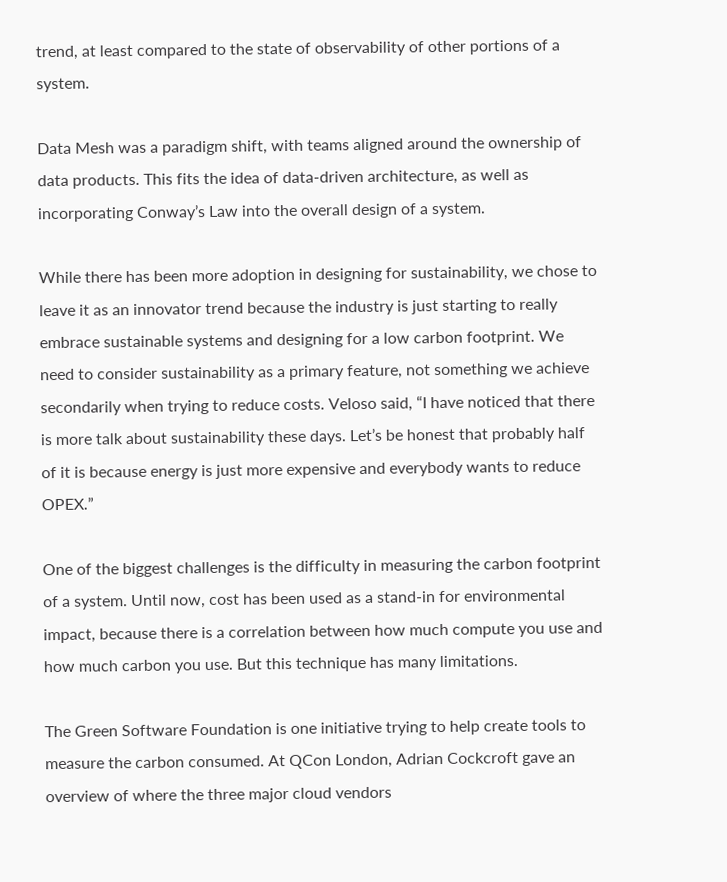trend, at least compared to the state of observability of other portions of a system.

Data Mesh was a paradigm shift, with teams aligned around the ownership of data products. This fits the idea of data-driven architecture, as well as incorporating Conway’s Law into the overall design of a system.

While there has been more adoption in designing for sustainability, we chose to leave it as an innovator trend because the industry is just starting to really embrace sustainable systems and designing for a low carbon footprint. We need to consider sustainability as a primary feature, not something we achieve secondarily when trying to reduce costs. Veloso said, “I have noticed that there is more talk about sustainability these days. Let’s be honest that probably half of it is because energy is just more expensive and everybody wants to reduce OPEX.”

One of the biggest challenges is the difficulty in measuring the carbon footprint of a system. Until now, cost has been used as a stand-in for environmental impact, because there is a correlation between how much compute you use and how much carbon you use. But this technique has many limitations.

The Green Software Foundation is one initiative trying to help create tools to measure the carbon consumed. At QCon London, Adrian Cockcroft gave an overview of where the three major cloud vendors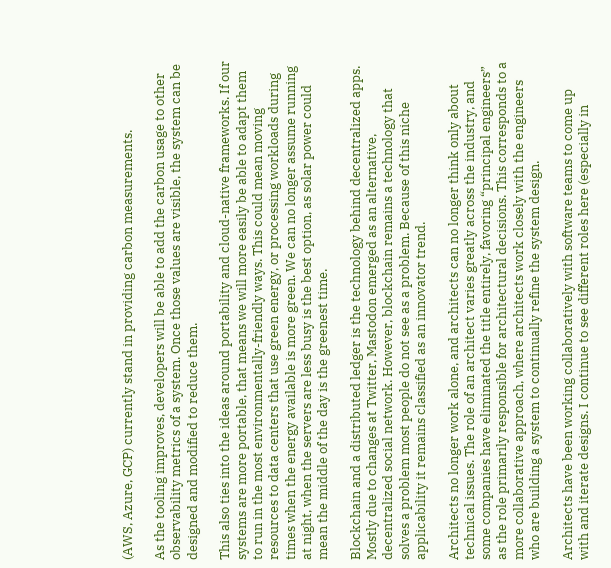(AWS, Azure, GCP) currently stand in providing carbon measurements.

As the tooling improves, developers will be able to add the carbon usage to other observability metrics of a system. Once those values are visible, the system can be designed and modified to reduce them.

This also ties into the ideas around portability and cloud-native frameworks. If our systems are more portable, that means we will more easily be able to adapt them to run in the most environmentally-friendly ways. This could mean moving resources to data centers that use green energy, or processing workloads during times when the energy available is more green. We can no longer assume running at night, when the servers are less busy is the best option, as solar power could mean the middle of the day is the greenest time.

Blockchain and a distributed ledger is the technology behind decentralized apps. Mostly due to changes at Twitter, Mastodon emerged as an alternative, decentralized social network. However, blockchain remains a technology that solves a problem most people do not see as a problem. Because of this niche applicability it remains classified as an innovator trend.

Architects no longer work alone, and architects can no longer think only about technical issues. The role of an architect varies greatly across the industry, and some companies have eliminated the title entirely, favoring “principal engineers” as the role primarily responsible for architectural decisions. This corresponds to a more collaborative approach, where architects work closely with the engineers who are building a system to continually refine the system design.

Architects have been working collaboratively with software teams to come up with and iterate designs. I continue to see different roles here (especially in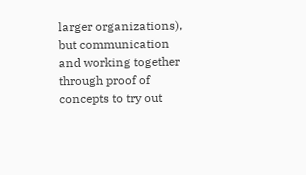larger organizations), but communication and working together through proof of concepts to try out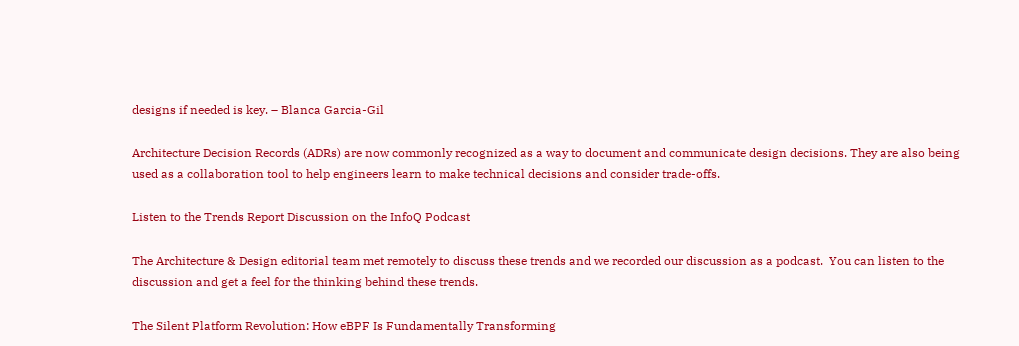designs if needed is key. – Blanca Garcia-Gil

Architecture Decision Records (ADRs) are now commonly recognized as a way to document and communicate design decisions. They are also being used as a collaboration tool to help engineers learn to make technical decisions and consider trade-offs.

Listen to the Trends Report Discussion on the InfoQ Podcast

The Architecture & Design editorial team met remotely to discuss these trends and we recorded our discussion as a podcast.  You can listen to the discussion and get a feel for the thinking behind these trends.

The Silent Platform Revolution: How eBPF Is Fundamentally Transforming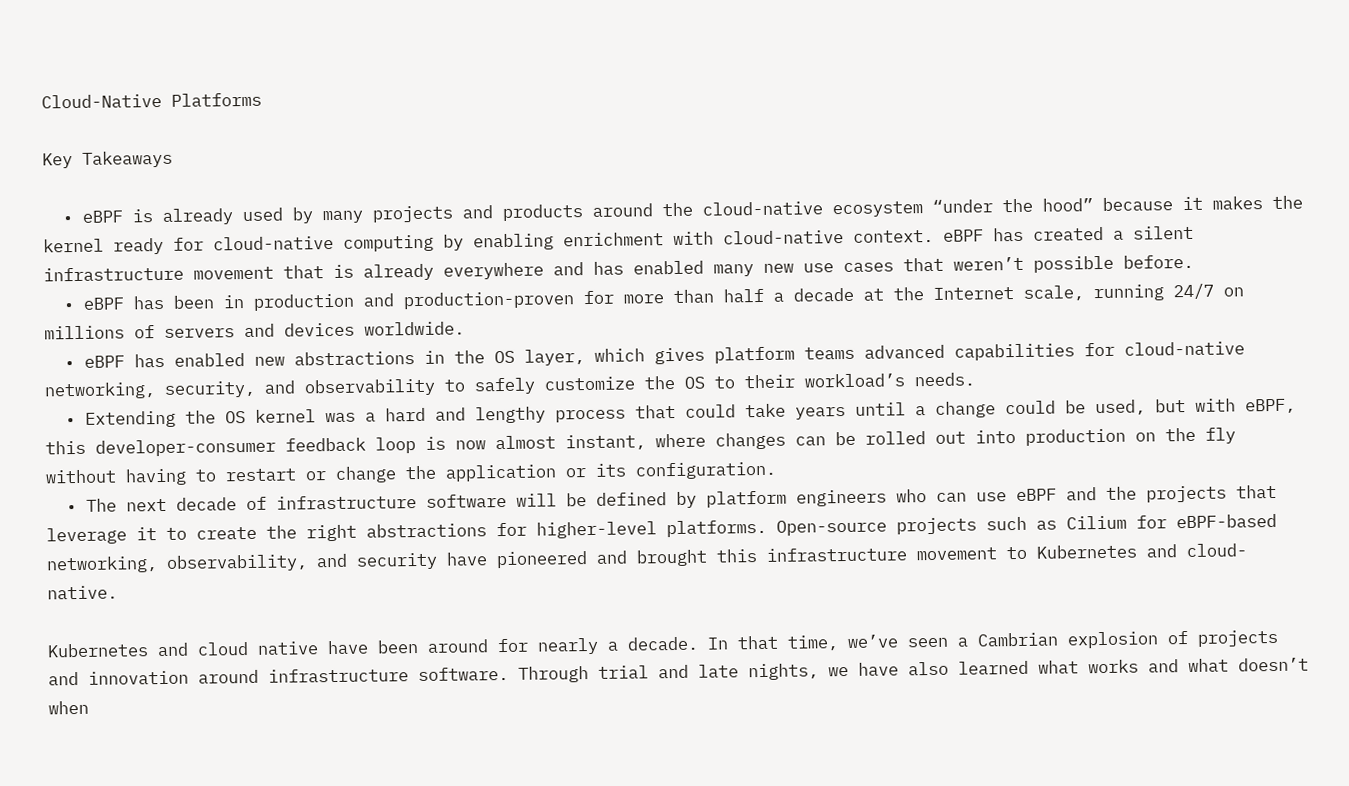Cloud-Native Platforms

Key Takeaways

  • eBPF is already used by many projects and products around the cloud-native ecosystem “under the hood” because it makes the kernel ready for cloud-native computing by enabling enrichment with cloud-native context. eBPF has created a silent infrastructure movement that is already everywhere and has enabled many new use cases that weren’t possible before.
  • eBPF has been in production and production-proven for more than half a decade at the Internet scale, running 24/7 on millions of servers and devices worldwide.
  • eBPF has enabled new abstractions in the OS layer, which gives platform teams advanced capabilities for cloud-native networking, security, and observability to safely customize the OS to their workload’s needs.
  • Extending the OS kernel was a hard and lengthy process that could take years until a change could be used, but with eBPF, this developer-consumer feedback loop is now almost instant, where changes can be rolled out into production on the fly without having to restart or change the application or its configuration.
  • The next decade of infrastructure software will be defined by platform engineers who can use eBPF and the projects that leverage it to create the right abstractions for higher-level platforms. Open-source projects such as Cilium for eBPF-based networking, observability, and security have pioneered and brought this infrastructure movement to Kubernetes and cloud-native.

Kubernetes and cloud native have been around for nearly a decade. In that time, we’ve seen a Cambrian explosion of projects and innovation around infrastructure software. Through trial and late nights, we have also learned what works and what doesn’t when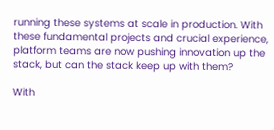running these systems at scale in production. With these fundamental projects and crucial experience, platform teams are now pushing innovation up the stack, but can the stack keep up with them?

With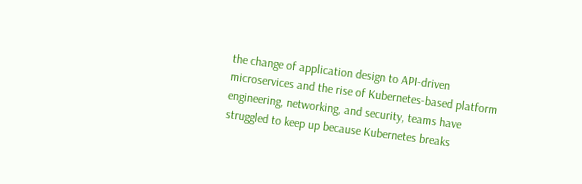the change of application design to API-driven microservices and the rise of Kubernetes-based platform engineering, networking, and security, teams have struggled to keep up because Kubernetes breaks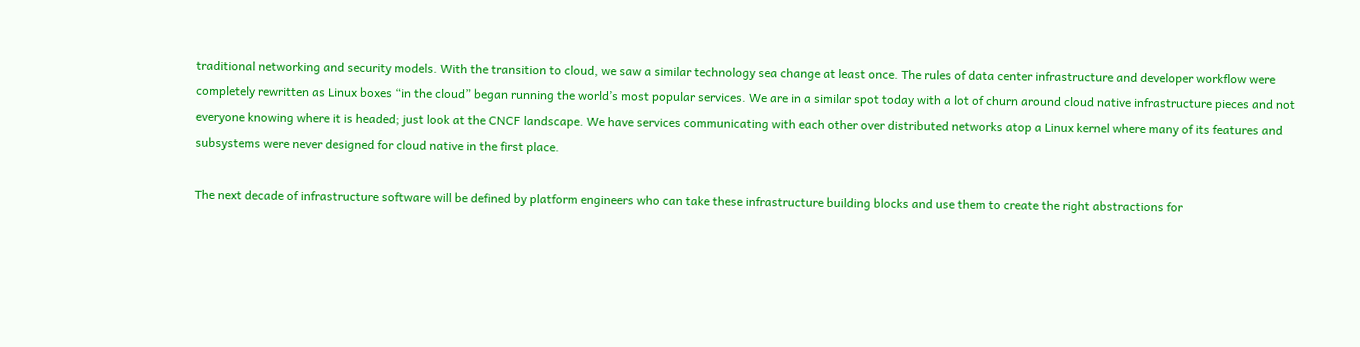traditional networking and security models. With the transition to cloud, we saw a similar technology sea change at least once. The rules of data center infrastructure and developer workflow were completely rewritten as Linux boxes “in the cloud” began running the world’s most popular services. We are in a similar spot today with a lot of churn around cloud native infrastructure pieces and not everyone knowing where it is headed; just look at the CNCF landscape. We have services communicating with each other over distributed networks atop a Linux kernel where many of its features and subsystems were never designed for cloud native in the first place.

The next decade of infrastructure software will be defined by platform engineers who can take these infrastructure building blocks and use them to create the right abstractions for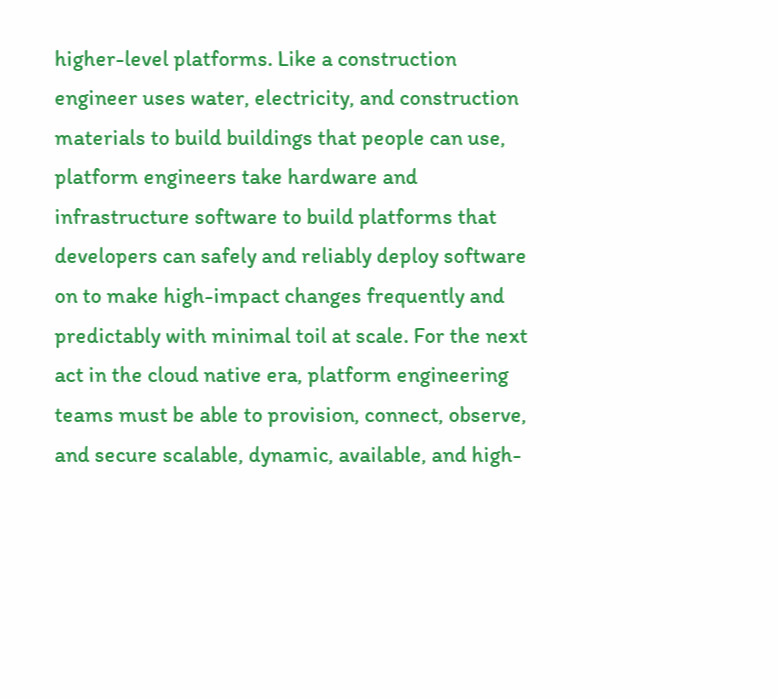higher-level platforms. Like a construction engineer uses water, electricity, and construction materials to build buildings that people can use, platform engineers take hardware and infrastructure software to build platforms that developers can safely and reliably deploy software on to make high-impact changes frequently and predictably with minimal toil at scale. For the next act in the cloud native era, platform engineering teams must be able to provision, connect, observe, and secure scalable, dynamic, available, and high-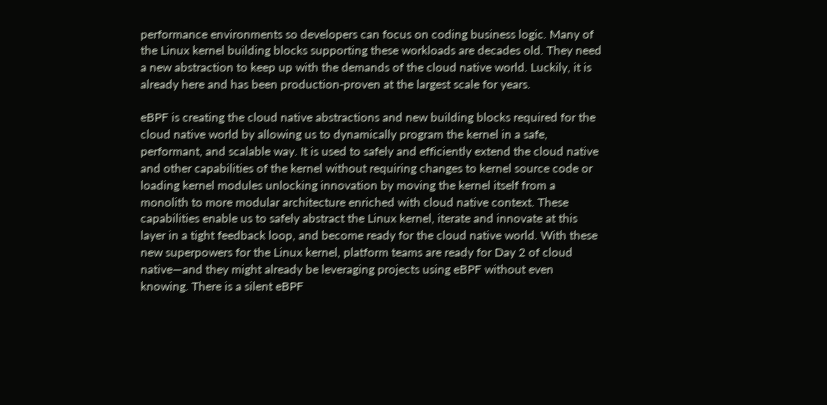performance environments so developers can focus on coding business logic. Many of the Linux kernel building blocks supporting these workloads are decades old. They need a new abstraction to keep up with the demands of the cloud native world. Luckily, it is already here and has been production-proven at the largest scale for years.

eBPF is creating the cloud native abstractions and new building blocks required for the cloud native world by allowing us to dynamically program the kernel in a safe, performant, and scalable way. It is used to safely and efficiently extend the cloud native and other capabilities of the kernel without requiring changes to kernel source code or loading kernel modules unlocking innovation by moving the kernel itself from a monolith to more modular architecture enriched with cloud native context. These capabilities enable us to safely abstract the Linux kernel, iterate and innovate at this layer in a tight feedback loop, and become ready for the cloud native world. With these new superpowers for the Linux kernel, platform teams are ready for Day 2 of cloud native—and they might already be leveraging projects using eBPF without even knowing. There is a silent eBPF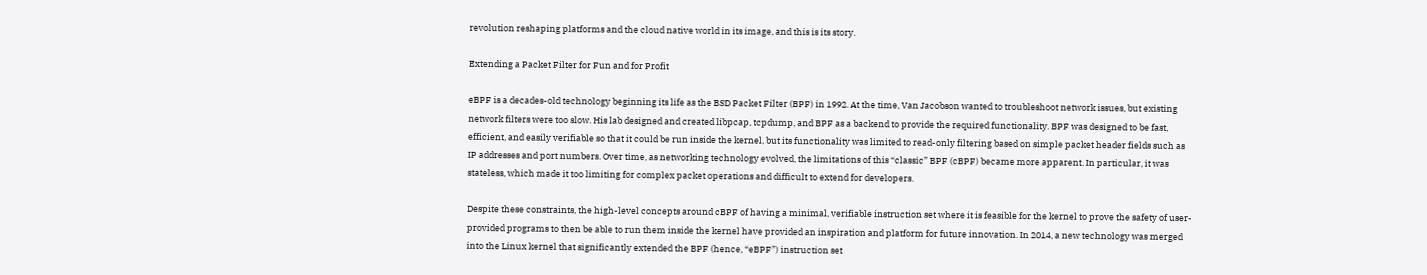revolution reshaping platforms and the cloud native world in its image, and this is its story.

Extending a Packet Filter for Fun and for Profit

eBPF is a decades-old technology beginning its life as the BSD Packet Filter (BPF) in 1992. At the time, Van Jacobson wanted to troubleshoot network issues, but existing network filters were too slow. His lab designed and created libpcap, tcpdump, and BPF as a backend to provide the required functionality. BPF was designed to be fast, efficient, and easily verifiable so that it could be run inside the kernel, but its functionality was limited to read-only filtering based on simple packet header fields such as IP addresses and port numbers. Over time, as networking technology evolved, the limitations of this “classic” BPF (cBPF) became more apparent. In particular, it was stateless, which made it too limiting for complex packet operations and difficult to extend for developers.

Despite these constraints, the high-level concepts around cBPF of having a minimal, verifiable instruction set where it is feasible for the kernel to prove the safety of user-provided programs to then be able to run them inside the kernel have provided an inspiration and platform for future innovation. In 2014, a new technology was merged into the Linux kernel that significantly extended the BPF (hence, “eBPF”) instruction set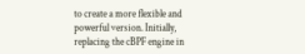to create a more flexible and powerful version. Initially, replacing the cBPF engine in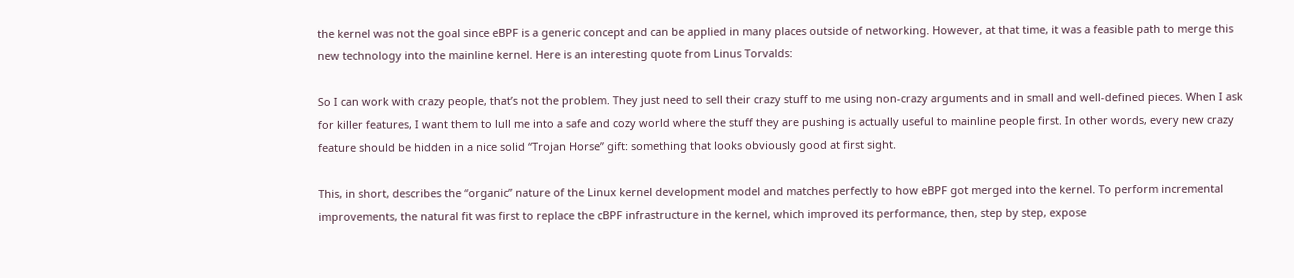the kernel was not the goal since eBPF is a generic concept and can be applied in many places outside of networking. However, at that time, it was a feasible path to merge this new technology into the mainline kernel. Here is an interesting quote from Linus Torvalds:

So I can work with crazy people, that’s not the problem. They just need to sell their crazy stuff to me using non-crazy arguments and in small and well-defined pieces. When I ask for killer features, I want them to lull me into a safe and cozy world where the stuff they are pushing is actually useful to mainline people first. In other words, every new crazy feature should be hidden in a nice solid “Trojan Horse” gift: something that looks obviously good at first sight.

This, in short, describes the “organic” nature of the Linux kernel development model and matches perfectly to how eBPF got merged into the kernel. To perform incremental improvements, the natural fit was first to replace the cBPF infrastructure in the kernel, which improved its performance, then, step by step, expose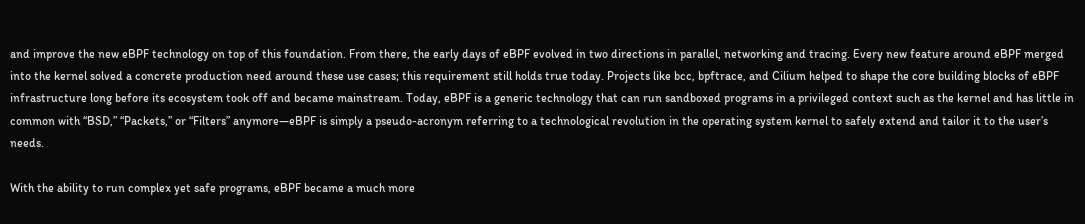and improve the new eBPF technology on top of this foundation. From there, the early days of eBPF evolved in two directions in parallel, networking and tracing. Every new feature around eBPF merged into the kernel solved a concrete production need around these use cases; this requirement still holds true today. Projects like bcc, bpftrace, and Cilium helped to shape the core building blocks of eBPF infrastructure long before its ecosystem took off and became mainstream. Today, eBPF is a generic technology that can run sandboxed programs in a privileged context such as the kernel and has little in common with “BSD,” “Packets,” or “Filters” anymore—eBPF is simply a pseudo-acronym referring to a technological revolution in the operating system kernel to safely extend and tailor it to the user’s needs.

With the ability to run complex yet safe programs, eBPF became a much more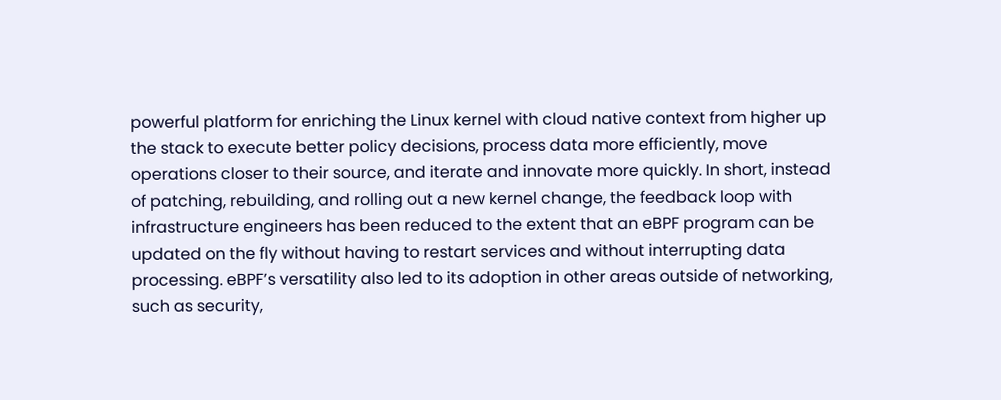powerful platform for enriching the Linux kernel with cloud native context from higher up the stack to execute better policy decisions, process data more efficiently, move operations closer to their source, and iterate and innovate more quickly. In short, instead of patching, rebuilding, and rolling out a new kernel change, the feedback loop with infrastructure engineers has been reduced to the extent that an eBPF program can be updated on the fly without having to restart services and without interrupting data processing. eBPF’s versatility also led to its adoption in other areas outside of networking, such as security,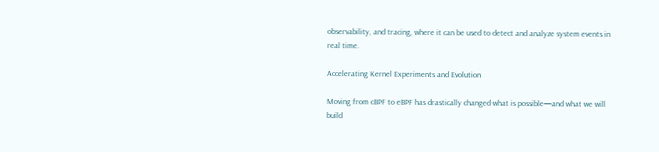observability, and tracing, where it can be used to detect and analyze system events in real time.

Accelerating Kernel Experiments and Evolution

Moving from cBPF to eBPF has drastically changed what is possible—and what we will build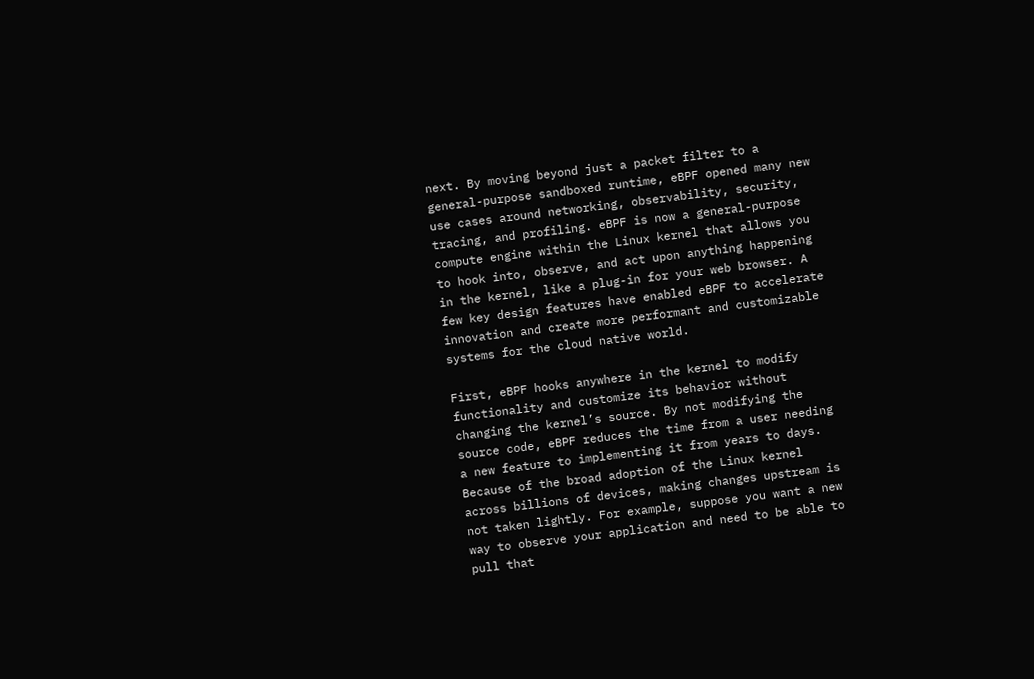next. By moving beyond just a packet filter to a general-purpose sandboxed runtime, eBPF opened many new use cases around networking, observability, security, tracing, and profiling. eBPF is now a general-purpose compute engine within the Linux kernel that allows you to hook into, observe, and act upon anything happening in the kernel, like a plug-in for your web browser. A few key design features have enabled eBPF to accelerate innovation and create more performant and customizable systems for the cloud native world.

First, eBPF hooks anywhere in the kernel to modify functionality and customize its behavior without changing the kernel’s source. By not modifying the source code, eBPF reduces the time from a user needing a new feature to implementing it from years to days. Because of the broad adoption of the Linux kernel across billions of devices, making changes upstream is not taken lightly. For example, suppose you want a new way to observe your application and need to be able to pull that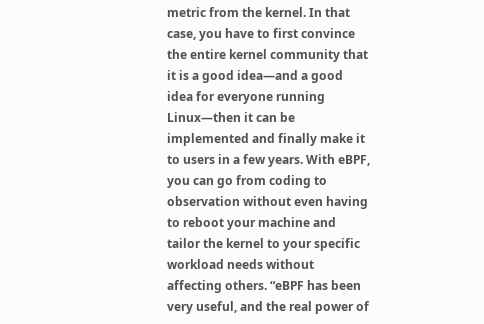metric from the kernel. In that case, you have to first convince the entire kernel community that it is a good idea—and a good idea for everyone running Linux—then it can be implemented and finally make it to users in a few years. With eBPF, you can go from coding to observation without even having to reboot your machine and tailor the kernel to your specific workload needs without affecting others. “eBPF has been very useful, and the real power of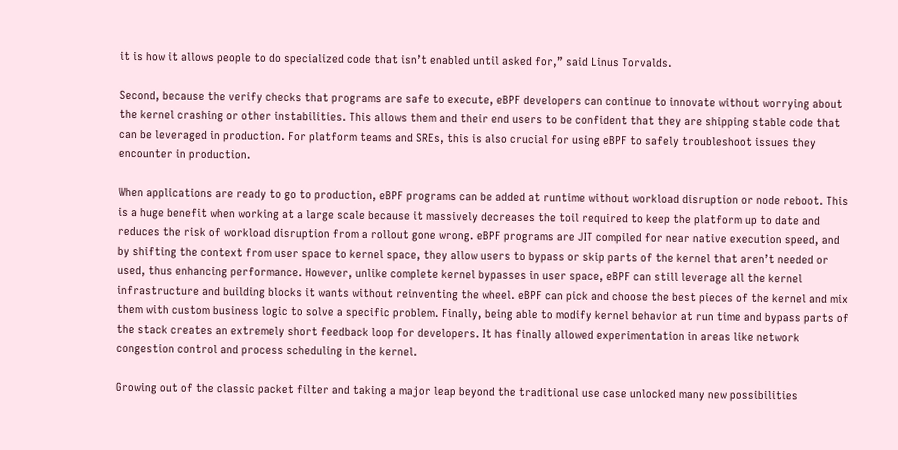it is how it allows people to do specialized code that isn’t enabled until asked for,” said Linus Torvalds.

Second, because the verify checks that programs are safe to execute, eBPF developers can continue to innovate without worrying about the kernel crashing or other instabilities. This allows them and their end users to be confident that they are shipping stable code that can be leveraged in production. For platform teams and SREs, this is also crucial for using eBPF to safely troubleshoot issues they encounter in production.

When applications are ready to go to production, eBPF programs can be added at runtime without workload disruption or node reboot. This is a huge benefit when working at a large scale because it massively decreases the toil required to keep the platform up to date and reduces the risk of workload disruption from a rollout gone wrong. eBPF programs are JIT compiled for near native execution speed, and by shifting the context from user space to kernel space, they allow users to bypass or skip parts of the kernel that aren’t needed or used, thus enhancing performance. However, unlike complete kernel bypasses in user space, eBPF can still leverage all the kernel infrastructure and building blocks it wants without reinventing the wheel. eBPF can pick and choose the best pieces of the kernel and mix them with custom business logic to solve a specific problem. Finally, being able to modify kernel behavior at run time and bypass parts of the stack creates an extremely short feedback loop for developers. It has finally allowed experimentation in areas like network congestion control and process scheduling in the kernel.

Growing out of the classic packet filter and taking a major leap beyond the traditional use case unlocked many new possibilities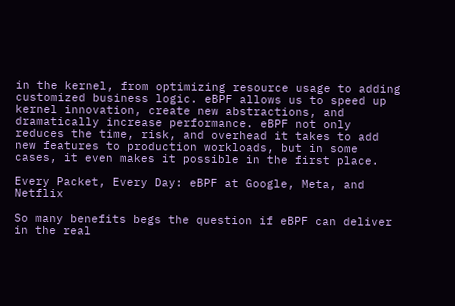in the kernel, from optimizing resource usage to adding customized business logic. eBPF allows us to speed up kernel innovation, create new abstractions, and dramatically increase performance. eBPF not only reduces the time, risk, and overhead it takes to add new features to production workloads, but in some cases, it even makes it possible in the first place.

Every Packet, Every Day: eBPF at Google, Meta, and Netflix

So many benefits begs the question if eBPF can deliver in the real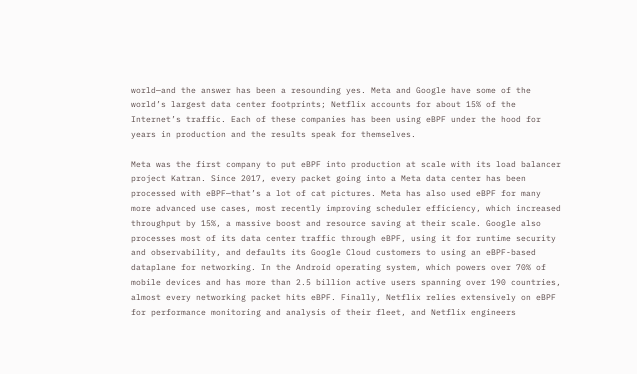world—and the answer has been a resounding yes. Meta and Google have some of the world’s largest data center footprints; Netflix accounts for about 15% of the Internet’s traffic. Each of these companies has been using eBPF under the hood for years in production and the results speak for themselves.

Meta was the first company to put eBPF into production at scale with its load balancer project Katran. Since 2017, every packet going into a Meta data center has been processed with eBPF—that’s a lot of cat pictures. Meta has also used eBPF for many more advanced use cases, most recently improving scheduler efficiency, which increased throughput by 15%, a massive boost and resource saving at their scale. Google also processes most of its data center traffic through eBPF, using it for runtime security and observability, and defaults its Google Cloud customers to using an eBPF-based dataplane for networking. In the Android operating system, which powers over 70% of mobile devices and has more than 2.5 billion active users spanning over 190 countries, almost every networking packet hits eBPF. Finally, Netflix relies extensively on eBPF for performance monitoring and analysis of their fleet, and Netflix engineers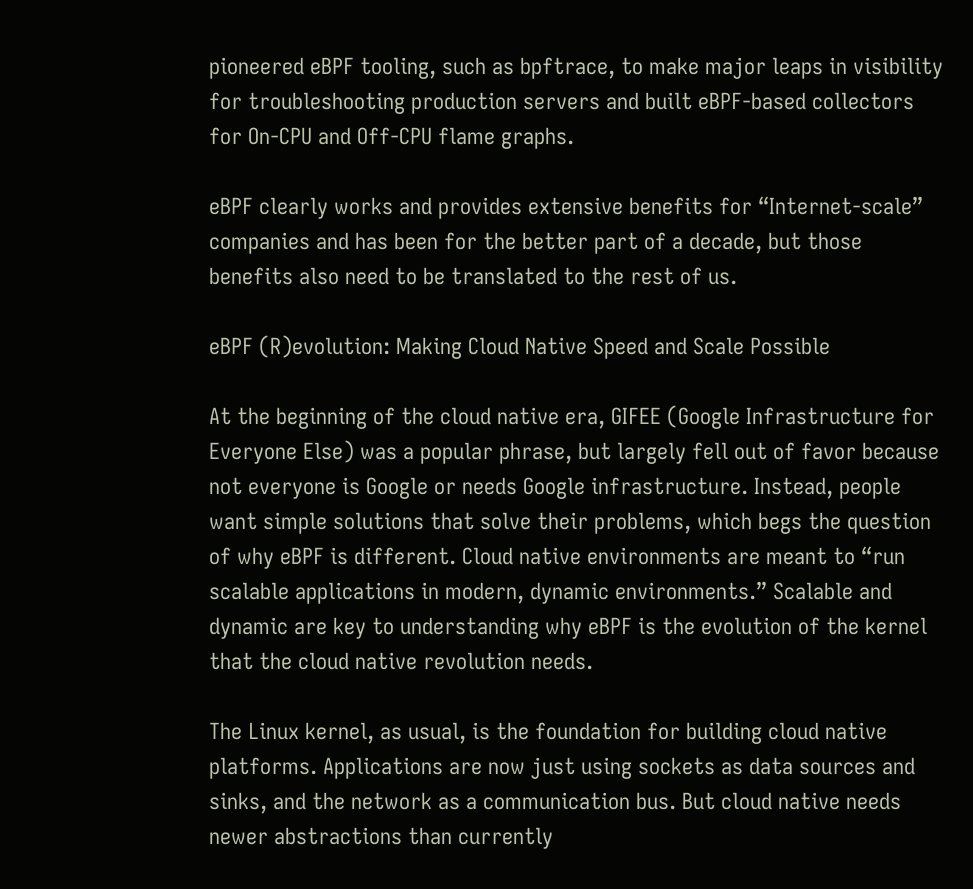pioneered eBPF tooling, such as bpftrace, to make major leaps in visibility for troubleshooting production servers and built eBPF-based collectors for On-CPU and Off-CPU flame graphs.

eBPF clearly works and provides extensive benefits for “Internet-scale” companies and has been for the better part of a decade, but those benefits also need to be translated to the rest of us.

eBPF (R)evolution: Making Cloud Native Speed and Scale Possible

At the beginning of the cloud native era, GIFEE (Google Infrastructure for Everyone Else) was a popular phrase, but largely fell out of favor because not everyone is Google or needs Google infrastructure. Instead, people want simple solutions that solve their problems, which begs the question of why eBPF is different. Cloud native environments are meant to “run scalable applications in modern, dynamic environments.” Scalable and dynamic are key to understanding why eBPF is the evolution of the kernel that the cloud native revolution needs.

The Linux kernel, as usual, is the foundation for building cloud native platforms. Applications are now just using sockets as data sources and sinks, and the network as a communication bus. But cloud native needs newer abstractions than currently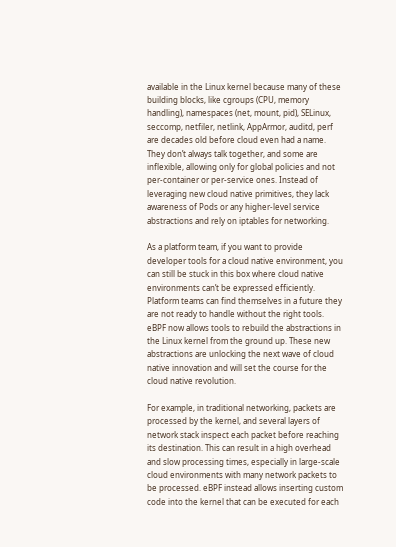available in the Linux kernel because many of these building blocks, like cgroups (CPU, memory handling), namespaces (net, mount, pid), SELinux, seccomp, netfiler, netlink, AppArmor, auditd, perf are decades old before cloud even had a name. They don’t always talk together, and some are inflexible, allowing only for global policies and not per-container or per-service ones. Instead of leveraging new cloud native primitives, they lack awareness of Pods or any higher-level service abstractions and rely on iptables for networking.

As a platform team, if you want to provide developer tools for a cloud native environment, you can still be stuck in this box where cloud native environments can’t be expressed efficiently. Platform teams can find themselves in a future they are not ready to handle without the right tools. eBPF now allows tools to rebuild the abstractions in the Linux kernel from the ground up. These new abstractions are unlocking the next wave of cloud native innovation and will set the course for the cloud native revolution.

For example, in traditional networking, packets are processed by the kernel, and several layers of network stack inspect each packet before reaching its destination. This can result in a high overhead and slow processing times, especially in large-scale cloud environments with many network packets to be processed. eBPF instead allows inserting custom code into the kernel that can be executed for each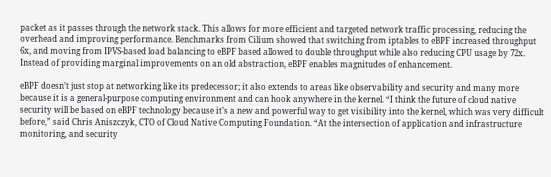packet as it passes through the network stack. This allows for more efficient and targeted network traffic processing, reducing the overhead and improving performance. Benchmarks from Cilium showed that switching from iptables to eBPF increased throughput 6x, and moving from IPVS-based load balancing to eBPF based allowed to double throughput while also reducing CPU usage by 72x. Instead of providing marginal improvements on an old abstraction, eBPF enables magnitudes of enhancement.

eBPF doesn’t just stop at networking like its predecessor; it also extends to areas like observability and security and many more because it is a general-purpose computing environment and can hook anywhere in the kernel. “I think the future of cloud native security will be based on eBPF technology because it’s a new and powerful way to get visibility into the kernel, which was very difficult before,” said Chris Aniszczyk, CTO of Cloud Native Computing Foundation. “At the intersection of application and infrastructure monitoring, and security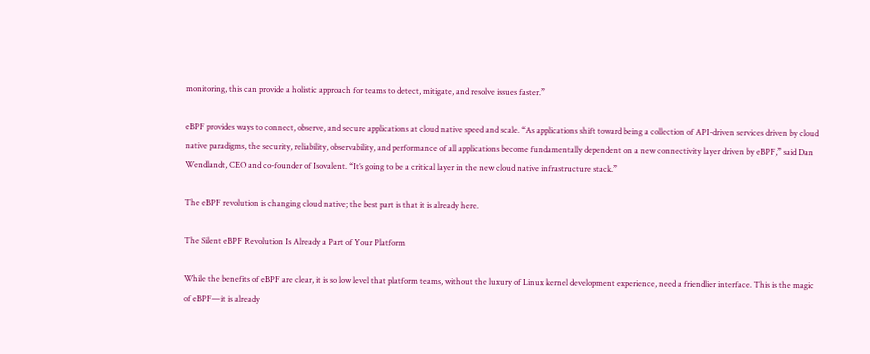monitoring, this can provide a holistic approach for teams to detect, mitigate, and resolve issues faster.”

eBPF provides ways to connect, observe, and secure applications at cloud native speed and scale. “As applications shift toward being a collection of API-driven services driven by cloud native paradigms, the security, reliability, observability, and performance of all applications become fundamentally dependent on a new connectivity layer driven by eBPF,” said Dan Wendlandt, CEO and co-founder of Isovalent. “It’s going to be a critical layer in the new cloud native infrastructure stack.”

The eBPF revolution is changing cloud native; the best part is that it is already here.

The Silent eBPF Revolution Is Already a Part of Your Platform

While the benefits of eBPF are clear, it is so low level that platform teams, without the luxury of Linux kernel development experience, need a friendlier interface. This is the magic of eBPF—it is already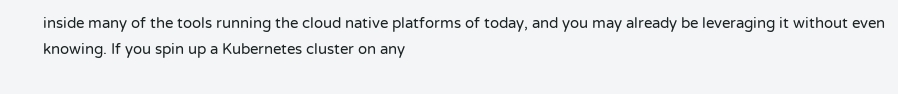inside many of the tools running the cloud native platforms of today, and you may already be leveraging it without even knowing. If you spin up a Kubernetes cluster on any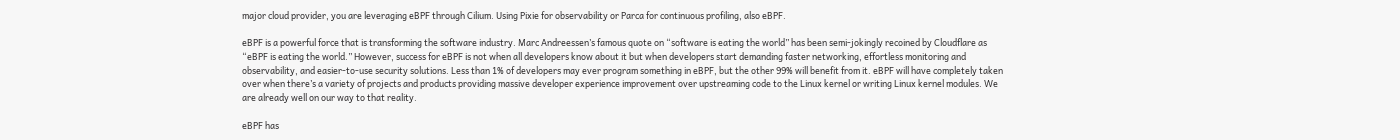major cloud provider, you are leveraging eBPF through Cilium. Using Pixie for observability or Parca for continuous profiling, also eBPF.

eBPF is a powerful force that is transforming the software industry. Marc Andreessen’s famous quote on “software is eating the world” has been semi-jokingly recoined by Cloudflare as “eBPF is eating the world.” However, success for eBPF is not when all developers know about it but when developers start demanding faster networking, effortless monitoring and observability, and easier-to-use security solutions. Less than 1% of developers may ever program something in eBPF, but the other 99% will benefit from it. eBPF will have completely taken over when there’s a variety of projects and products providing massive developer experience improvement over upstreaming code to the Linux kernel or writing Linux kernel modules. We are already well on our way to that reality.

eBPF has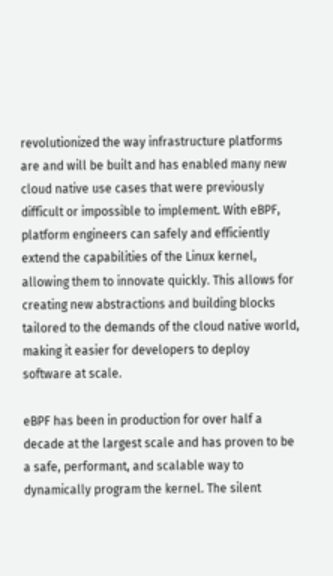revolutionized the way infrastructure platforms are and will be built and has enabled many new cloud native use cases that were previously difficult or impossible to implement. With eBPF, platform engineers can safely and efficiently extend the capabilities of the Linux kernel, allowing them to innovate quickly. This allows for creating new abstractions and building blocks tailored to the demands of the cloud native world, making it easier for developers to deploy software at scale.

eBPF has been in production for over half a decade at the largest scale and has proven to be a safe, performant, and scalable way to dynamically program the kernel. The silent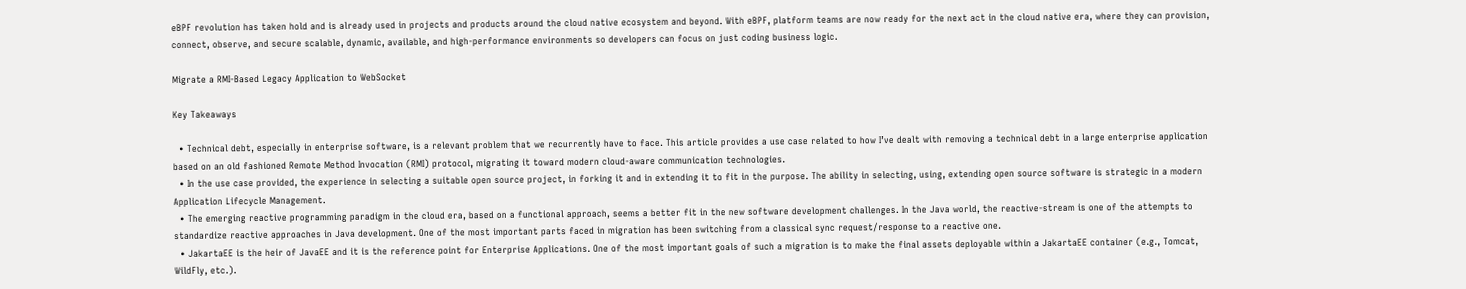eBPF revolution has taken hold and is already used in projects and products around the cloud native ecosystem and beyond. With eBPF, platform teams are now ready for the next act in the cloud native era, where they can provision, connect, observe, and secure scalable, dynamic, available, and high-performance environments so developers can focus on just coding business logic.

Migrate a RMI-Based Legacy Application to WebSocket

Key Takeaways

  • Technical debt, especially in enterprise software, is a relevant problem that we recurrently have to face. This article provides a use case related to how I’ve dealt with removing a technical debt in a large enterprise application based on an old fashioned Remote Method Invocation (RMI) protocol, migrating it toward modern cloud-aware communication technologies.
  • In the use case provided, the experience in selecting a suitable open source project, in forking it and in extending it to fit in the purpose. The ability in selecting, using, extending open source software is strategic in a modern Application Lifecycle Management.
  • The emerging reactive programming paradigm in the cloud era, based on a functional approach, seems a better fit in the new software development challenges. In the Java world, the reactive-stream is one of the attempts to standardize reactive approaches in Java development. One of the most important parts faced in migration has been switching from a classical sync request/response to a reactive one.
  • JakartaEE is the heir of JavaEE and it is the reference point for Enterprise Applications. One of the most important goals of such a migration is to make the final assets deployable within a JakartaEE container (e.g., Tomcat, WildFly, etc.).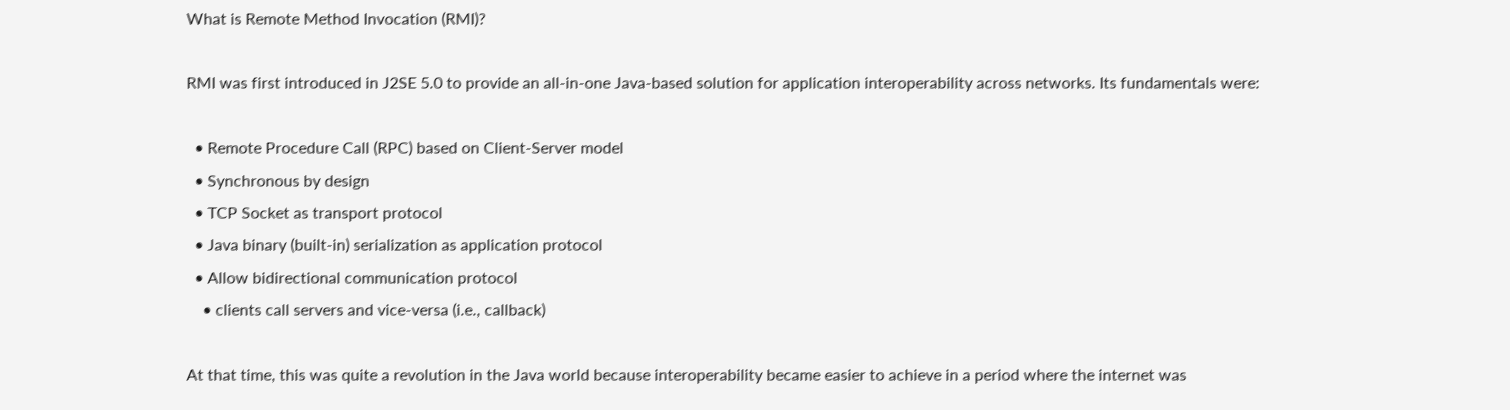What is Remote Method Invocation (RMI)?

RMI was first introduced in J2SE 5.0 to provide an all-in-one Java-based solution for application interoperability across networks. Its fundamentals were:

  • Remote Procedure Call (RPC) based on Client-Server model
  • Synchronous by design
  • TCP Socket as transport protocol
  • Java binary (built-in) serialization as application protocol
  • Allow bidirectional communication protocol
    • clients call servers and vice-versa (i.e., callback)

At that time, this was quite a revolution in the Java world because interoperability became easier to achieve in a period where the internet was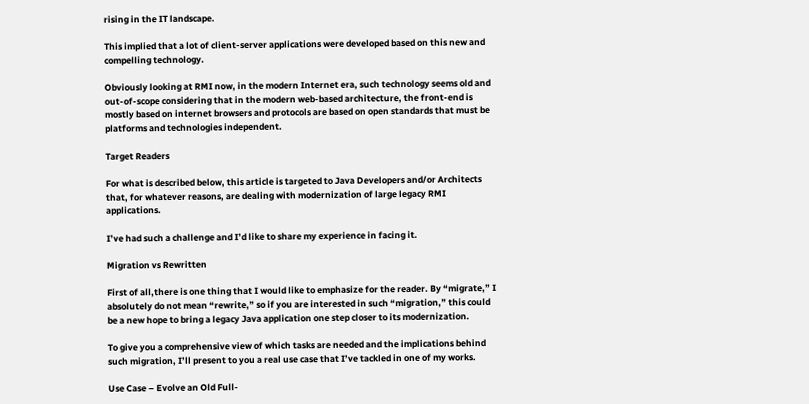rising in the IT landscape.

This implied that a lot of client-server applications were developed based on this new and compelling technology.

Obviously looking at RMI now, in the modern Internet era, such technology seems old and out-of-scope considering that in the modern web-based architecture, the front-end is mostly based on internet browsers and protocols are based on open standards that must be platforms and technologies independent.

Target Readers

For what is described below, this article is targeted to Java Developers and/or Architects that, for whatever reasons, are dealing with modernization of large legacy RMI applications.

I’ve had such a challenge and I’d like to share my experience in facing it.

Migration vs Rewritten

First of all,there is one thing that I would like to emphasize for the reader. By “migrate,” I absolutely do not mean “rewrite,” so if you are interested in such “migration,” this could be a new hope to bring a legacy Java application one step closer to its modernization.

To give you a comprehensive view of which tasks are needed and the implications behind such migration, I’ll present to you a real use case that I’ve tackled in one of my works.

Use Case – Evolve an Old Full-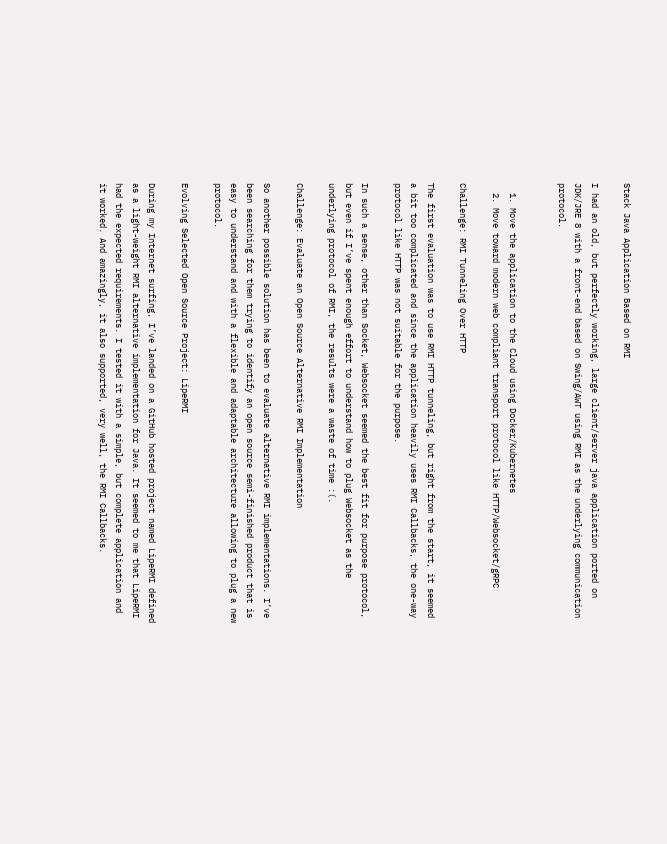Stack Java Application Based on RMI

I had an old, but perfectly working, large client/server java application ported on JDK/JRE 8 with a front-end based on Swing/AWT using RMI as the underlying communication protocol.


  1. Move the application to the Cloud using Docker/Kubernetes
  2. Move toward modern web compliant transport protocol like HTTP/Websocket/gRPC

Challenge: RMI Tunneling Over HTTP

The first evaluation was to use RMI HTTP tunneling, but right from the start, it seemed a bit too complicated and since the application heavily uses RMI Callbacks, the one-way protocol like HTTP was not suitable for the purpose.

In such a sense, other than Socket, Websocket seemed the best fit for purpose protocol, but even if I’ve spent enough effort to understand how to plug Websocket as the underlying protocol of RMI, the results were a waste of time :(.

Challenge: Evaluate an Open Source Alternative RMI Implementation

So another possible solution has been to evaluate alternative RMI implementations. I’ve been searching for them trying to identify an open source semi-finished product that is easy to understand and with a flexible and adaptable architecture allowing to plug a new protocol.

Evolving Selected Open Source Project: LipeRMI

During my Internet surfing, I’ve landed on a GitHub hosted project named LipeRMI defined as a light-weight RMI alternative implementation for Java. It seemed to me that LipeRMI had the expected requirements. I tested it with a simple, but complete application and it worked. And amazingly, it also supported, very well, the RMI Callbacks.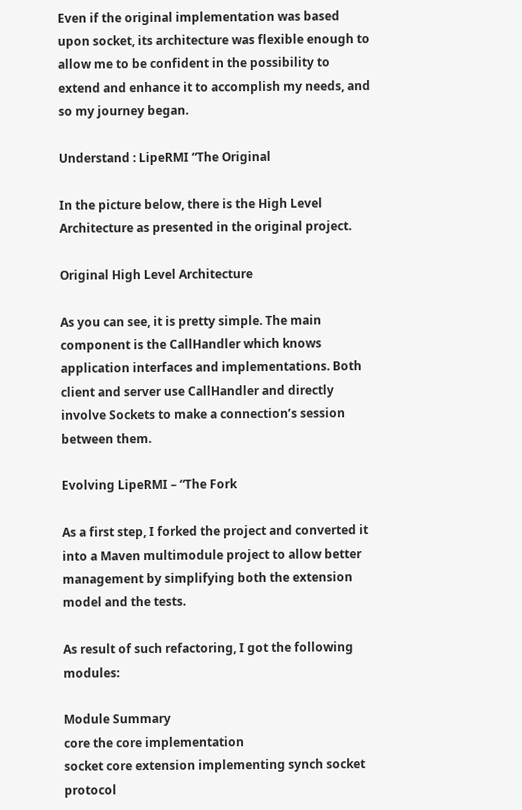Even if the original implementation was based upon socket, its architecture was flexible enough to allow me to be confident in the possibility to extend and enhance it to accomplish my needs, and so my journey began.

Understand : LipeRMI “The Original

In the picture below, there is the High Level Architecture as presented in the original project.

Original High Level Architecture

As you can see, it is pretty simple. The main component is the CallHandler which knows application interfaces and implementations. Both client and server use CallHandler and directly involve Sockets to make a connection’s session between them.

Evolving LipeRMI – “The Fork

As a first step, I forked the project and converted it into a Maven multimodule project to allow better management by simplifying both the extension model and the tests.

As result of such refactoring, I got the following modules:

Module Summary
core the core implementation
socket core extension implementing synch socket protocol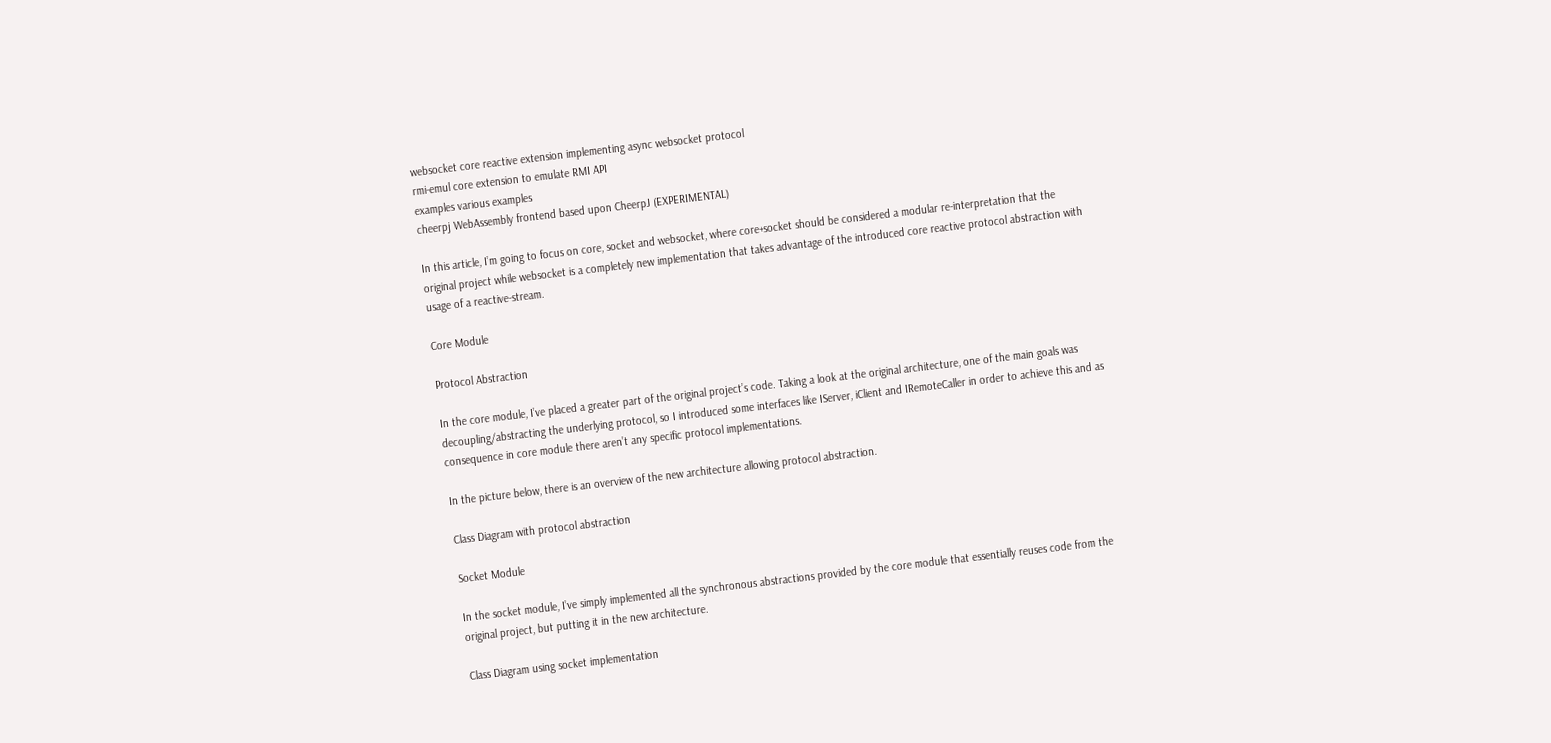websocket core reactive extension implementing async websocket protocol
rmi-emul core extension to emulate RMI API
examples various examples
cheerpj WebAssembly frontend based upon CheerpJ (EXPERIMENTAL)

In this article, I’m going to focus on core, socket and websocket, where core+socket should be considered a modular re-interpretation that the original project while websocket is a completely new implementation that takes advantage of the introduced core reactive protocol abstraction with usage of a reactive-stream.

Core Module

Protocol Abstraction

In the core module, I’ve placed a greater part of the original project’s code. Taking a look at the original architecture, one of the main goals was decoupling/abstracting the underlying protocol, so I introduced some interfaces like IServer, iClient and IRemoteCaller in order to achieve this and as consequence in core module there aren’t any specific protocol implementations.

In the picture below, there is an overview of the new architecture allowing protocol abstraction.

Class Diagram with protocol abstraction

Socket Module

In the socket module, I’ve simply implemented all the synchronous abstractions provided by the core module that essentially reuses code from the original project, but putting it in the new architecture.

Class Diagram using socket implementation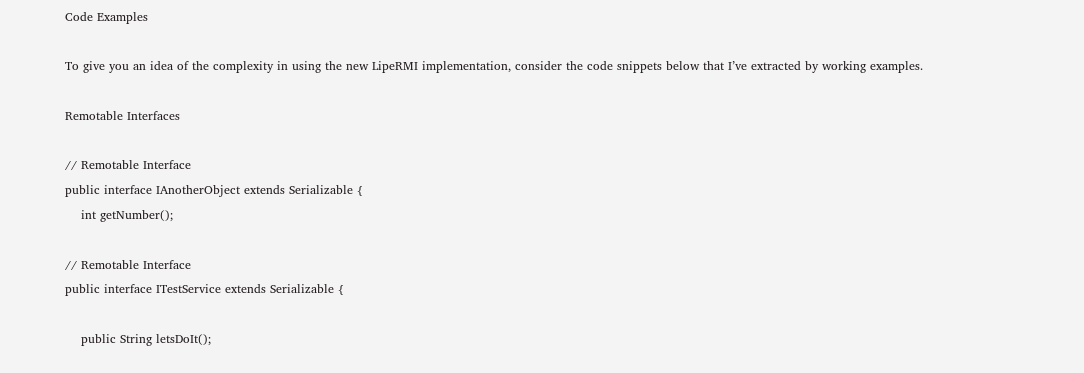Code Examples

To give you an idea of the complexity in using the new LipeRMI implementation, consider the code snippets below that I’ve extracted by working examples.

Remotable Interfaces

// Remotable Interface
public interface IAnotherObject extends Serializable {
    int getNumber();

// Remotable Interface
public interface ITestService extends Serializable {

    public String letsDoIt();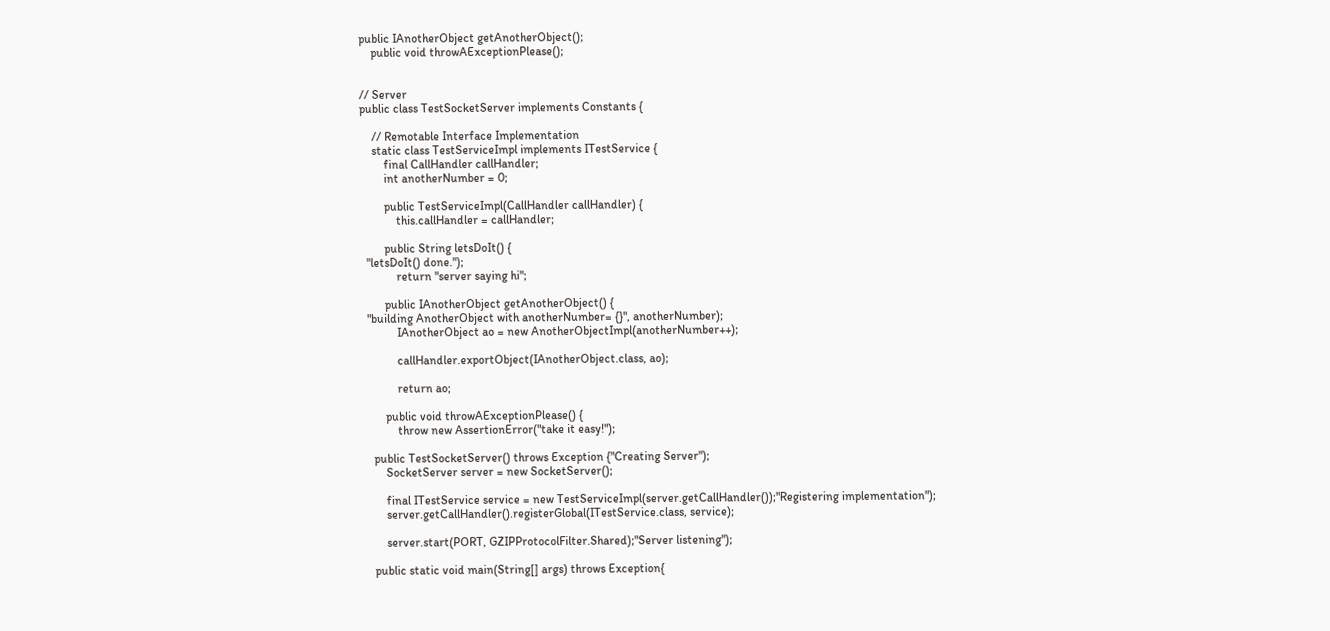public IAnotherObject getAnotherObject();
    public void throwAExceptionPlease();


// Server
public class TestSocketServer implements Constants {

    // Remotable Interface Implementation
    static class TestServiceImpl implements ITestService {
        final CallHandler callHandler;
        int anotherNumber = 0;

        public TestServiceImpl(CallHandler callHandler) {
            this.callHandler = callHandler;

        public String letsDoIt() {
  "letsDoIt() done.");
            return "server saying hi";

        public IAnotherObject getAnotherObject() {
  "building AnotherObject with anotherNumber= {}", anotherNumber);
            IAnotherObject ao = new AnotherObjectImpl(anotherNumber++);

            callHandler.exportObject(IAnotherObject.class, ao);

            return ao;

        public void throwAExceptionPlease() {
            throw new AssertionError("take it easy!");

    public TestSocketServer() throws Exception {"Creating Server");
        SocketServer server = new SocketServer();

        final ITestService service = new TestServiceImpl(server.getCallHandler());"Registering implementation");
        server.getCallHandler().registerGlobal(ITestService.class, service);

        server.start(PORT, GZIPProtocolFilter.Shared);"Server listening");

    public static void main(String[] args) throws Exception{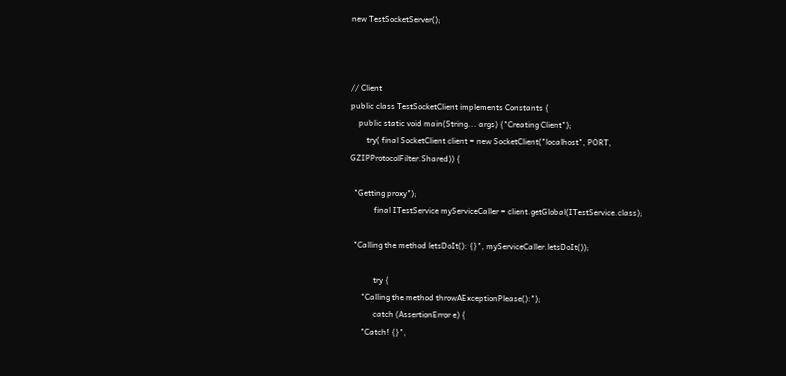new TestSocketServer();



// Client
public class TestSocketClient implements Constants {
    public static void main(String... args) {"Creating Client");
        try( final SocketClient client = new SocketClient("localhost", PORT, GZIPProtocolFilter.Shared)) {

  "Getting proxy");
            final ITestService myServiceCaller = client.getGlobal(ITestService.class);

  "Calling the method letsDoIt(): {}", myServiceCaller.letsDoIt());

            try {
      "Calling the method throwAExceptionPlease():");
            catch (AssertionError e) {
      "Catch! {}",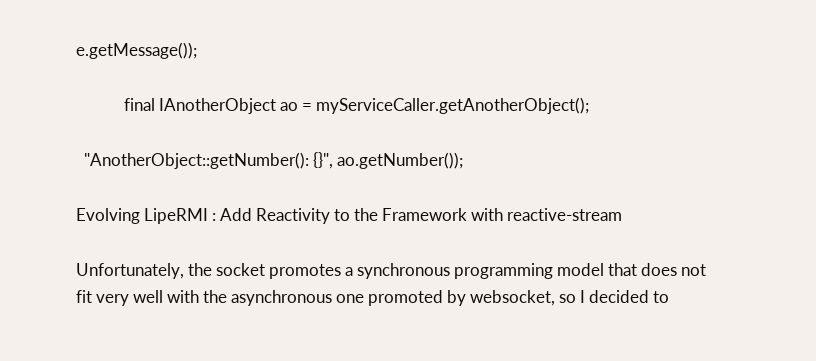e.getMessage());

            final IAnotherObject ao = myServiceCaller.getAnotherObject();

  "AnotherObject::getNumber(): {}", ao.getNumber());

Evolving LipeRMI : Add Reactivity to the Framework with reactive-stream

Unfortunately, the socket promotes a synchronous programming model that does not fit very well with the asynchronous one promoted by websocket, so I decided to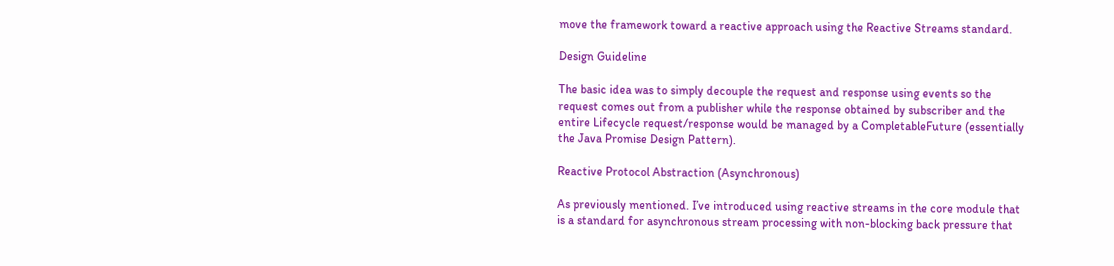move the framework toward a reactive approach using the Reactive Streams standard.

Design Guideline

The basic idea was to simply decouple the request and response using events so the request comes out from a publisher while the response obtained by subscriber and the entire Lifecycle request/response would be managed by a CompletableFuture (essentially the Java Promise Design Pattern).

Reactive Protocol Abstraction (Asynchronous)

As previously mentioned. I’ve introduced using reactive streams in the core module that is a standard for asynchronous stream processing with non-blocking back pressure that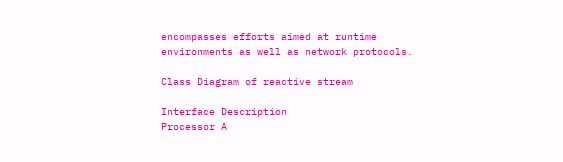encompasses efforts aimed at runtime environments as well as network protocols.

Class Diagram of reactive stream

Interface Description
Processor A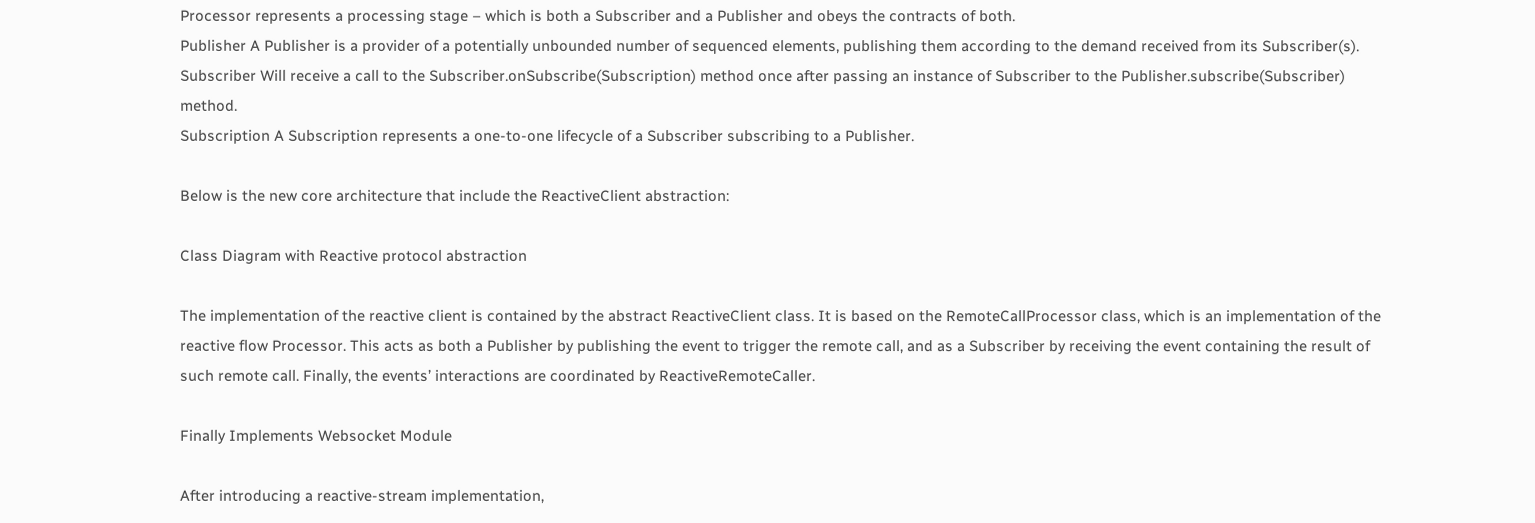Processor represents a processing stage – which is both a Subscriber and a Publisher and obeys the contracts of both.
Publisher A Publisher is a provider of a potentially unbounded number of sequenced elements, publishing them according to the demand received from its Subscriber(s).
Subscriber Will receive a call to the Subscriber.onSubscribe(Subscription) method once after passing an instance of Subscriber to the Publisher.subscribe(Subscriber) method.
Subscription A Subscription represents a one-to-one lifecycle of a Subscriber subscribing to a Publisher.

Below is the new core architecture that include the ReactiveClient abstraction:

Class Diagram with Reactive protocol abstraction

The implementation of the reactive client is contained by the abstract ReactiveClient class. It is based on the RemoteCallProcessor class, which is an implementation of the reactive flow Processor. This acts as both a Publisher by publishing the event to trigger the remote call, and as a Subscriber by receiving the event containing the result of such remote call. Finally, the events’ interactions are coordinated by ReactiveRemoteCaller.

Finally Implements Websocket Module

After introducing a reactive-stream implementation,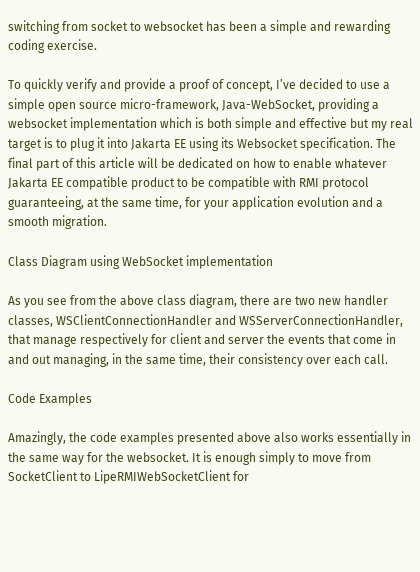switching from socket to websocket has been a simple and rewarding coding exercise.

To quickly verify and provide a proof of concept, I’ve decided to use a simple open source micro-framework, Java-WebSocket, providing a websocket implementation which is both simple and effective but my real target is to plug it into Jakarta EE using its Websocket specification. The final part of this article will be dedicated on how to enable whatever Jakarta EE compatible product to be compatible with RMI protocol guaranteeing, at the same time, for your application evolution and a smooth migration.

Class Diagram using WebSocket implementation

As you see from the above class diagram, there are two new handler classes, WSClientConnectionHandler and WSServerConnectionHandler, that manage respectively for client and server the events that come in and out managing, in the same time, their consistency over each call.

Code Examples

Amazingly, the code examples presented above also works essentially in the same way for the websocket. It is enough simply to move from SocketClient to LipeRMIWebSocketClient for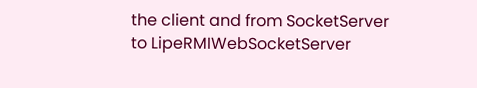the client and from SocketServer to LipeRMIWebSocketServer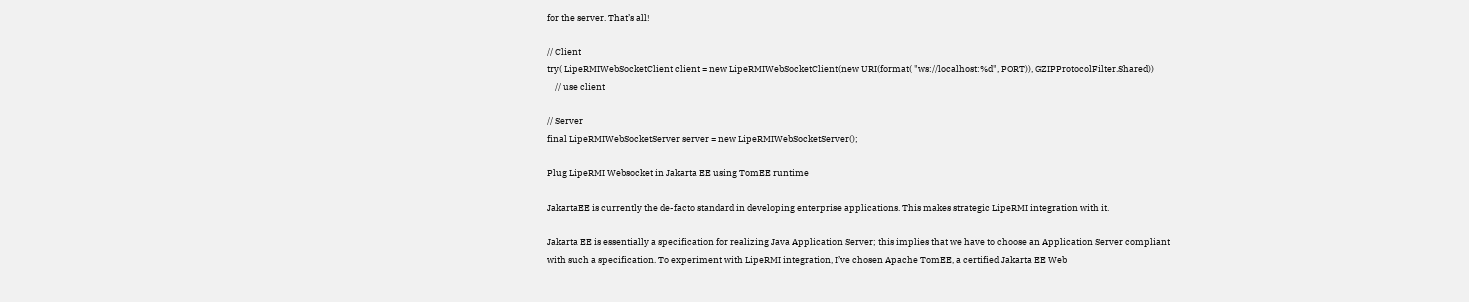for the server. That’s all!

// Client
try( LipeRMIWebSocketClient client = new LipeRMIWebSocketClient(new URI(format( "ws://localhost:%d", PORT)), GZIPProtocolFilter.Shared))
    // use client

// Server
final LipeRMIWebSocketServer server = new LipeRMIWebSocketServer();

Plug LipeRMI Websocket in Jakarta EE using TomEE runtime

JakartaEE is currently the de-facto standard in developing enterprise applications. This makes strategic LipeRMI integration with it.

Jakarta EE is essentially a specification for realizing Java Application Server; this implies that we have to choose an Application Server compliant with such a specification. To experiment with LipeRMI integration, I’ve chosen Apache TomEE, a certified Jakarta EE Web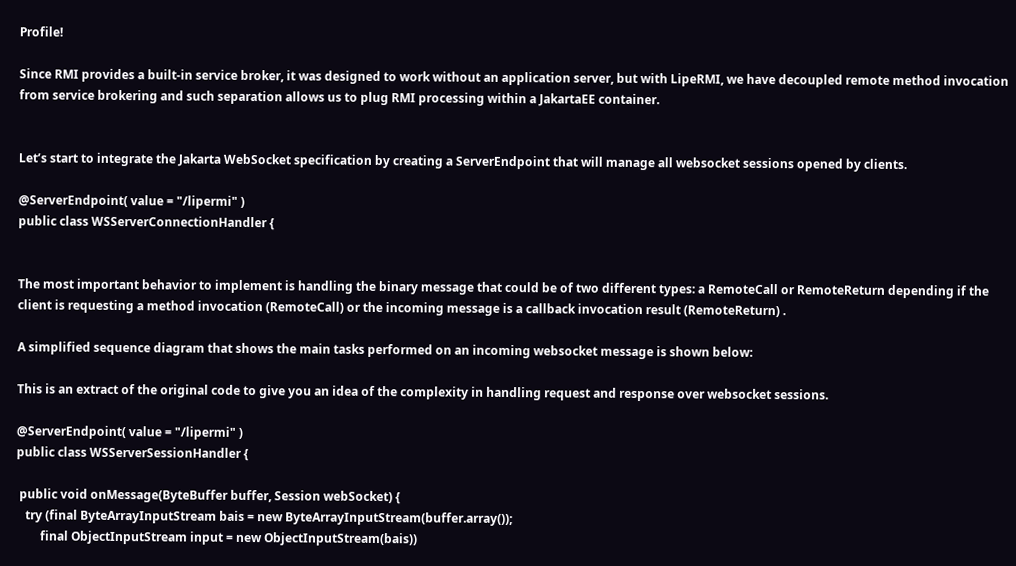Profile!

Since RMI provides a built-in service broker, it was designed to work without an application server, but with LipeRMI, we have decoupled remote method invocation from service brokering and such separation allows us to plug RMI processing within a JakartaEE container.


Let’s start to integrate the Jakarta WebSocket specification by creating a ServerEndpoint that will manage all websocket sessions opened by clients.

@ServerEndpoint( value = "/lipermi" )
public class WSServerConnectionHandler {


The most important behavior to implement is handling the binary message that could be of two different types: a RemoteCall or RemoteReturn depending if the client is requesting a method invocation (RemoteCall) or the incoming message is a callback invocation result (RemoteReturn) .

A simplified sequence diagram that shows the main tasks performed on an incoming websocket message is shown below:

This is an extract of the original code to give you an idea of the complexity in handling request and response over websocket sessions.

@ServerEndpoint( value = "/lipermi" )
public class WSServerSessionHandler {

 public void onMessage(ByteBuffer buffer, Session webSocket) {
   try (final ByteArrayInputStream bais = new ByteArrayInputStream(buffer.array());
        final ObjectInputStream input = new ObjectInputStream(bais))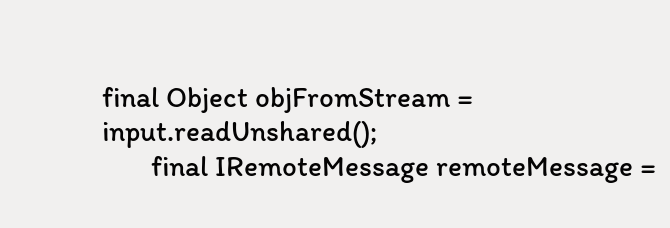final Object objFromStream = input.readUnshared();
       final IRemoteMessage remoteMessage =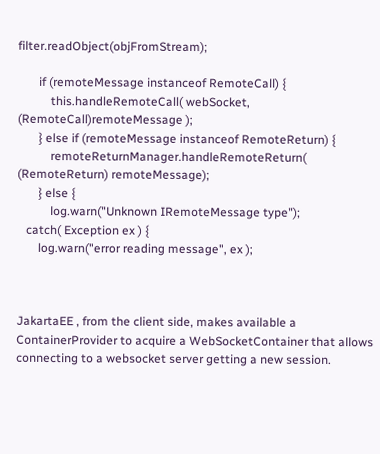filter.readObject(objFromStream);

       if (remoteMessage instanceof RemoteCall) {
           this.handleRemoteCall( webSocket, (RemoteCall)remoteMessage );
       } else if (remoteMessage instanceof RemoteReturn) {
           remoteReturnManager.handleRemoteReturn( (RemoteReturn) remoteMessage);
       } else {
           log.warn("Unknown IRemoteMessage type");
   catch( Exception ex ) {
       log.warn("error reading message", ex );



JakartaEE , from the client side, makes available a ContainerProvider to acquire a WebSocketContainer that allows connecting to a websocket server getting a new session.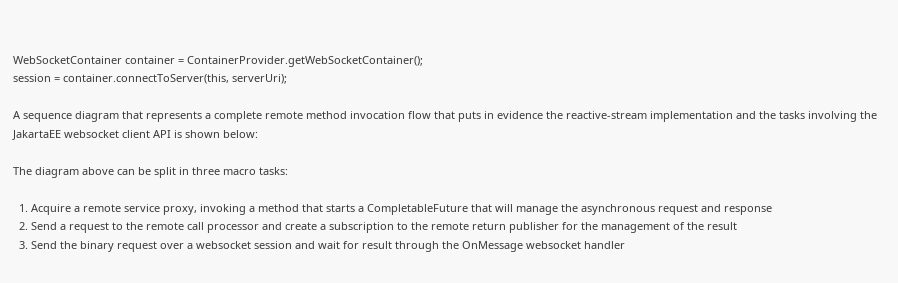WebSocketContainer container = ContainerProvider.getWebSocketContainer();
session = container.connectToServer(this, serverUri);

A sequence diagram that represents a complete remote method invocation flow that puts in evidence the reactive-stream implementation and the tasks involving the JakartaEE websocket client API is shown below:

The diagram above can be split in three macro tasks:

  1. Acquire a remote service proxy, invoking a method that starts a CompletableFuture that will manage the asynchronous request and response
  2. Send a request to the remote call processor and create a subscription to the remote return publisher for the management of the result
  3. Send the binary request over a websocket session and wait for result through the OnMessage websocket handler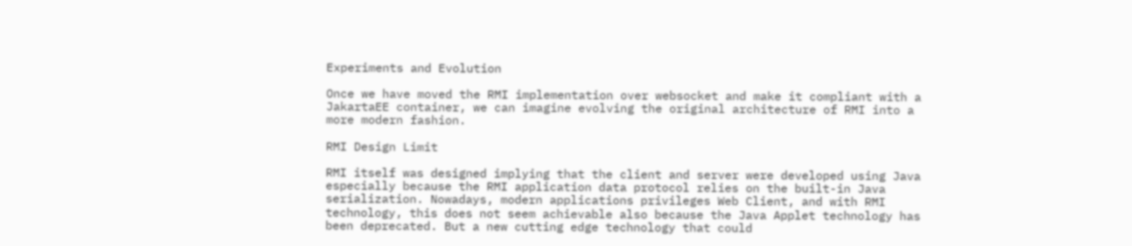Experiments and Evolution

Once we have moved the RMI implementation over websocket and make it compliant with a JakartaEE container, we can imagine evolving the original architecture of RMI into a more modern fashion.

RMI Design Limit

RMI itself was designed implying that the client and server were developed using Java especially because the RMI application data protocol relies on the built-in Java serialization. Nowadays, modern applications privileges Web Client, and with RMI technology, this does not seem achievable also because the Java Applet technology has been deprecated. But a new cutting edge technology that could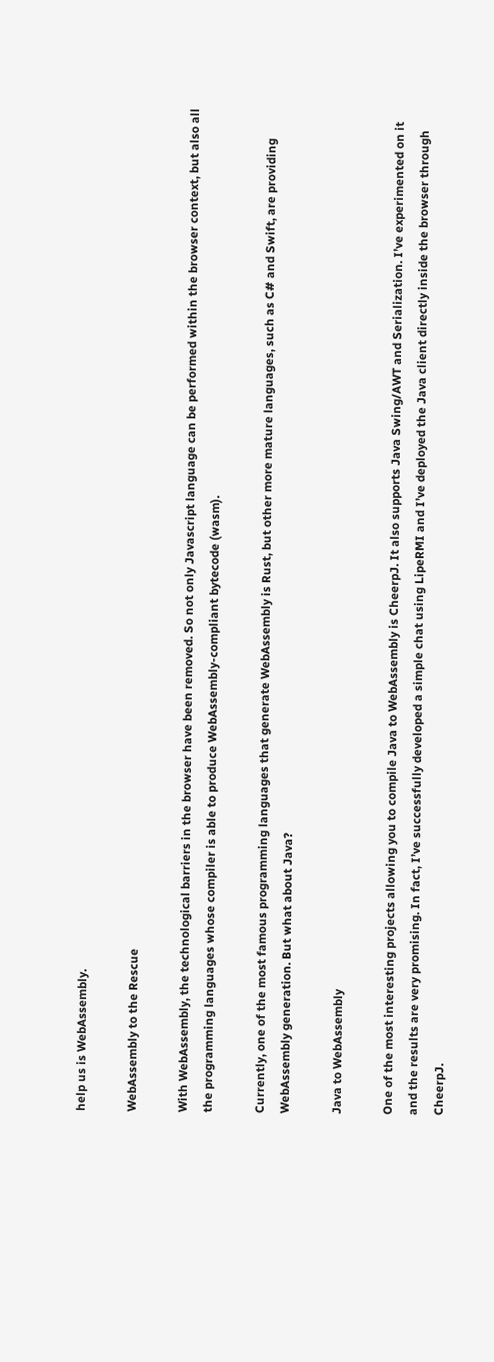help us is WebAssembly.

WebAssembly to the Rescue

With WebAssembly, the technological barriers in the browser have been removed. So not only Javascript language can be performed within the browser context, but also all the programming languages whose compiler is able to produce WebAssembly-compliant bytecode (wasm).

Currently, one of the most famous programming languages that generate WebAssembly is Rust, but other more mature languages, such as C# and Swift, are providing WebAssembly generation. But what about Java?

Java to WebAssembly

One of the most interesting projects allowing you to compile Java to WebAssembly is CheerpJ. It also supports Java Swing/AWT and Serialization. I’ve experimented on it and the results are very promising. In fact, I’ve successfully developed a simple chat using LipeRMI and I’ve deployed the Java client directly inside the browser through CheerpJ.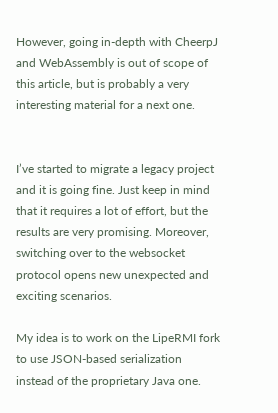However, going in-depth with CheerpJ and WebAssembly is out of scope of this article, but is probably a very interesting material for a next one.


I’ve started to migrate a legacy project and it is going fine. Just keep in mind that it requires a lot of effort, but the results are very promising. Moreover, switching over to the websocket protocol opens new unexpected and exciting scenarios.

My idea is to work on the LipeRMI fork to use JSON-based serialization instead of the proprietary Java one.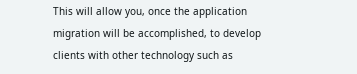This will allow you, once the application migration will be accomplished, to develop clients with other technology such as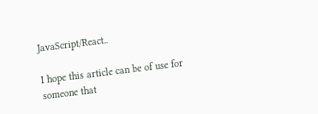JavaScript/React..

I hope this article can be of use for someone that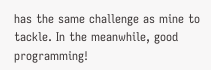has the same challenge as mine to tackle. In the meanwhile, good programming!